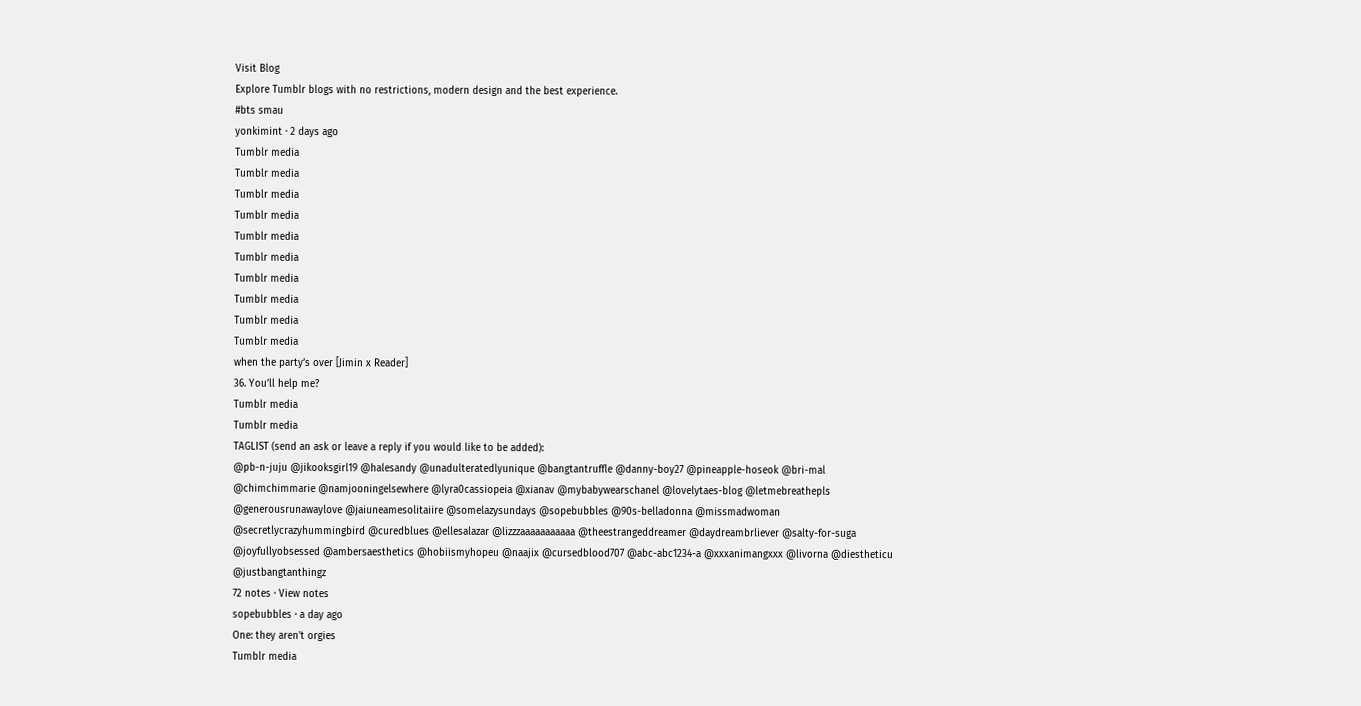Visit Blog
Explore Tumblr blogs with no restrictions, modern design and the best experience.
#bts smau
yonkimint · 2 days ago
Tumblr media
Tumblr media
Tumblr media
Tumblr media
Tumblr media
Tumblr media
Tumblr media
Tumblr media
Tumblr media
Tumblr media
when the party’s over [Jimin x Reader]
36. You’ll help me?
Tumblr media
Tumblr media
TAGLIST (send an ask or leave a reply if you would like to be added):
@pb-n-juju @jikooksgirl19 @halesandy @unadulteratedlyunique @bangtantruffle @danny-boy27 @pineapple-hoseok @bri-mal @chimchimmarie @namjooningelsewhere @lyra0cassiopeia @xianav @mybabywearschanel @lovelytaes-blog @letmebreathepls @generousrunawaylove @jaiuneamesolitaiire @somelazysundays @sopebubbles @90s-belladonna @missmadwoman @secretlycrazyhummingbird @curedblues @ellesalazar @lizzzaaaaaaaaaaa @theestrangeddreamer @daydreambrliever @salty-for-suga @joyfullyobsessed @ambersaesthetics @hobiismyhopeu @naajix @cursedblood707 @abc-abc1234-a @xxxanimangxxx @livorna @diestheticu @justbangtanthingz
72 notes · View notes
sopebubbles · a day ago
One: they aren't orgies
Tumblr media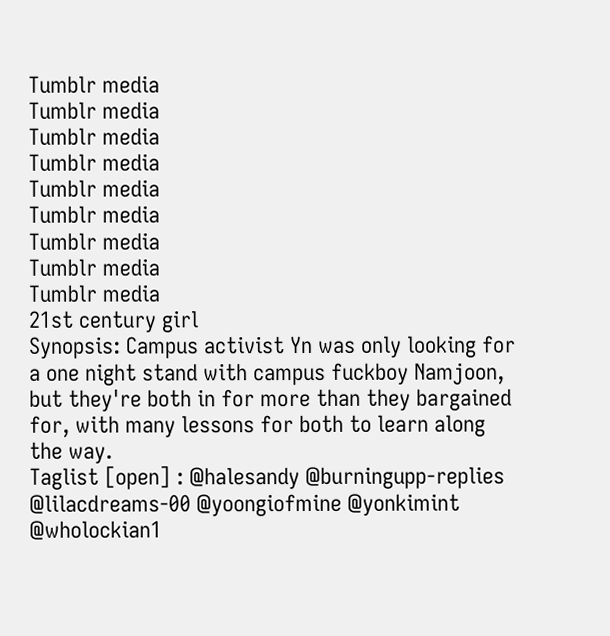Tumblr media
Tumblr media
Tumblr media
Tumblr media
Tumblr media
Tumblr media
Tumblr media
Tumblr media
Tumblr media
21st century girl
Synopsis: Campus activist Yn was only looking for a one night stand with campus fuckboy Namjoon, but they're both in for more than they bargained for, with many lessons for both to learn along the way.
Taglist [open] : @halesandy @burningupp-replies @lilacdreams-00 @yoongiofmine @yonkimint @wholockian1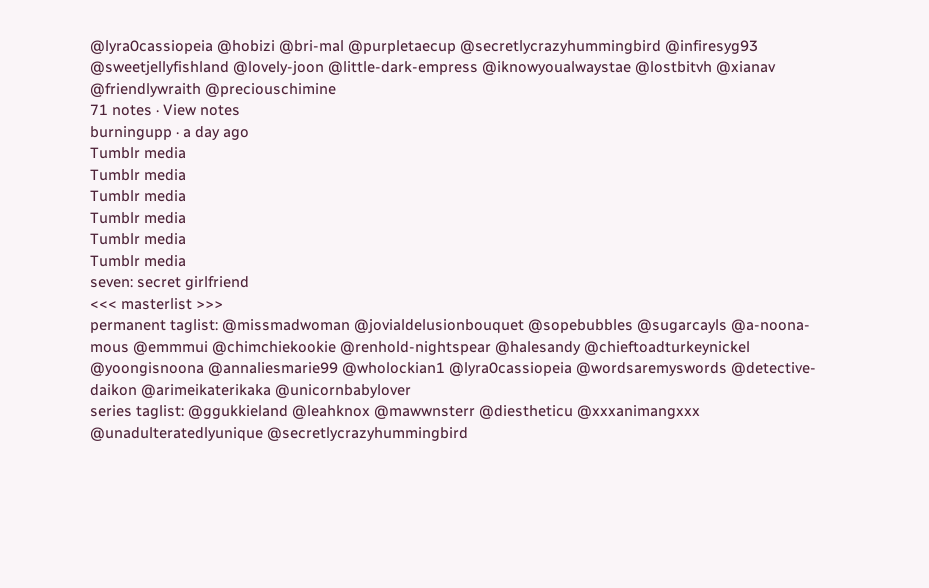@lyra0cassiopeia @hobizi @bri-mal @purpletaecup @secretlycrazyhummingbird @infiresyg93 @sweetjellyfishland @lovely-joon @little-dark-empress @iknowyoualwaystae @lostbitvh @xianav @friendlywraith @preciouschimine
71 notes · View notes
burningupp · a day ago
Tumblr media
Tumblr media
Tumblr media
Tumblr media
Tumblr media
Tumblr media
seven: secret girlfriend
<<< masterlist >>>
permanent taglist: @missmadwoman @jovialdelusionbouquet @sopebubbles @sugarcayls @a-noona-mous @emmmui @chimchiekookie @renhold-nightspear @halesandy @chieftoadturkeynickel @yoongisnoona @annaliesmarie99 @wholockian1 @lyra0cassiopeia @wordsaremyswords @detective-daikon @arimeikaterikaka @unicornbabylover
series taglist: @ggukkieland @leahknox @mawwnsterr @diestheticu @xxxanimangxxx @unadulteratedlyunique @secretlycrazyhummingbird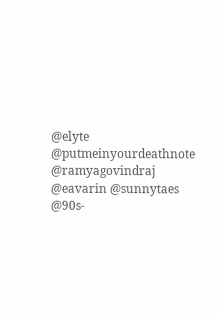@elyte @putmeinyourdeathnote @ramyagovindraj @eavarin @sunnytaes @90s-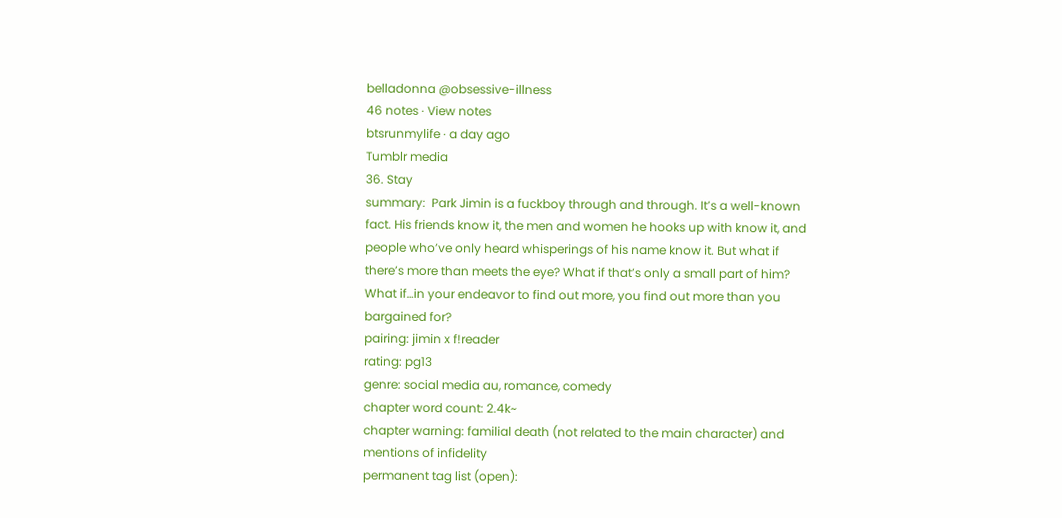belladonna @obsessive-illness
46 notes · View notes
btsrunmylife · a day ago
Tumblr media
36. Stay
summary:  Park Jimin is a fuckboy through and through. It’s a well-known fact. His friends know it, the men and women he hooks up with know it, and people who’ve only heard whisperings of his name know it. But what if there’s more than meets the eye? What if that’s only a small part of him? What if…in your endeavor to find out more, you find out more than you bargained for?
pairing: jimin x f!reader
rating: pg13
genre: social media au, romance, comedy
chapter word count: 2.4k~
chapter warning: familial death (not related to the main character) and mentions of infidelity
permanent tag list (open):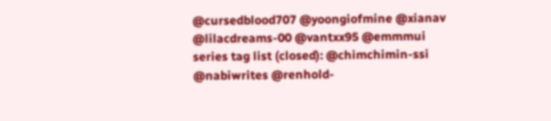@cursedblood707 @yoongiofmine @xianav @lilacdreams-00 @vantxx95 @emmmui
series tag list (closed): @chimchimin-ssi @nabiwrites @renhold-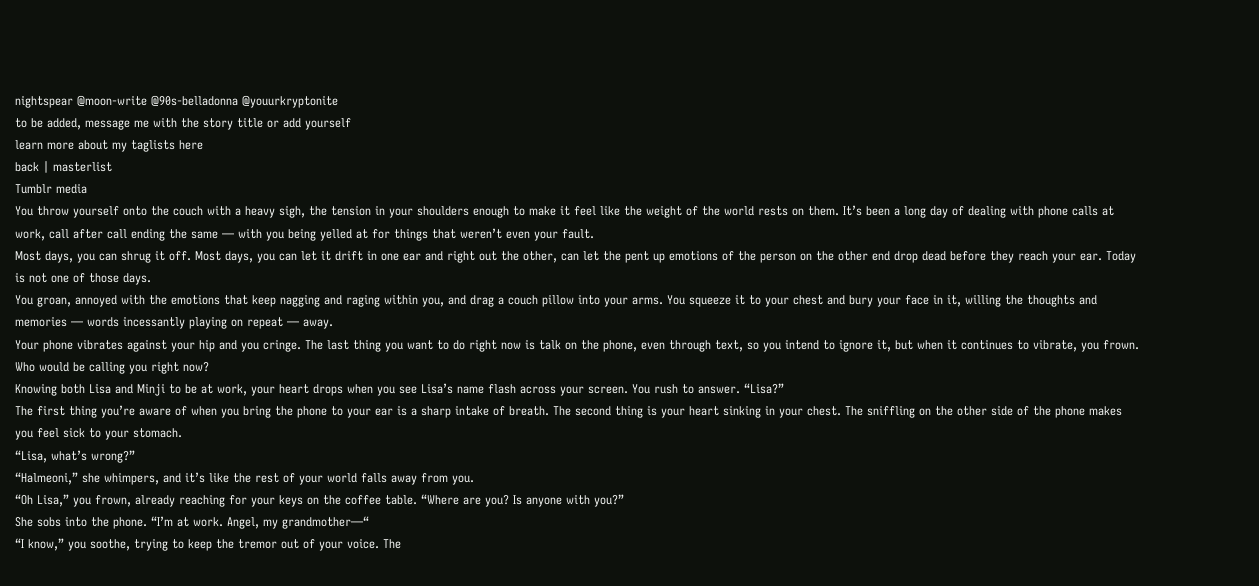nightspear @moon-write @90s-belladonna @youurkryptonite
to be added, message me with the story title or add yourself
learn more about my taglists here
back | masterlist
Tumblr media
You throw yourself onto the couch with a heavy sigh, the tension in your shoulders enough to make it feel like the weight of the world rests on them. It’s been a long day of dealing with phone calls at work, call after call ending the same — with you being yelled at for things that weren’t even your fault.
Most days, you can shrug it off. Most days, you can let it drift in one ear and right out the other, can let the pent up emotions of the person on the other end drop dead before they reach your ear. Today is not one of those days.
You groan, annoyed with the emotions that keep nagging and raging within you, and drag a couch pillow into your arms. You squeeze it to your chest and bury your face in it, willing the thoughts and memories — words incessantly playing on repeat — away.
Your phone vibrates against your hip and you cringe. The last thing you want to do right now is talk on the phone, even through text, so you intend to ignore it, but when it continues to vibrate, you frown. Who would be calling you right now?
Knowing both Lisa and Minji to be at work, your heart drops when you see Lisa’s name flash across your screen. You rush to answer. “Lisa?”
The first thing you’re aware of when you bring the phone to your ear is a sharp intake of breath. The second thing is your heart sinking in your chest. The sniffling on the other side of the phone makes you feel sick to your stomach.
“Lisa, what’s wrong?”
“Halmeoni,” she whimpers, and it’s like the rest of your world falls away from you.
“Oh Lisa,” you frown, already reaching for your keys on the coffee table. “Where are you? Is anyone with you?”
She sobs into the phone. “I’m at work. Angel, my grandmother—“
“I know,” you soothe, trying to keep the tremor out of your voice. The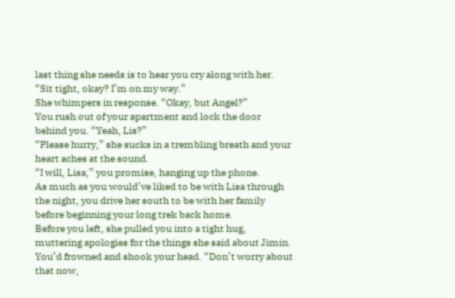last thing she needs is to hear you cry along with her. “Sit tight, okay? I’m on my way.”
She whimpers in response. “Okay, but Angel?”
You rush out of your apartment and lock the door behind you. “Yeah, Lis?”
“Please hurry,” she sucks in a trembling breath and your heart aches at the sound.
“I will, Lisa,” you promise, hanging up the phone.
As much as you would’ve liked to be with Lisa through the night, you drive her south to be with her family before beginning your long trek back home.
Before you left, she pulled you into a tight hug, muttering apologies for the things she said about Jimin.
You’d frowned and shook your head. “Don’t worry about that now,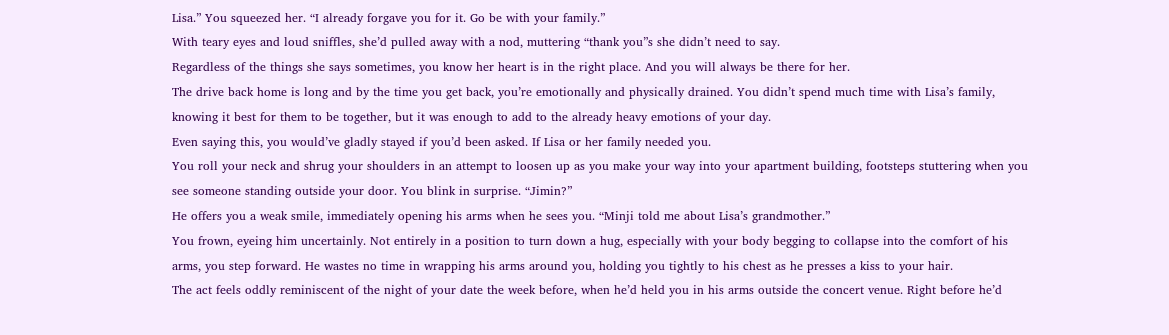Lisa.” You squeezed her. “I already forgave you for it. Go be with your family.”
With teary eyes and loud sniffles, she’d pulled away with a nod, muttering “thank you”s she didn’t need to say.
Regardless of the things she says sometimes, you know her heart is in the right place. And you will always be there for her.
The drive back home is long and by the time you get back, you’re emotionally and physically drained. You didn’t spend much time with Lisa’s family, knowing it best for them to be together, but it was enough to add to the already heavy emotions of your day.
Even saying this, you would’ve gladly stayed if you’d been asked. If Lisa or her family needed you.
You roll your neck and shrug your shoulders in an attempt to loosen up as you make your way into your apartment building, footsteps stuttering when you see someone standing outside your door. You blink in surprise. “Jimin?”
He offers you a weak smile, immediately opening his arms when he sees you. “Minji told me about Lisa’s grandmother.”
You frown, eyeing him uncertainly. Not entirely in a position to turn down a hug, especially with your body begging to collapse into the comfort of his arms, you step forward. He wastes no time in wrapping his arms around you, holding you tightly to his chest as he presses a kiss to your hair.
The act feels oddly reminiscent of the night of your date the week before, when he’d held you in his arms outside the concert venue. Right before he’d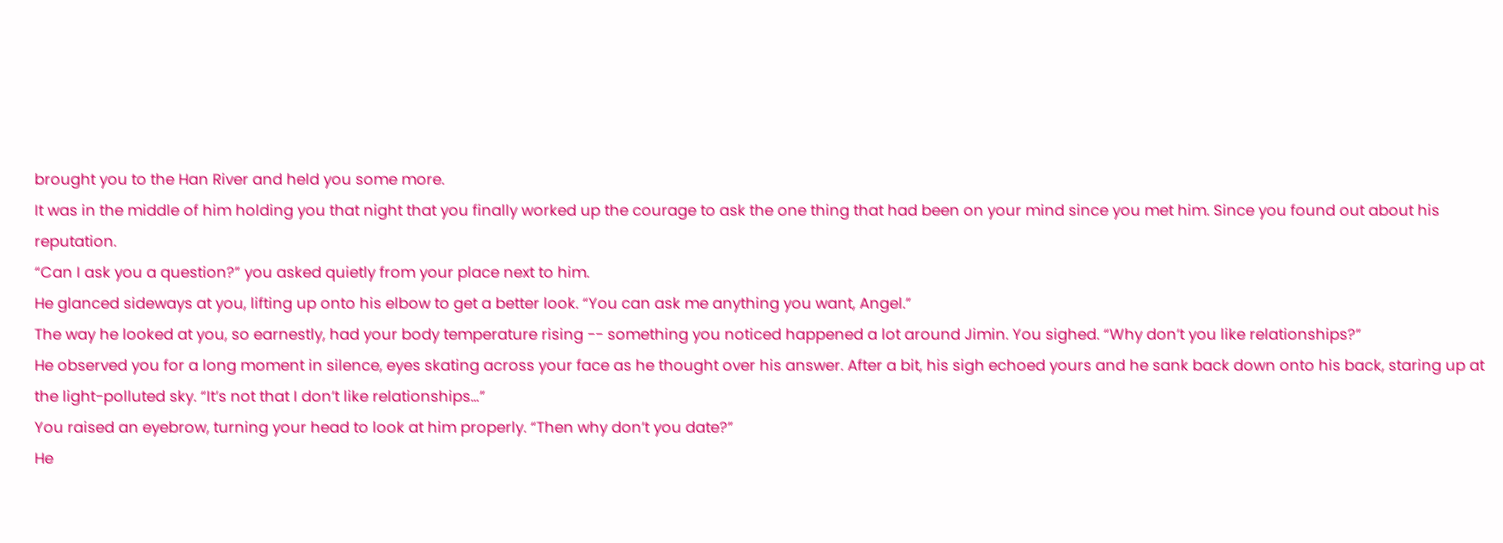brought you to the Han River and held you some more.
It was in the middle of him holding you that night that you finally worked up the courage to ask the one thing that had been on your mind since you met him. Since you found out about his reputation.
“Can I ask you a question?” you asked quietly from your place next to him.
He glanced sideways at you, lifting up onto his elbow to get a better look. “You can ask me anything you want, Angel.”
The way he looked at you, so earnestly, had your body temperature rising -- something you noticed happened a lot around Jimin. You sighed. “Why don’t you like relationships?”
He observed you for a long moment in silence, eyes skating across your face as he thought over his answer. After a bit, his sigh echoed yours and he sank back down onto his back, staring up at the light-polluted sky. “It’s not that I don’t like relationships…”
You raised an eyebrow, turning your head to look at him properly. “Then why don’t you date?”
He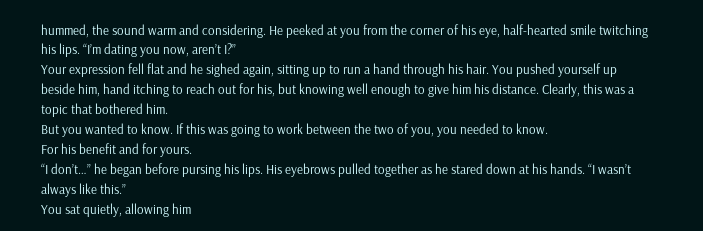hummed, the sound warm and considering. He peeked at you from the corner of his eye, half-hearted smile twitching his lips. “I’m dating you now, aren’t I?”
Your expression fell flat and he sighed again, sitting up to run a hand through his hair. You pushed yourself up beside him, hand itching to reach out for his, but knowing well enough to give him his distance. Clearly, this was a topic that bothered him.
But you wanted to know. If this was going to work between the two of you, you needed to know.
For his benefit and for yours.
“I don’t…” he began before pursing his lips. His eyebrows pulled together as he stared down at his hands. “I wasn’t always like this.”
You sat quietly, allowing him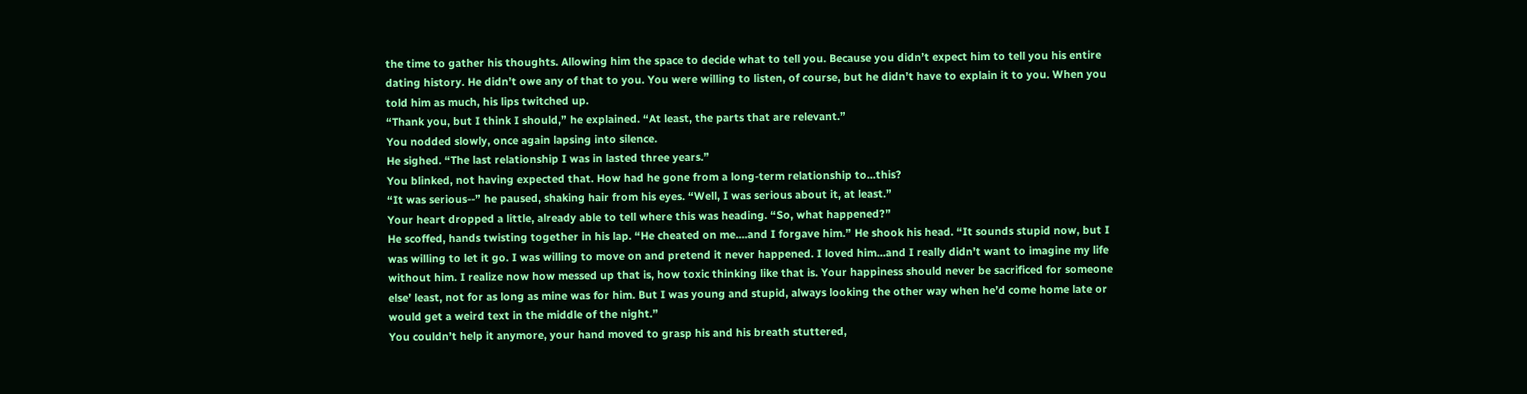the time to gather his thoughts. Allowing him the space to decide what to tell you. Because you didn’t expect him to tell you his entire dating history. He didn’t owe any of that to you. You were willing to listen, of course, but he didn’t have to explain it to you. When you told him as much, his lips twitched up.
“Thank you, but I think I should,” he explained. “At least, the parts that are relevant.”
You nodded slowly, once again lapsing into silence.
He sighed. “The last relationship I was in lasted three years.”
You blinked, not having expected that. How had he gone from a long-term relationship to...this?
“It was serious--” he paused, shaking hair from his eyes. “Well, I was serious about it, at least.”
Your heart dropped a little, already able to tell where this was heading. “So, what happened?”
He scoffed, hands twisting together in his lap. “He cheated on me....and I forgave him.” He shook his head. “It sounds stupid now, but I was willing to let it go. I was willing to move on and pretend it never happened. I loved him...and I really didn’t want to imagine my life without him. I realize now how messed up that is, how toxic thinking like that is. Your happiness should never be sacrificed for someone else’ least, not for as long as mine was for him. But I was young and stupid, always looking the other way when he’d come home late or would get a weird text in the middle of the night.”
You couldn’t help it anymore, your hand moved to grasp his and his breath stuttered,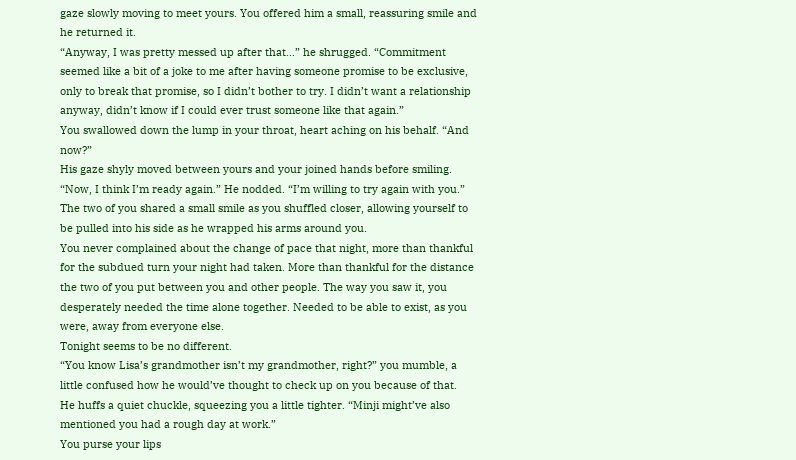gaze slowly moving to meet yours. You offered him a small, reassuring smile and he returned it.
“Anyway, I was pretty messed up after that…” he shrugged. “Commitment seemed like a bit of a joke to me after having someone promise to be exclusive, only to break that promise, so I didn’t bother to try. I didn’t want a relationship anyway, didn’t know if I could ever trust someone like that again.”
You swallowed down the lump in your throat, heart aching on his behalf. “And now?”
His gaze shyly moved between yours and your joined hands before smiling. “Now, I think I’m ready again.” He nodded. “I’m willing to try again with you.”
The two of you shared a small smile as you shuffled closer, allowing yourself to be pulled into his side as he wrapped his arms around you.
You never complained about the change of pace that night, more than thankful for the subdued turn your night had taken. More than thankful for the distance the two of you put between you and other people. The way you saw it, you desperately needed the time alone together. Needed to be able to exist, as you were, away from everyone else.
Tonight seems to be no different.
“You know Lisa’s grandmother isn’t my grandmother, right?” you mumble, a little confused how he would’ve thought to check up on you because of that.
He huffs a quiet chuckle, squeezing you a little tighter. “Minji might’ve also mentioned you had a rough day at work.”
You purse your lips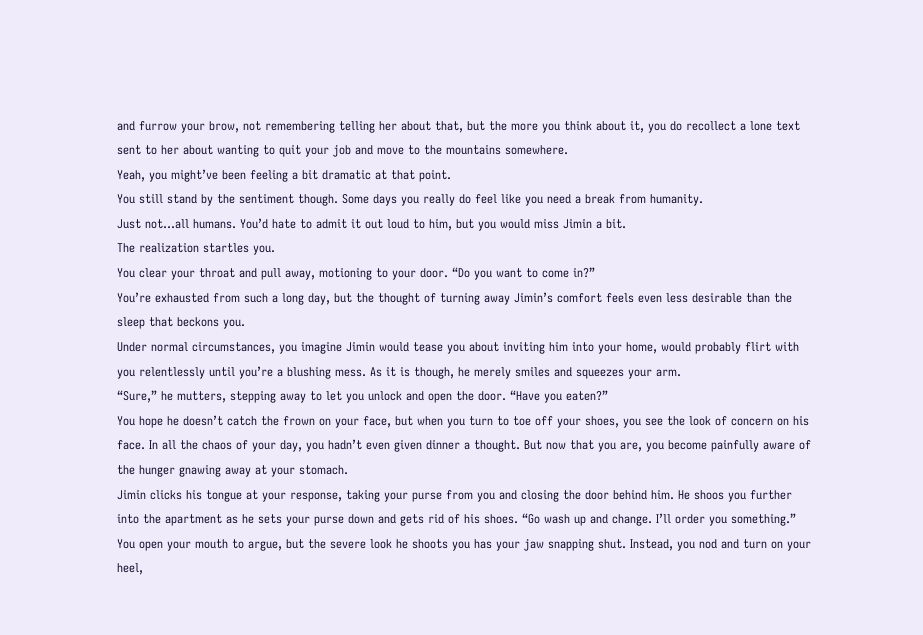and furrow your brow, not remembering telling her about that, but the more you think about it, you do recollect a lone text sent to her about wanting to quit your job and move to the mountains somewhere.
Yeah, you might’ve been feeling a bit dramatic at that point.
You still stand by the sentiment though. Some days you really do feel like you need a break from humanity.
Just not…all humans. You’d hate to admit it out loud to him, but you would miss Jimin a bit.
The realization startles you.
You clear your throat and pull away, motioning to your door. “Do you want to come in?”
You’re exhausted from such a long day, but the thought of turning away Jimin’s comfort feels even less desirable than the sleep that beckons you.
Under normal circumstances, you imagine Jimin would tease you about inviting him into your home, would probably flirt with you relentlessly until you’re a blushing mess. As it is though, he merely smiles and squeezes your arm.
“Sure,” he mutters, stepping away to let you unlock and open the door. “Have you eaten?”
You hope he doesn’t catch the frown on your face, but when you turn to toe off your shoes, you see the look of concern on his face. In all the chaos of your day, you hadn’t even given dinner a thought. But now that you are, you become painfully aware of the hunger gnawing away at your stomach.
Jimin clicks his tongue at your response, taking your purse from you and closing the door behind him. He shoos you further into the apartment as he sets your purse down and gets rid of his shoes. “Go wash up and change. I’ll order you something.”
You open your mouth to argue, but the severe look he shoots you has your jaw snapping shut. Instead, you nod and turn on your heel,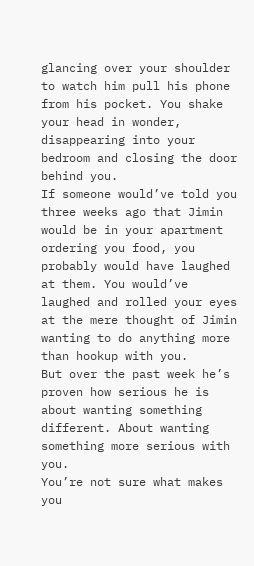glancing over your shoulder to watch him pull his phone from his pocket. You shake your head in wonder, disappearing into your bedroom and closing the door behind you.
If someone would’ve told you three weeks ago that Jimin would be in your apartment ordering you food, you probably would have laughed at them. You would’ve laughed and rolled your eyes at the mere thought of Jimin wanting to do anything more than hookup with you.
But over the past week he’s proven how serious he is about wanting something different. About wanting something more serious with you.
You’re not sure what makes you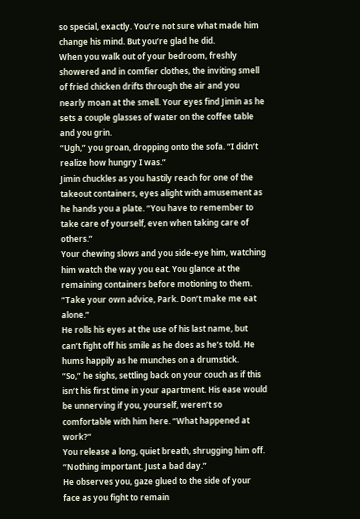so special, exactly. You’re not sure what made him change his mind. But you’re glad he did.
When you walk out of your bedroom, freshly showered and in comfier clothes, the inviting smell of fried chicken drifts through the air and you nearly moan at the smell. Your eyes find Jimin as he sets a couple glasses of water on the coffee table and you grin.
“Ugh,” you groan, dropping onto the sofa. “I didn’t realize how hungry I was.”
Jimin chuckles as you hastily reach for one of the takeout containers, eyes alight with amusement as he hands you a plate. “You have to remember to take care of yourself, even when taking care of others.”
Your chewing slows and you side-eye him, watching him watch the way you eat. You glance at the remaining containers before motioning to them. “Take your own advice, Park. Don’t make me eat alone.”
He rolls his eyes at the use of his last name, but can’t fight off his smile as he does as he’s told. He hums happily as he munches on a drumstick.
“So,” he sighs, settling back on your couch as if this isn’t his first time in your apartment. His ease would be unnerving if you, yourself, weren’t so comfortable with him here. “What happened at work?”
You release a long, quiet breath, shrugging him off. “Nothing important. Just a bad day.”
He observes you, gaze glued to the side of your face as you fight to remain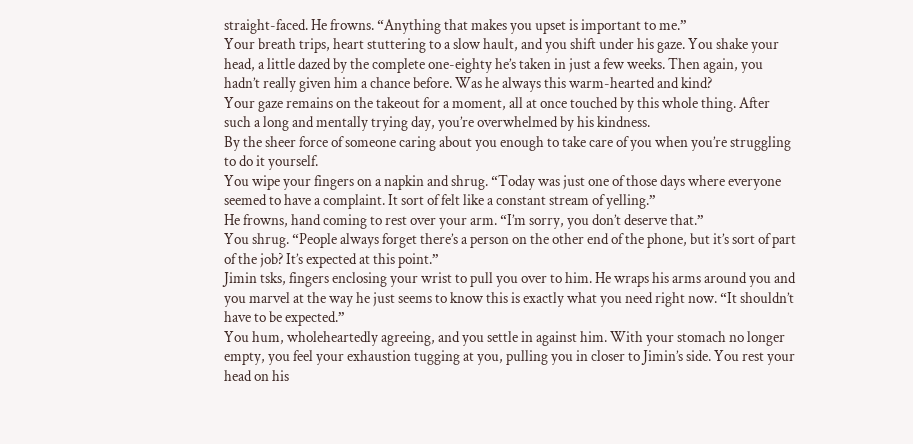straight-faced. He frowns. “Anything that makes you upset is important to me.”
Your breath trips, heart stuttering to a slow hault, and you shift under his gaze. You shake your head, a little dazed by the complete one-eighty he’s taken in just a few weeks. Then again, you hadn’t really given him a chance before. Was he always this warm-hearted and kind?
Your gaze remains on the takeout for a moment, all at once touched by this whole thing. After such a long and mentally trying day, you’re overwhelmed by his kindness.
By the sheer force of someone caring about you enough to take care of you when you’re struggling to do it yourself.
You wipe your fingers on a napkin and shrug. “Today was just one of those days where everyone seemed to have a complaint. It sort of felt like a constant stream of yelling.”
He frowns, hand coming to rest over your arm. “I’m sorry, you don’t deserve that.”
You shrug. “People always forget there’s a person on the other end of the phone, but it’s sort of part of the job? It’s expected at this point.”
Jimin tsks, fingers enclosing your wrist to pull you over to him. He wraps his arms around you and you marvel at the way he just seems to know this is exactly what you need right now. “It shouldn’t have to be expected.”
You hum, wholeheartedly agreeing, and you settle in against him. With your stomach no longer empty, you feel your exhaustion tugging at you, pulling you in closer to Jimin’s side. You rest your head on his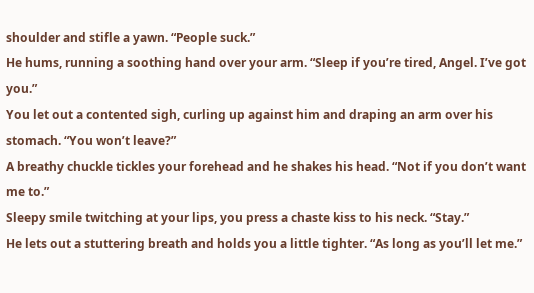shoulder and stifle a yawn. “People suck.”
He hums, running a soothing hand over your arm. “Sleep if you’re tired, Angel. I’ve got you.”
You let out a contented sigh, curling up against him and draping an arm over his stomach. “You won’t leave?”
A breathy chuckle tickles your forehead and he shakes his head. “Not if you don’t want me to.”
Sleepy smile twitching at your lips, you press a chaste kiss to his neck. “Stay.”
He lets out a stuttering breath and holds you a little tighter. “As long as you’ll let me.”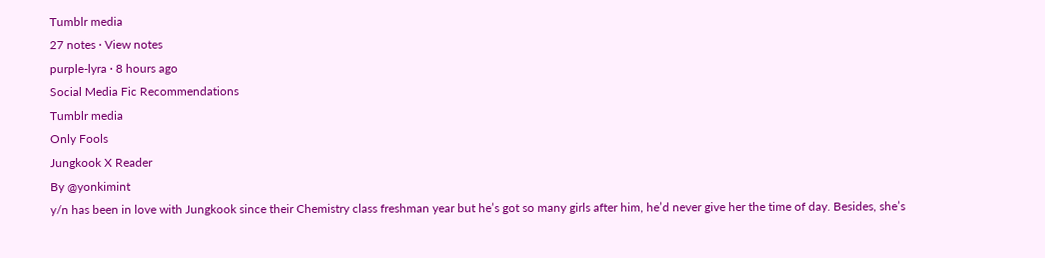Tumblr media
27 notes · View notes
purple-lyra · 8 hours ago
Social Media Fic Recommendations
Tumblr media
Only Fools
Jungkook X Reader
By @yonkimint
y/n has been in love with Jungkook since their Chemistry class freshman year but he’s got so many girls after him, he’d never give her the time of day. Besides, she’s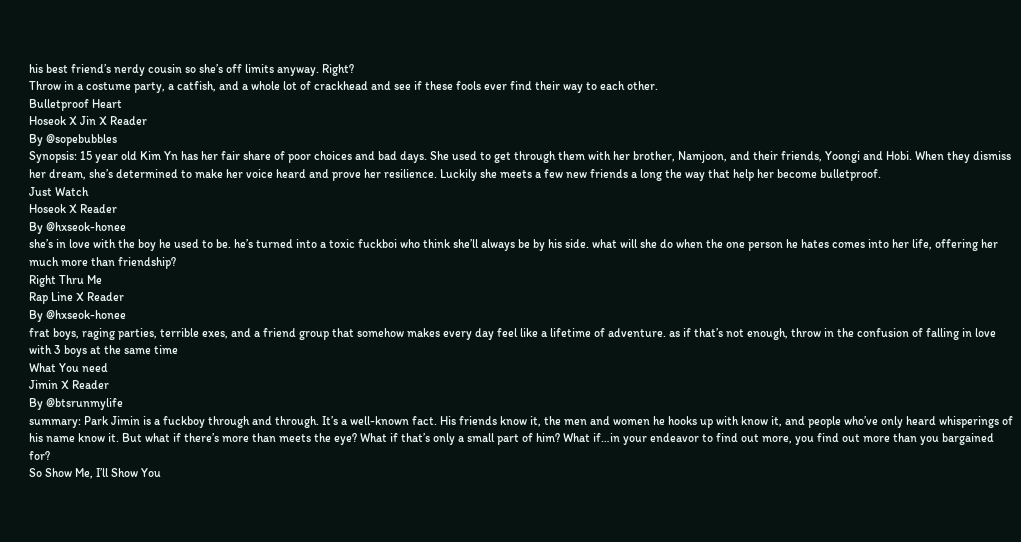his best friend’s nerdy cousin so she’s off limits anyway. Right?
Throw in a costume party, a catfish, and a whole lot of crackhead and see if these fools ever find their way to each other.
Bulletproof Heart
Hoseok X Jin X Reader
By @sopebubbles
Synopsis: 15 year old Kim Yn has her fair share of poor choices and bad days. She used to get through them with her brother, Namjoon, and their friends, Yoongi and Hobi. When they dismiss her dream, she’s determined to make her voice heard and prove her resilience. Luckily she meets a few new friends a long the way that help her become bulletproof.
Just Watch
Hoseok X Reader
By @hxseok-honee
she’s in love with the boy he used to be. he’s turned into a toxic fuckboi who think she’ll always be by his side. what will she do when the one person he hates comes into her life, offering her much more than friendship?
Right Thru Me
Rap Line X Reader
By @hxseok-honee
frat boys, raging parties, terrible exes, and a friend group that somehow makes every day feel like a lifetime of adventure. as if that’s not enough, throw in the confusion of falling in love with 3 boys at the same time
What You need
Jimin X Reader
By @btsrunmylife
summary: Park Jimin is a fuckboy through and through. It’s a well-known fact. His friends know it, the men and women he hooks up with know it, and people who’ve only heard whisperings of his name know it. But what if there’s more than meets the eye? What if that’s only a small part of him? What if…in your endeavor to find out more, you find out more than you bargained for?
So Show Me, I’ll Show You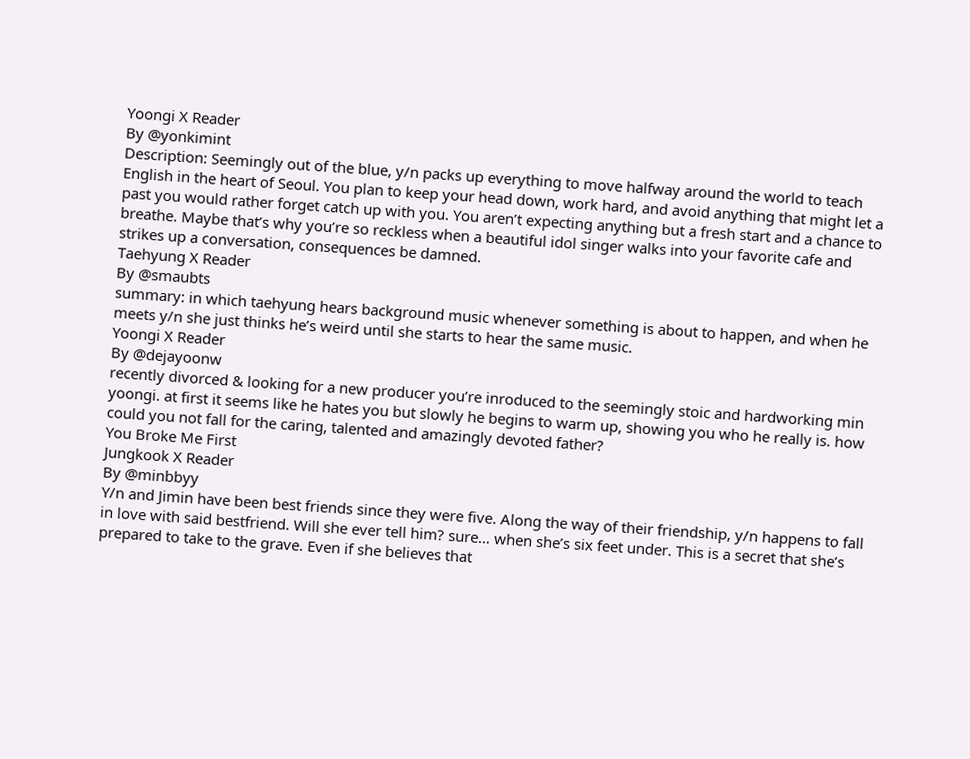Yoongi X Reader
By @yonkimint
Description: Seemingly out of the blue, y/n packs up everything to move halfway around the world to teach English in the heart of Seoul. You plan to keep your head down, work hard, and avoid anything that might let a past you would rather forget catch up with you. You aren’t expecting anything but a fresh start and a chance to breathe. Maybe that’s why you’re so reckless when a beautiful idol singer walks into your favorite cafe and strikes up a conversation, consequences be damned.
Taehyung X Reader
By @smaubts
summary: in which taehyung hears background music whenever something is about to happen, and when he meets y/n she just thinks he’s weird until she starts to hear the same music.
Yoongi X Reader
By @dejayoonw
recently divorced & looking for a new producer you’re inroduced to the seemingly stoic and hardworking min yoongi. at first it seems like he hates you but slowly he begins to warm up, showing you who he really is. how could you not fall for the caring, talented and amazingly devoted father?
You Broke Me First
Jungkook X Reader
By @minbbyy
Y/n and Jimin have been best friends since they were five. Along the way of their friendship, y/n happens to fall in love with said bestfriend. Will she ever tell him? sure… when she’s six feet under. This is a secret that she’s prepared to take to the grave. Even if she believes that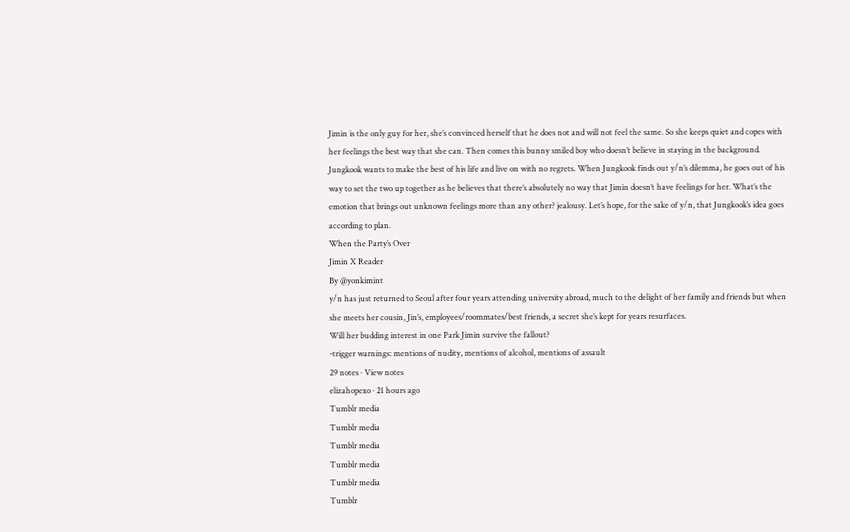Jimin is the only guy for her, she’s convinced herself that he does not and will not feel the same. So she keeps quiet and copes with her feelings the best way that she can. Then comes this bunny smiled boy who doesn’t believe in staying in the background. Jungkook wants to make the best of his life and live on with no regrets. When Jungkook finds out y/n’s dilemma, he goes out of his way to set the two up together as he believes that there’s absolutely no way that Jimin doesn’t have feelings for her. What’s the emotion that brings out unknown feelings more than any other? jealousy. Let’s hope, for the sake of y/n, that Jungkook’s idea goes according to plan.
When the Party’s Over
Jimin X Reader
By @yonkimint
y/n has just returned to Seoul after four years attending university abroad, much to the delight of her family and friends but when she meets her cousin, Jin’s, employees/roommates/best friends, a secret she’s kept for years resurfaces.
Will her budding interest in one Park Jimin survive the fallout?
-trigger warnings: mentions of nudity, mentions of alcohol, mentions of assault
29 notes · View notes
elizahopexo · 21 hours ago
Tumblr media
Tumblr media
Tumblr media
Tumblr media
Tumblr media
Tumblr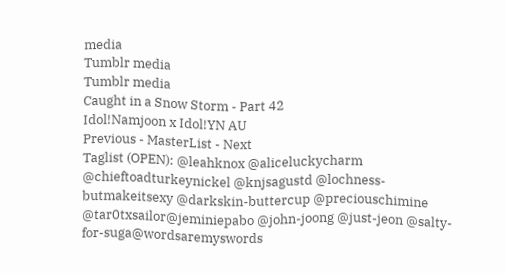media
Tumblr media
Tumblr media
Caught in a Snow Storm - Part 42
Idol!Namjoon x Idol!YN AU
Previous - MasterList - Next
Taglist (OPEN): @leahknox @aliceluckycharm @chieftoadturkeynickel @knjsagustd @lochness-butmakeitsexy @darkskin-buttercup @preciouschimine @tar0txsailor@jeminiepabo @john-joong @just-jeon @salty-for-suga@wordsaremyswords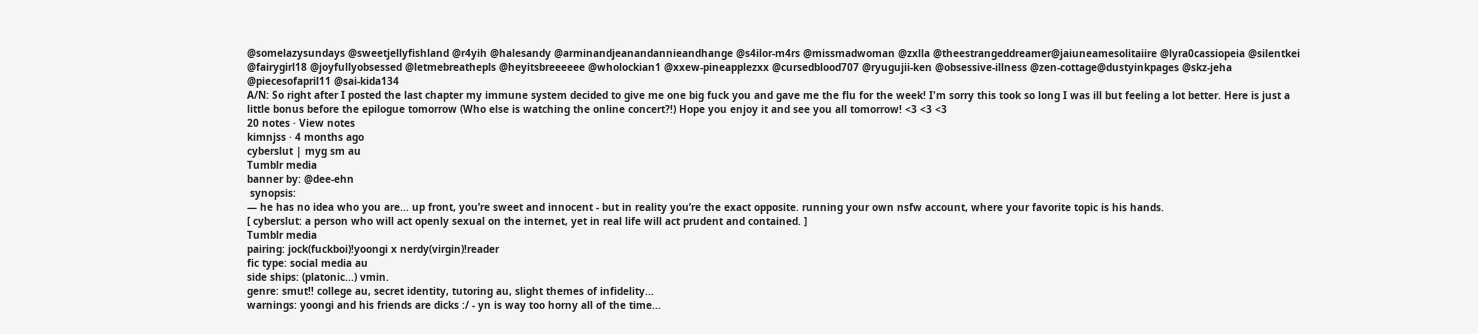@somelazysundays @sweetjellyfishland @r4yih @halesandy @arminandjeanandannieandhange @s4ilor-m4rs @missmadwoman @zxlla @theestrangeddreamer@jaiuneamesolitaiire @lyra0cassiopeia @silentkei @fairygirl18 @joyfullyobsessed @letmebreathepls @heyitsbreeeeee @wholockian1 @xxew-pineapplezxx @cursedblood707 @ryugujii-ken @obsessive-illness @zen-cottage@dustyinkpages @skz-jeha @piecesofapril11 @sai-kida134
A/N: So right after I posted the last chapter my immune system decided to give me one big fuck you and gave me the flu for the week! I'm sorry this took so long I was ill but feeling a lot better. Here is just a little bonus before the epilogue tomorrow (Who else is watching the online concert?!) Hope you enjoy it and see you all tomorrow! <3 <3 <3
20 notes · View notes
kimnjss · 4 months ago
cyberslut | myg sm au
Tumblr media
banner by: @dee-ehn
 synopsis:
— he has no idea who you are... up front, you’re sweet and innocent - but in reality you’re the exact opposite. running your own nsfw account, where your favorite topic is his hands.
[ cyberslut: a person who will act openly sexual on the internet, yet in real life will act prudent and contained. ]
Tumblr media
pairing: jock(fuckboi)!yoongi x nerdy(virgin)!reader
fic type: social media au
side ships: (platonic...) vmin.
genre: smut!! college au, secret identity, tutoring au, slight themes of infidelity...
warnings: yoongi and his friends are dicks :/ - yn is way too horny all of the time...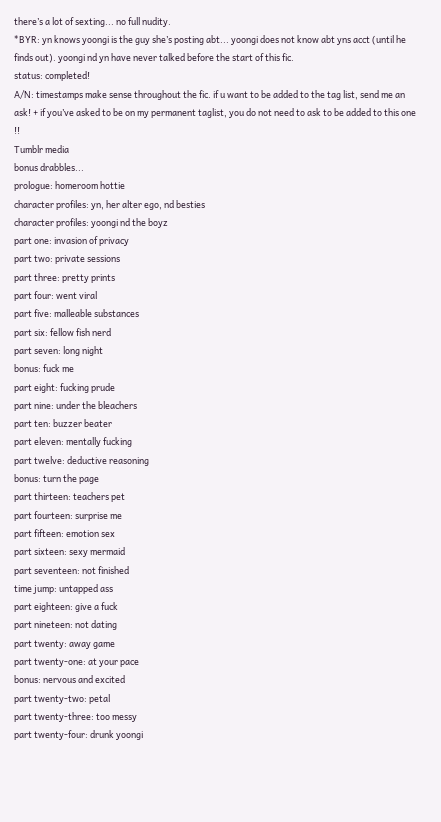there’s a lot of sexting... no full nudity.
*BYR: yn knows yoongi is the guy she’s posting abt... yoongi does not know abt yns acct (until he finds out). yoongi nd yn have never talked before the start of this fic.
status: completed!
A/N: timestamps make sense throughout the fic. if u want to be added to the tag list, send me an ask! + if you’ve asked to be on my permanent taglist, you do not need to ask to be added to this one !!
Tumblr media
bonus drabbles...
prologue: homeroom hottie
character profiles: yn, her alter ego, nd besties
character profiles: yoongi nd the boyz
part one: invasion of privacy
part two: private sessions
part three: pretty prints
part four: went viral
part five: malleable substances
part six: fellow fish nerd
part seven: long night
bonus: fuck me
part eight: fucking prude
part nine: under the bleachers
part ten: buzzer beater
part eleven: mentally fucking
part twelve: deductive reasoning
bonus: turn the page
part thirteen: teachers pet
part fourteen: surprise me
part fifteen: emotion sex
part sixteen: sexy mermaid
part seventeen: not finished
time jump: untapped ass
part eighteen: give a fuck
part nineteen: not dating
part twenty: away game
part twenty-one: at your pace
bonus: nervous and excited
part twenty-two: petal
part twenty-three: too messy
part twenty-four: drunk yoongi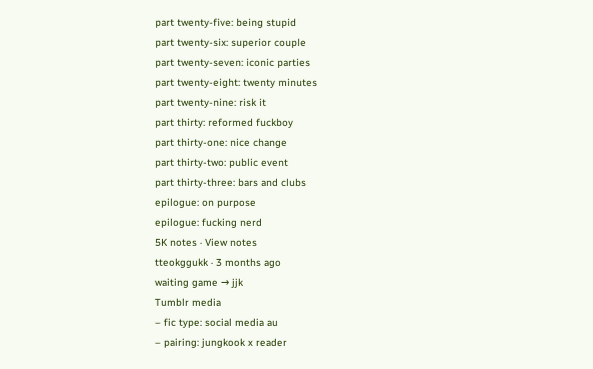part twenty-five: being stupid
part twenty-six: superior couple
part twenty-seven: iconic parties
part twenty-eight: twenty minutes
part twenty-nine: risk it
part thirty: reformed fuckboy
part thirty-one: nice change
part thirty-two: public event
part thirty-three: bars and clubs
epilogue: on purpose
epilogue: fucking nerd
5K notes · View notes
tteokggukk · 3 months ago
waiting game → jjk
Tumblr media
– fic type: social media au
– pairing: jungkook x reader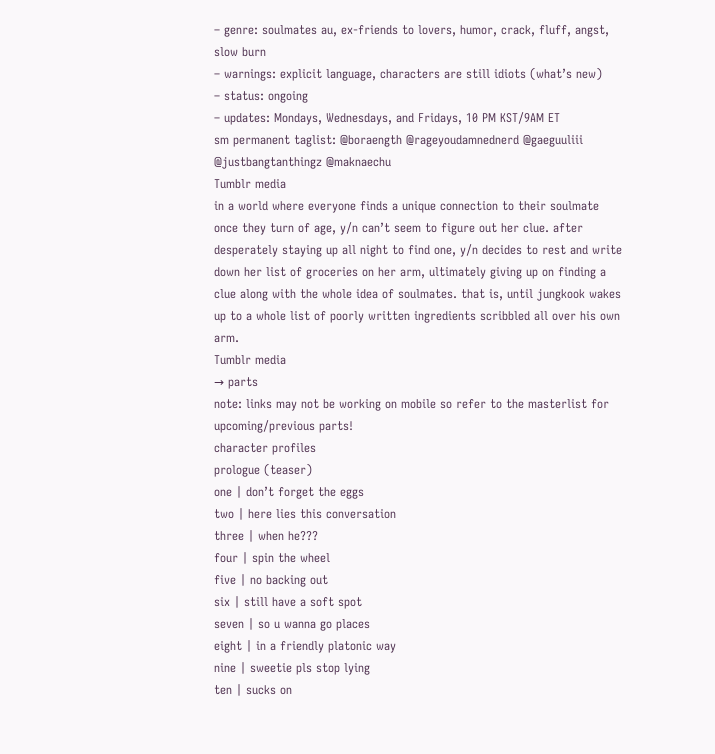– genre: soulmates au, ex-friends to lovers, humor, crack, fluff, angst, slow burn
– warnings: explicit language, characters are still idiots (what’s new)
– status: ongoing
– updates: Mondays, Wednesdays, and Fridays, 10 PM KST/9AM ET
sm permanent taglist: @boraength @rageyoudamnednerd @gaeguuliii @justbangtanthingz @maknaechu
Tumblr media
in a world where everyone finds a unique connection to their soulmate once they turn of age, y/n can’t seem to figure out her clue. after desperately staying up all night to find one, y/n decides to rest and write down her list of groceries on her arm, ultimately giving up on finding a clue along with the whole idea of soulmates. that is, until jungkook wakes up to a whole list of poorly written ingredients scribbled all over his own arm.
Tumblr media
→ parts
note: links may not be working on mobile so refer to the masterlist for upcoming/previous parts!
character profiles
prologue (teaser)
one | don’t forget the eggs
two | here lies this conversation
three | when he???
four | spin the wheel
five | no backing out
six | still have a soft spot
seven | so u wanna go places
eight | in a friendly platonic way
nine | sweetie pls stop lying
ten | sucks on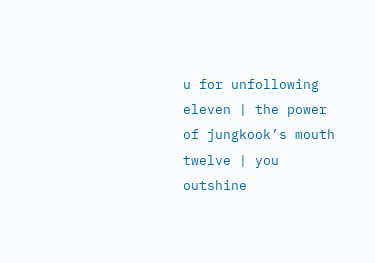u for unfollowing
eleven | the power of jungkook’s mouth
twelve | you outshine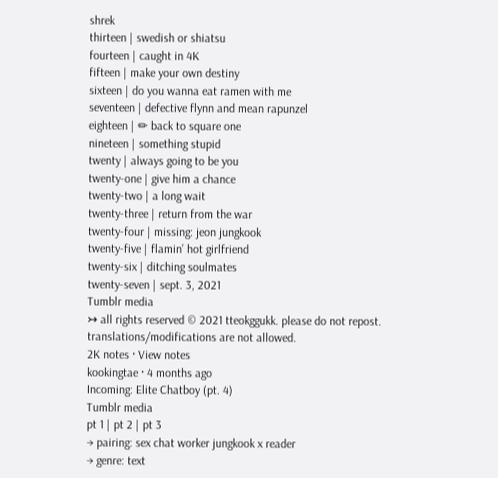shrek
thirteen | swedish or shiatsu
fourteen | caught in 4K
fifteen | make your own destiny
sixteen | do you wanna eat ramen with me
seventeen | defective flynn and mean rapunzel
eighteen | ✏ back to square one
nineteen | something stupid
twenty | always going to be you
twenty-one | give him a chance
twenty-two | a long wait
twenty-three | return from the war
twenty-four | missing: jeon jungkook
twenty-five | flamin’ hot girlfriend
twenty-six | ditching soulmates
twenty-seven | sept. 3, 2021
Tumblr media
↣ all rights reserved © 2021 tteokggukk. please do not repost. translations/modifications are not allowed.
2K notes · View notes
kookingtae · 4 months ago
Incoming: Elite Chatboy (pt. 4)
Tumblr media
pt 1 | pt 2 | pt 3
→ pairing: sex chat worker jungkook x reader
→ genre: text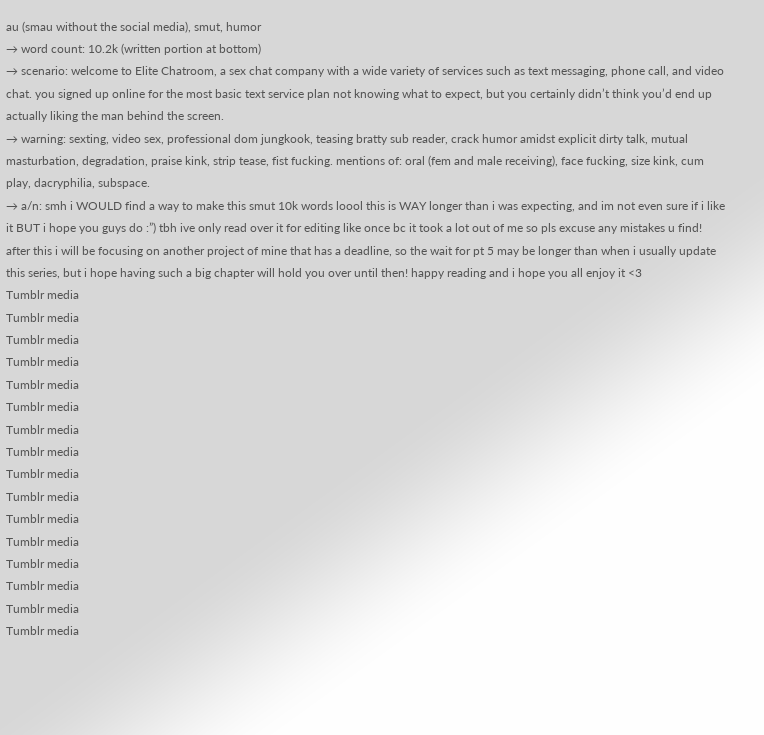au (smau without the social media), smut, humor
→ word count: 10.2k (written portion at bottom)
→ scenario: welcome to Elite Chatroom, a sex chat company with a wide variety of services such as text messaging, phone call, and video chat. you signed up online for the most basic text service plan not knowing what to expect, but you certainly didn’t think you’d end up actually liking the man behind the screen.
→ warning: sexting, video sex, professional dom jungkook, teasing bratty sub reader, crack humor amidst explicit dirty talk, mutual masturbation, degradation, praise kink, strip tease, fist fucking. mentions of: oral (fem and male receiving), face fucking, size kink, cum play, dacryphilia, subspace.
→ a/n: smh i WOULD find a way to make this smut 10k words loool this is WAY longer than i was expecting, and im not even sure if i like it BUT i hope you guys do :”) tbh ive only read over it for editing like once bc it took a lot out of me so pls excuse any mistakes u find! after this i will be focusing on another project of mine that has a deadline, so the wait for pt 5 may be longer than when i usually update this series, but i hope having such a big chapter will hold you over until then! happy reading and i hope you all enjoy it <3
Tumblr media
Tumblr media
Tumblr media
Tumblr media
Tumblr media
Tumblr media
Tumblr media
Tumblr media
Tumblr media
Tumblr media
Tumblr media
Tumblr media
Tumblr media
Tumblr media
Tumblr media
Tumblr media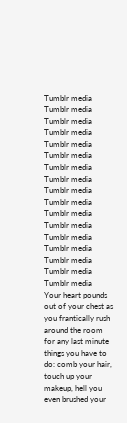Tumblr media
Tumblr media
Tumblr media
Tumblr media
Tumblr media
Tumblr media
Tumblr media
Tumblr media
Tumblr media
Tumblr media
Tumblr media
Tumblr media
Tumblr media
Tumblr media
Tumblr media
Tumblr media
Tumblr media
Your heart pounds out of your chest as you frantically rush around the room for any last minute things you have to do: comb your hair, touch up your makeup, hell you even brushed your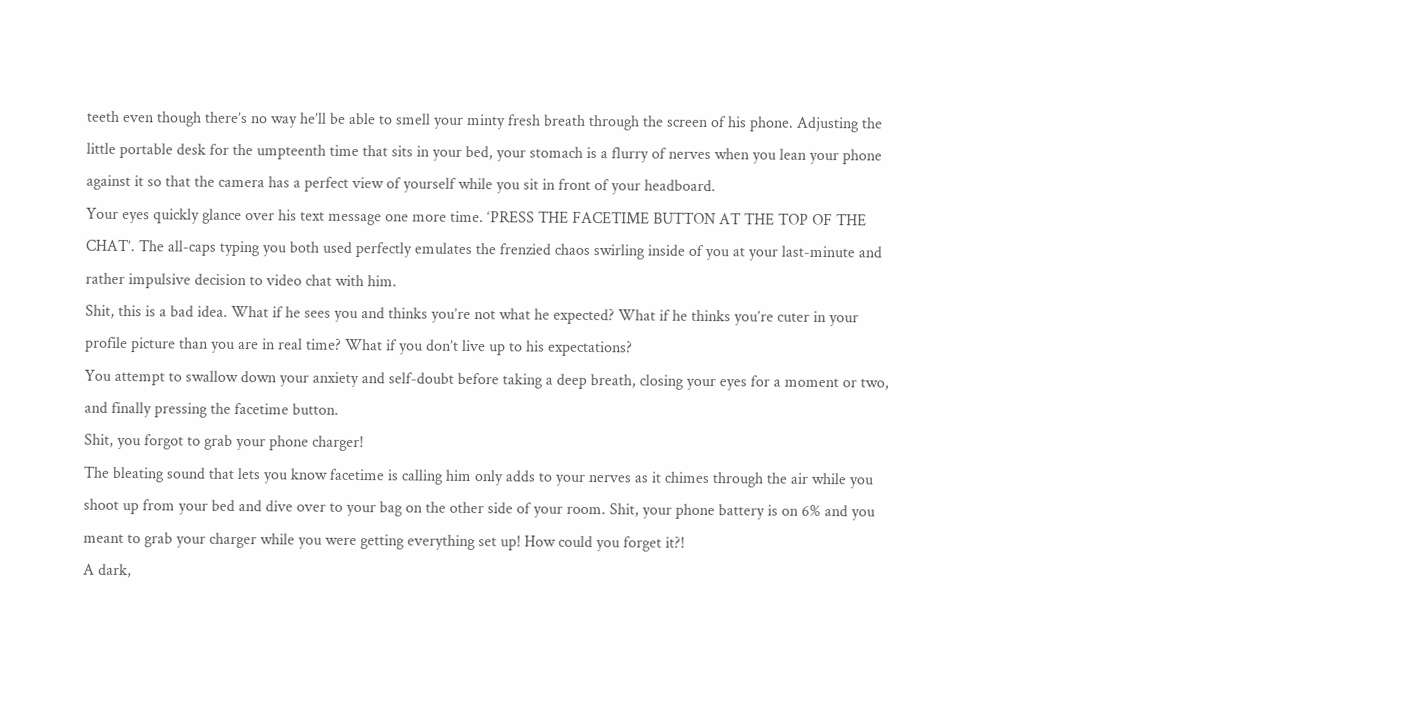teeth even though there’s no way he’ll be able to smell your minty fresh breath through the screen of his phone. Adjusting the little portable desk for the umpteenth time that sits in your bed, your stomach is a flurry of nerves when you lean your phone against it so that the camera has a perfect view of yourself while you sit in front of your headboard.
Your eyes quickly glance over his text message one more time. ‘PRESS THE FACETIME BUTTON AT THE TOP OF THE CHAT’. The all-caps typing you both used perfectly emulates the frenzied chaos swirling inside of you at your last-minute and rather impulsive decision to video chat with him.
Shit, this is a bad idea. What if he sees you and thinks you’re not what he expected? What if he thinks you’re cuter in your profile picture than you are in real time? What if you don’t live up to his expectations?
You attempt to swallow down your anxiety and self-doubt before taking a deep breath, closing your eyes for a moment or two, and finally pressing the facetime button.
Shit, you forgot to grab your phone charger!
The bleating sound that lets you know facetime is calling him only adds to your nerves as it chimes through the air while you shoot up from your bed and dive over to your bag on the other side of your room. Shit, your phone battery is on 6% and you meant to grab your charger while you were getting everything set up! How could you forget it?!
A dark,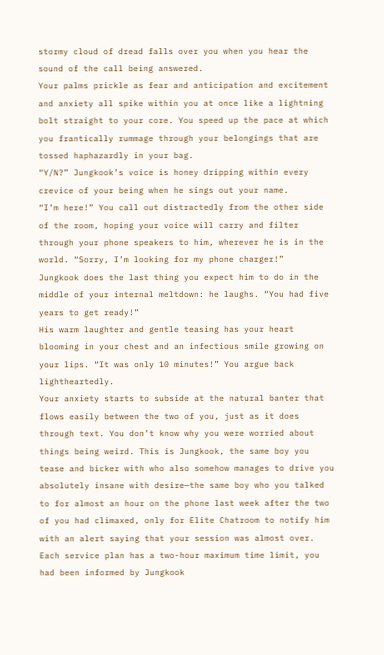stormy cloud of dread falls over you when you hear the sound of the call being answered.
Your palms prickle as fear and anticipation and excitement and anxiety all spike within you at once like a lightning bolt straight to your core. You speed up the pace at which you frantically rummage through your belongings that are tossed haphazardly in your bag.
“Y/N?” Jungkook’s voice is honey dripping within every crevice of your being when he sings out your name.
“I’m here!” You call out distractedly from the other side of the room, hoping your voice will carry and filter through your phone speakers to him, wherever he is in the world. “Sorry, I’m looking for my phone charger!”
Jungkook does the last thing you expect him to do in the middle of your internal meltdown: he laughs. “You had five years to get ready!”
His warm laughter and gentle teasing has your heart blooming in your chest and an infectious smile growing on your lips. “It was only 10 minutes!” You argue back lightheartedly.
Your anxiety starts to subside at the natural banter that flows easily between the two of you, just as it does through text. You don’t know why you were worried about things being weird. This is Jungkook, the same boy you tease and bicker with who also somehow manages to drive you absolutely insane with desire—the same boy who you talked to for almost an hour on the phone last week after the two of you had climaxed, only for Elite Chatroom to notify him with an alert saying that your session was almost over. Each service plan has a two-hour maximum time limit, you had been informed by Jungkook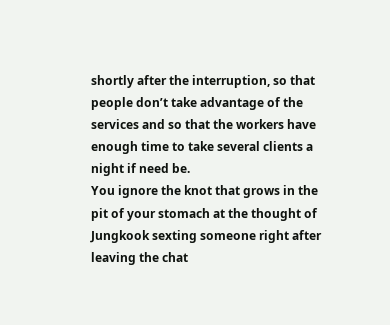shortly after the interruption, so that people don’t take advantage of the services and so that the workers have enough time to take several clients a night if need be.
You ignore the knot that grows in the pit of your stomach at the thought of Jungkook sexting someone right after leaving the chat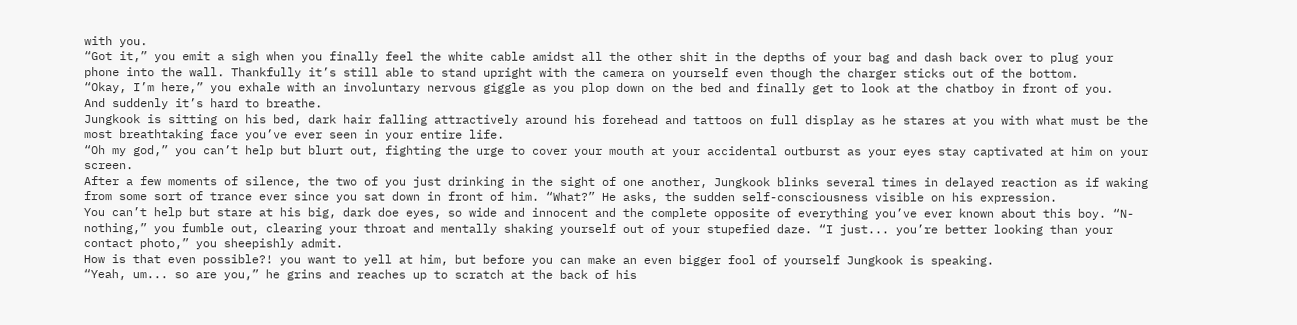with you.
“Got it,” you emit a sigh when you finally feel the white cable amidst all the other shit in the depths of your bag and dash back over to plug your phone into the wall. Thankfully it’s still able to stand upright with the camera on yourself even though the charger sticks out of the bottom.
“Okay, I’m here,” you exhale with an involuntary nervous giggle as you plop down on the bed and finally get to look at the chatboy in front of you.
And suddenly it’s hard to breathe.
Jungkook is sitting on his bed, dark hair falling attractively around his forehead and tattoos on full display as he stares at you with what must be the most breathtaking face you’ve ever seen in your entire life.
“Oh my god,” you can’t help but blurt out, fighting the urge to cover your mouth at your accidental outburst as your eyes stay captivated at him on your screen.
After a few moments of silence, the two of you just drinking in the sight of one another, Jungkook blinks several times in delayed reaction as if waking from some sort of trance ever since you sat down in front of him. “What?” He asks, the sudden self-consciousness visible on his expression.
You can’t help but stare at his big, dark doe eyes, so wide and innocent and the complete opposite of everything you’ve ever known about this boy. “N-nothing,” you fumble out, clearing your throat and mentally shaking yourself out of your stupefied daze. “I just... you’re better looking than your contact photo,” you sheepishly admit.
How is that even possible?! you want to yell at him, but before you can make an even bigger fool of yourself Jungkook is speaking.
“Yeah, um... so are you,” he grins and reaches up to scratch at the back of his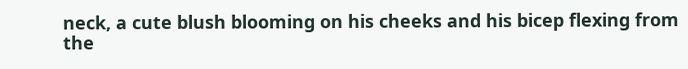neck, a cute blush blooming on his cheeks and his bicep flexing from the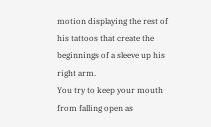motion displaying the rest of his tattoos that create the beginnings of a sleeve up his right arm.
You try to keep your mouth from falling open as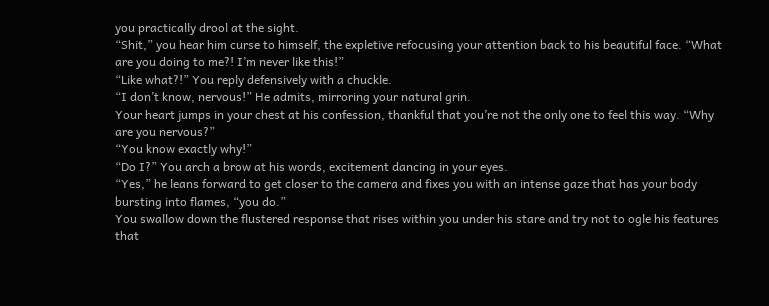you practically drool at the sight.
“Shit,” you hear him curse to himself, the expletive refocusing your attention back to his beautiful face. “What are you doing to me?! I’m never like this!”
“Like what?!” You reply defensively with a chuckle.
“I don’t know, nervous!” He admits, mirroring your natural grin.
Your heart jumps in your chest at his confession, thankful that you’re not the only one to feel this way. “Why are you nervous?”
“You know exactly why!”
“Do I?” You arch a brow at his words, excitement dancing in your eyes.
“Yes,” he leans forward to get closer to the camera and fixes you with an intense gaze that has your body bursting into flames, “you do.”
You swallow down the flustered response that rises within you under his stare and try not to ogle his features that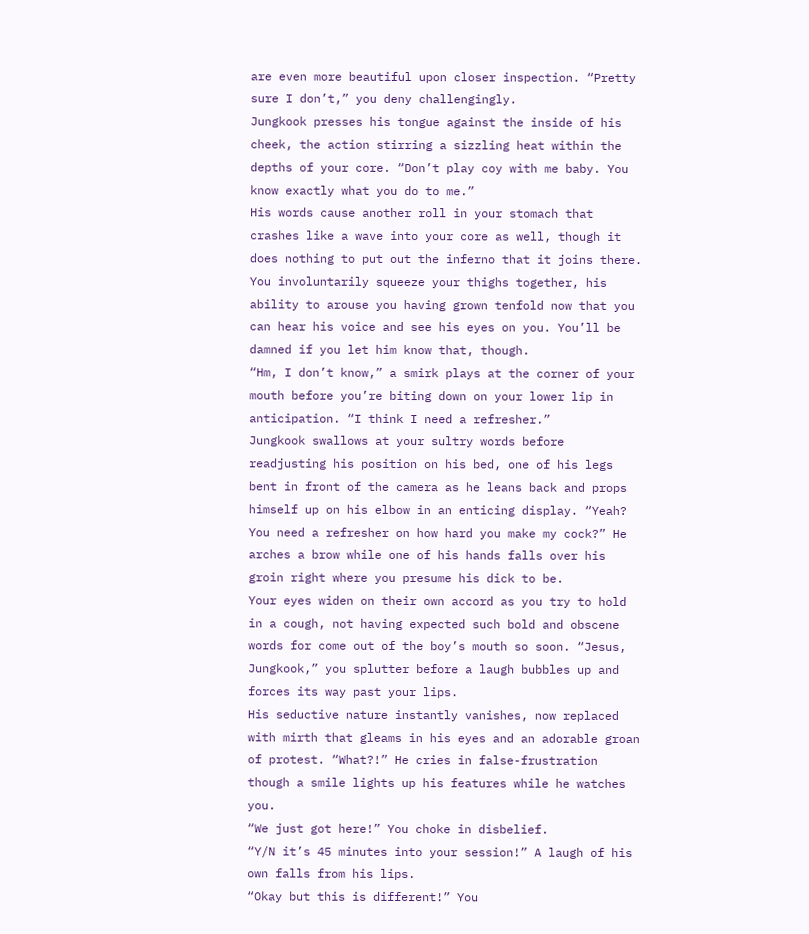are even more beautiful upon closer inspection. “Pretty sure I don’t,” you deny challengingly.
Jungkook presses his tongue against the inside of his cheek, the action stirring a sizzling heat within the depths of your core. “Don’t play coy with me baby. You know exactly what you do to me.”
His words cause another roll in your stomach that crashes like a wave into your core as well, though it does nothing to put out the inferno that it joins there. You involuntarily squeeze your thighs together, his ability to arouse you having grown tenfold now that you can hear his voice and see his eyes on you. You’ll be damned if you let him know that, though.
“Hm, I don’t know,” a smirk plays at the corner of your mouth before you’re biting down on your lower lip in anticipation. “I think I need a refresher.”
Jungkook swallows at your sultry words before readjusting his position on his bed, one of his legs bent in front of the camera as he leans back and props himself up on his elbow in an enticing display. “Yeah? You need a refresher on how hard you make my cock?” He arches a brow while one of his hands falls over his groin right where you presume his dick to be.
Your eyes widen on their own accord as you try to hold in a cough, not having expected such bold and obscene words for come out of the boy’s mouth so soon. “Jesus, Jungkook,” you splutter before a laugh bubbles up and forces its way past your lips.
His seductive nature instantly vanishes, now replaced with mirth that gleams in his eyes and an adorable groan of protest. “What?!” He cries in false-frustration though a smile lights up his features while he watches you.
“We just got here!” You choke in disbelief.
“Y/N it’s 45 minutes into your session!” A laugh of his own falls from his lips.
“Okay but this is different!” You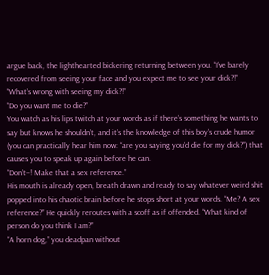argue back, the lighthearted bickering returning between you. “I’ve barely recovered from seeing your face and you expect me to see your dick?!”
“What’s wrong with seeing my dick?!”
“Do you want me to die?”
You watch as his lips twitch at your words as if there’s something he wants to say but knows he shouldn’t, and it’s the knowledge of this boy’s crude humor (you can practically hear him now: “are you saying you’d die for my dick?”) that causes you to speak up again before he can.
“Don’t–! Make that a sex reference.”
His mouth is already open, breath drawn and ready to say whatever weird shit popped into his chaotic brain before he stops short at your words. “Me? A sex reference?” He quickly reroutes with a scoff as if offended. “What kind of person do you think I am?”
“A horn dog,” you deadpan without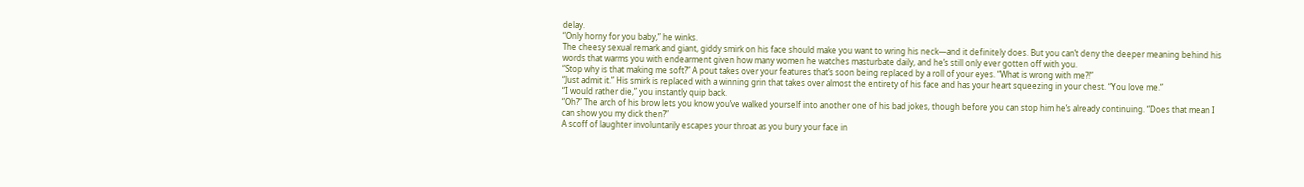delay.
“Only horny for you baby,” he winks.
The cheesy sexual remark and giant, giddy smirk on his face should make you want to wring his neck—and it definitely does. But you can’t deny the deeper meaning behind his words that warms you with endearment given how many women he watches masturbate daily, and he’s still only ever gotten off with you.
“Stop why is that making me soft?” A pout takes over your features that’s soon being replaced by a roll of your eyes. “What is wrong with me?!”
“Just admit it.” His smirk is replaced with a winning grin that takes over almost the entirety of his face and has your heart squeezing in your chest. “You love me.”
“I would rather die,” you instantly quip back.
“Oh?” The arch of his brow lets you know you’ve walked yourself into another one of his bad jokes, though before you can stop him he’s already continuing. “Does that mean I can show you my dick then?”
A scoff of laughter involuntarily escapes your throat as you bury your face in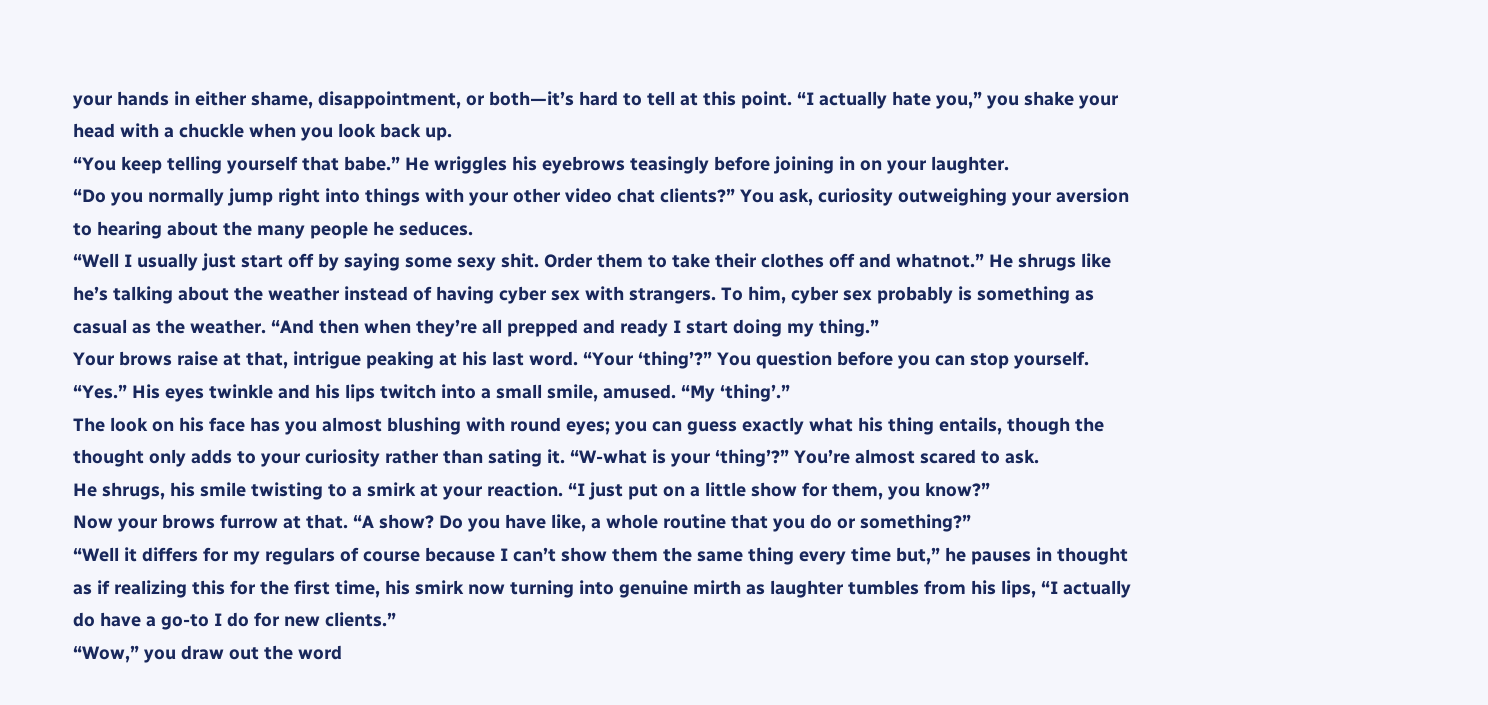your hands in either shame, disappointment, or both—it’s hard to tell at this point. “I actually hate you,” you shake your head with a chuckle when you look back up.
“You keep telling yourself that babe.” He wriggles his eyebrows teasingly before joining in on your laughter.
“Do you normally jump right into things with your other video chat clients?” You ask, curiosity outweighing your aversion to hearing about the many people he seduces.
“Well I usually just start off by saying some sexy shit. Order them to take their clothes off and whatnot.” He shrugs like he’s talking about the weather instead of having cyber sex with strangers. To him, cyber sex probably is something as casual as the weather. “And then when they’re all prepped and ready I start doing my thing.”
Your brows raise at that, intrigue peaking at his last word. “Your ‘thing’?” You question before you can stop yourself.
“Yes.” His eyes twinkle and his lips twitch into a small smile, amused. “My ‘thing’.”
The look on his face has you almost blushing with round eyes; you can guess exactly what his thing entails, though the thought only adds to your curiosity rather than sating it. “W-what is your ‘thing’?” You’re almost scared to ask.
He shrugs, his smile twisting to a smirk at your reaction. “I just put on a little show for them, you know?”
Now your brows furrow at that. “A show? Do you have like, a whole routine that you do or something?”
“Well it differs for my regulars of course because I can’t show them the same thing every time but,” he pauses in thought as if realizing this for the first time, his smirk now turning into genuine mirth as laughter tumbles from his lips, “I actually do have a go-to I do for new clients.”
“Wow,” you draw out the word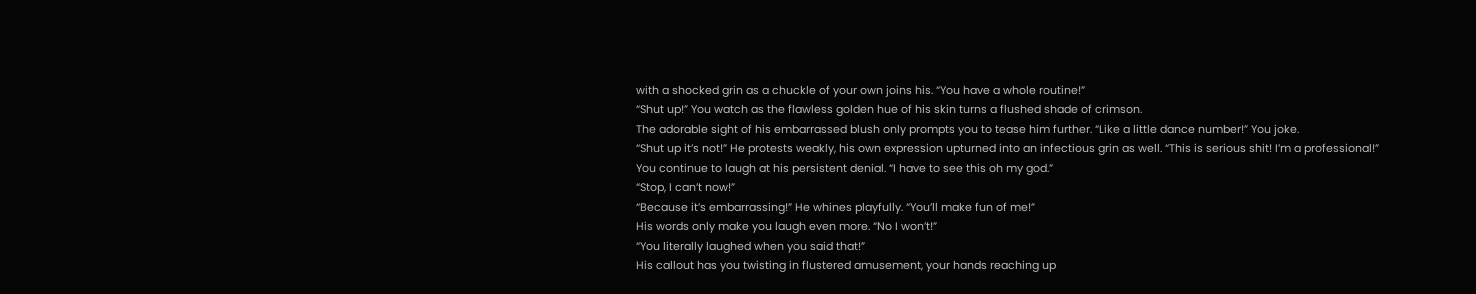with a shocked grin as a chuckle of your own joins his. “You have a whole routine!”
“Shut up!” You watch as the flawless golden hue of his skin turns a flushed shade of crimson.
The adorable sight of his embarrassed blush only prompts you to tease him further. “Like a little dance number!” You joke.
“Shut up it’s not!” He protests weakly, his own expression upturned into an infectious grin as well. “This is serious shit! I’m a professional!”
You continue to laugh at his persistent denial. “I have to see this oh my god.”
“Stop, I can’t now!”
“Because it’s embarrassing!” He whines playfully. “You’ll make fun of me!”
His words only make you laugh even more. “No I won’t!”
“You literally laughed when you said that!”
His callout has you twisting in flustered amusement, your hands reaching up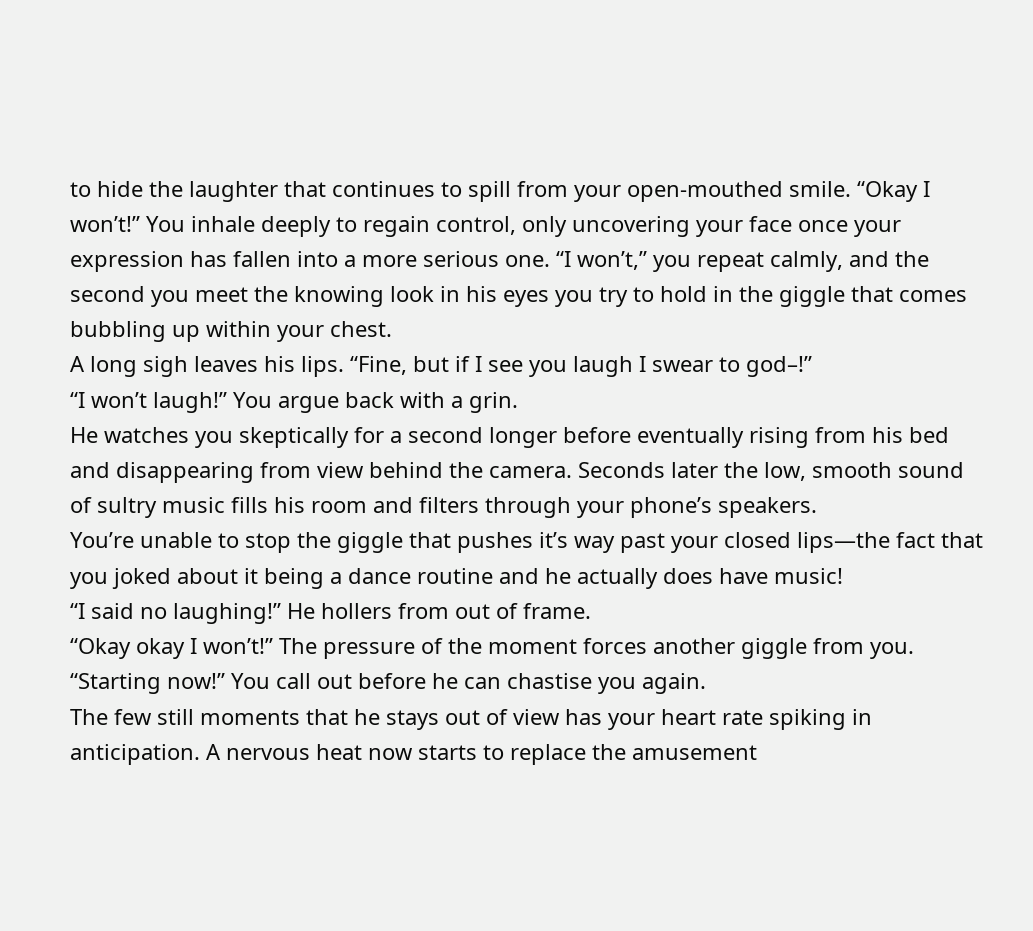to hide the laughter that continues to spill from your open-mouthed smile. “Okay I won’t!” You inhale deeply to regain control, only uncovering your face once your expression has fallen into a more serious one. “I won’t,” you repeat calmly, and the second you meet the knowing look in his eyes you try to hold in the giggle that comes bubbling up within your chest.
A long sigh leaves his lips. “Fine, but if I see you laugh I swear to god–!”
“I won’t laugh!” You argue back with a grin.
He watches you skeptically for a second longer before eventually rising from his bed and disappearing from view behind the camera. Seconds later the low, smooth sound of sultry music fills his room and filters through your phone’s speakers.
You’re unable to stop the giggle that pushes it’s way past your closed lips—the fact that you joked about it being a dance routine and he actually does have music!
“I said no laughing!” He hollers from out of frame.
“Okay okay I won’t!” The pressure of the moment forces another giggle from you. “Starting now!” You call out before he can chastise you again.
The few still moments that he stays out of view has your heart rate spiking in anticipation. A nervous heat now starts to replace the amusement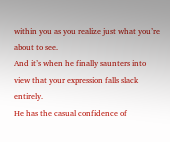within you as you realize just what you’re about to see.
And it’s when he finally saunters into view that your expression falls slack entirely.
He has the casual confidence of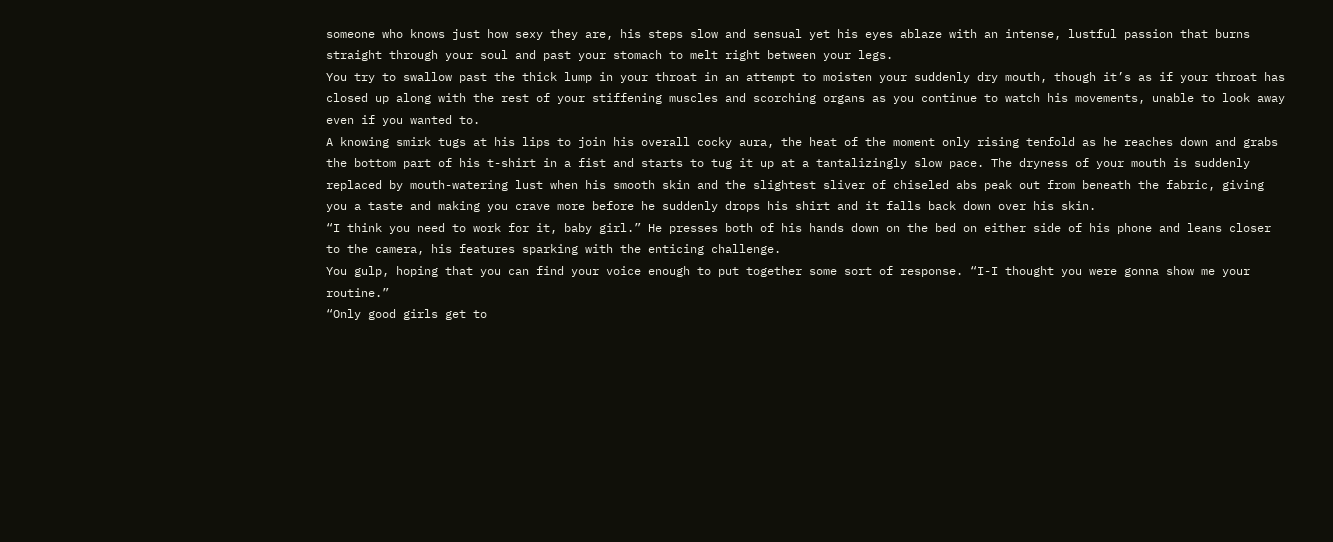someone who knows just how sexy they are, his steps slow and sensual yet his eyes ablaze with an intense, lustful passion that burns straight through your soul and past your stomach to melt right between your legs.
You try to swallow past the thick lump in your throat in an attempt to moisten your suddenly dry mouth, though it’s as if your throat has closed up along with the rest of your stiffening muscles and scorching organs as you continue to watch his movements, unable to look away even if you wanted to.
A knowing smirk tugs at his lips to join his overall cocky aura, the heat of the moment only rising tenfold as he reaches down and grabs the bottom part of his t-shirt in a fist and starts to tug it up at a tantalizingly slow pace. The dryness of your mouth is suddenly replaced by mouth-watering lust when his smooth skin and the slightest sliver of chiseled abs peak out from beneath the fabric, giving you a taste and making you crave more before he suddenly drops his shirt and it falls back down over his skin.
“I think you need to work for it, baby girl.” He presses both of his hands down on the bed on either side of his phone and leans closer to the camera, his features sparking with the enticing challenge.
You gulp, hoping that you can find your voice enough to put together some sort of response. “I-I thought you were gonna show me your routine.”
“Only good girls get to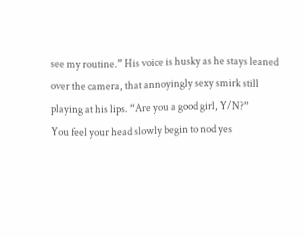see my routine.” His voice is husky as he stays leaned over the camera, that annoyingly sexy smirk still playing at his lips. “Are you a good girl, Y/N?”
You feel your head slowly begin to nod yes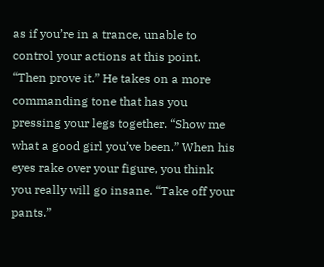as if you’re in a trance, unable to control your actions at this point.
“Then prove it.” He takes on a more commanding tone that has you pressing your legs together. “Show me what a good girl you’ve been.” When his eyes rake over your figure, you think you really will go insane. “Take off your pants.”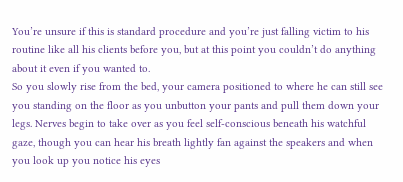You’re unsure if this is standard procedure and you’re just falling victim to his routine like all his clients before you, but at this point you couldn’t do anything about it even if you wanted to.
So you slowly rise from the bed, your camera positioned to where he can still see you standing on the floor as you unbutton your pants and pull them down your legs. Nerves begin to take over as you feel self-conscious beneath his watchful gaze, though you can hear his breath lightly fan against the speakers and when you look up you notice his eyes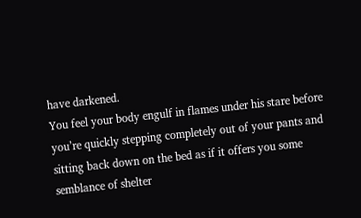have darkened.
You feel your body engulf in flames under his stare before you’re quickly stepping completely out of your pants and sitting back down on the bed as if it offers you some semblance of shelter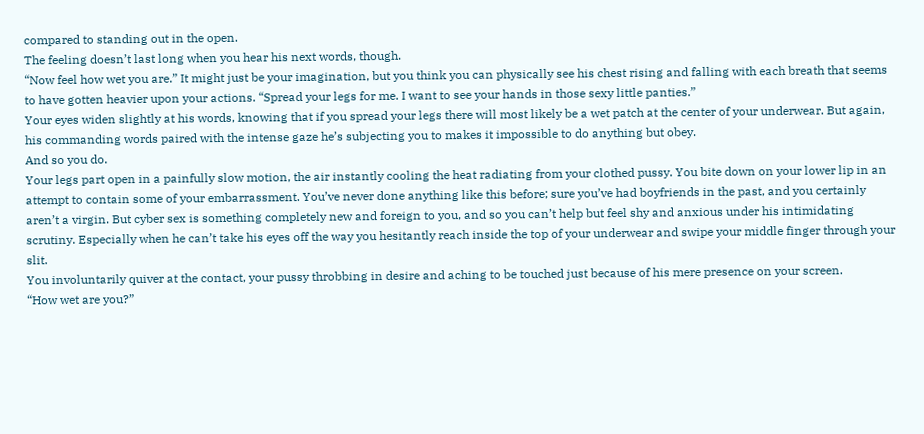compared to standing out in the open.
The feeling doesn’t last long when you hear his next words, though.
“Now feel how wet you are.” It might just be your imagination, but you think you can physically see his chest rising and falling with each breath that seems to have gotten heavier upon your actions. “Spread your legs for me. I want to see your hands in those sexy little panties.”
Your eyes widen slightly at his words, knowing that if you spread your legs there will most likely be a wet patch at the center of your underwear. But again, his commanding words paired with the intense gaze he’s subjecting you to makes it impossible to do anything but obey.
And so you do.
Your legs part open in a painfully slow motion, the air instantly cooling the heat radiating from your clothed pussy. You bite down on your lower lip in an attempt to contain some of your embarrassment. You’ve never done anything like this before; sure you’ve had boyfriends in the past, and you certainly aren’t a virgin. But cyber sex is something completely new and foreign to you, and so you can’t help but feel shy and anxious under his intimidating scrutiny. Especially when he can’t take his eyes off the way you hesitantly reach inside the top of your underwear and swipe your middle finger through your slit.
You involuntarily quiver at the contact, your pussy throbbing in desire and aching to be touched just because of his mere presence on your screen.
“How wet are you?”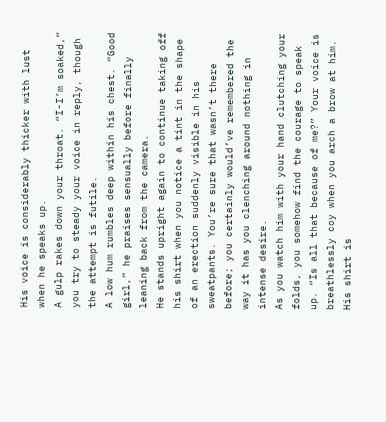His voice is considerably thicker with lust when he speaks up.
A gulp rakes down your throat. “I-I’m soaked,” you try to steady your voice in reply, though the attempt is futile.
A low hum rumbles deep within his chest. “Good girl,” he praises sensually before finally leaning back from the camera.
He stands upright again to continue taking off his shirt when you notice a tint in the shape of an erection suddenly visible in his sweatpants. You’re sure that wasn’t there before; you certainly would’ve remembered the way it has you clenching around nothing in intense desire.
As you watch him with your hand clutching your folds, you somehow find the courage to speak up. “Is all that because of me?” Your voice is breathlessly coy when you arch a brow at him.
His shirt is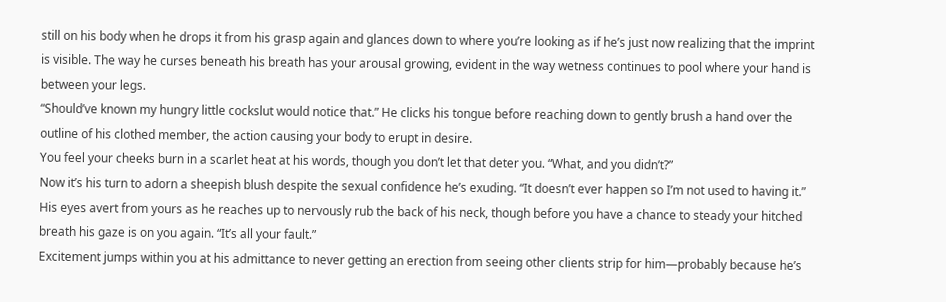still on his body when he drops it from his grasp again and glances down to where you’re looking as if he’s just now realizing that the imprint is visible. The way he curses beneath his breath has your arousal growing, evident in the way wetness continues to pool where your hand is between your legs.
“Should’ve known my hungry little cockslut would notice that.” He clicks his tongue before reaching down to gently brush a hand over the outline of his clothed member, the action causing your body to erupt in desire.
You feel your cheeks burn in a scarlet heat at his words, though you don’t let that deter you. “What, and you didn’t?”
Now it’s his turn to adorn a sheepish blush despite the sexual confidence he’s exuding. “It doesn’t ever happen so I’m not used to having it.” His eyes avert from yours as he reaches up to nervously rub the back of his neck, though before you have a chance to steady your hitched breath his gaze is on you again. “It’s all your fault.”
Excitement jumps within you at his admittance to never getting an erection from seeing other clients strip for him—probably because he’s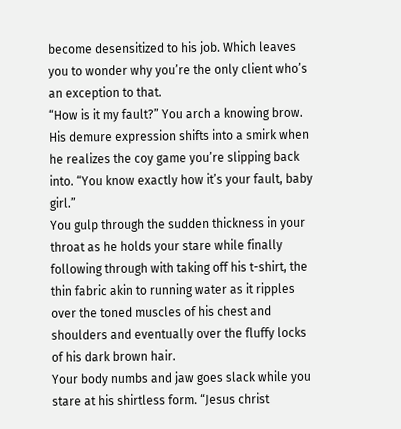become desensitized to his job. Which leaves you to wonder why you’re the only client who’s an exception to that.
“How is it my fault?” You arch a knowing brow.
His demure expression shifts into a smirk when he realizes the coy game you’re slipping back into. “You know exactly how it’s your fault, baby girl.”
You gulp through the sudden thickness in your throat as he holds your stare while finally following through with taking off his t-shirt, the thin fabric akin to running water as it ripples over the toned muscles of his chest and shoulders and eventually over the fluffy locks of his dark brown hair.
Your body numbs and jaw goes slack while you stare at his shirtless form. “Jesus christ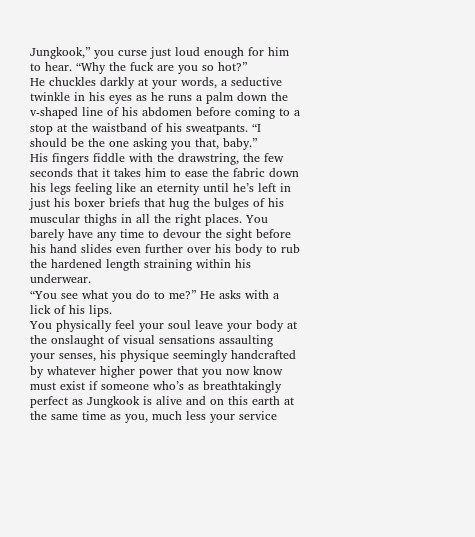Jungkook,” you curse just loud enough for him to hear. “Why the fuck are you so hot?”
He chuckles darkly at your words, a seductive twinkle in his eyes as he runs a palm down the v-shaped line of his abdomen before coming to a stop at the waistband of his sweatpants. “I should be the one asking you that, baby.”
His fingers fiddle with the drawstring, the few seconds that it takes him to ease the fabric down his legs feeling like an eternity until he’s left in just his boxer briefs that hug the bulges of his muscular thighs in all the right places. You barely have any time to devour the sight before his hand slides even further over his body to rub the hardened length straining within his underwear.
“You see what you do to me?” He asks with a lick of his lips.
You physically feel your soul leave your body at the onslaught of visual sensations assaulting your senses, his physique seemingly handcrafted by whatever higher power that you now know must exist if someone who’s as breathtakingly perfect as Jungkook is alive and on this earth at the same time as you, much less your service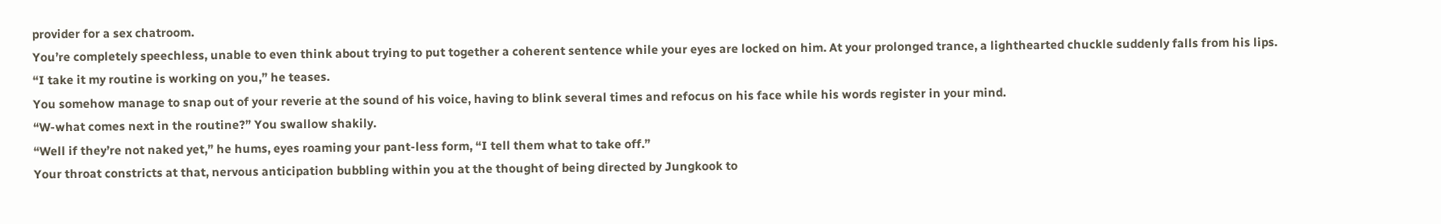provider for a sex chatroom.
You’re completely speechless, unable to even think about trying to put together a coherent sentence while your eyes are locked on him. At your prolonged trance, a lighthearted chuckle suddenly falls from his lips.
“I take it my routine is working on you,” he teases.
You somehow manage to snap out of your reverie at the sound of his voice, having to blink several times and refocus on his face while his words register in your mind.
“W-what comes next in the routine?” You swallow shakily.
“Well if they’re not naked yet,” he hums, eyes roaming your pant-less form, “I tell them what to take off.”
Your throat constricts at that, nervous anticipation bubbling within you at the thought of being directed by Jungkook to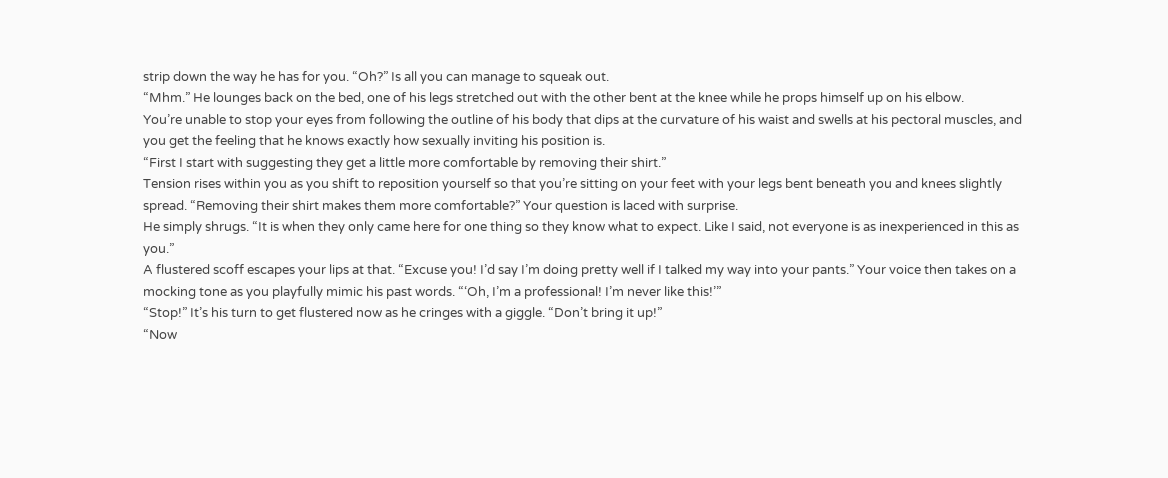strip down the way he has for you. “Oh?” Is all you can manage to squeak out.
“Mhm.” He lounges back on the bed, one of his legs stretched out with the other bent at the knee while he props himself up on his elbow.
You’re unable to stop your eyes from following the outline of his body that dips at the curvature of his waist and swells at his pectoral muscles, and you get the feeling that he knows exactly how sexually inviting his position is.
“First I start with suggesting they get a little more comfortable by removing their shirt.”
Tension rises within you as you shift to reposition yourself so that you’re sitting on your feet with your legs bent beneath you and knees slightly spread. “Removing their shirt makes them more comfortable?” Your question is laced with surprise.
He simply shrugs. “It is when they only came here for one thing so they know what to expect. Like I said, not everyone is as inexperienced in this as you.”
A flustered scoff escapes your lips at that. “Excuse you! I’d say I’m doing pretty well if I talked my way into your pants.” Your voice then takes on a mocking tone as you playfully mimic his past words. “‘Oh, I’m a professional! I’m never like this!’”
“Stop!” It’s his turn to get flustered now as he cringes with a giggle. “Don’t bring it up!”
“Now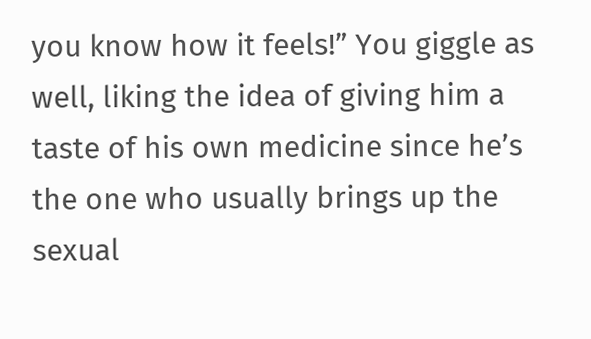you know how it feels!” You giggle as well, liking the idea of giving him a taste of his own medicine since he’s the one who usually brings up the sexual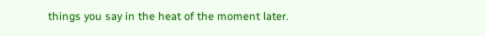things you say in the heat of the moment later.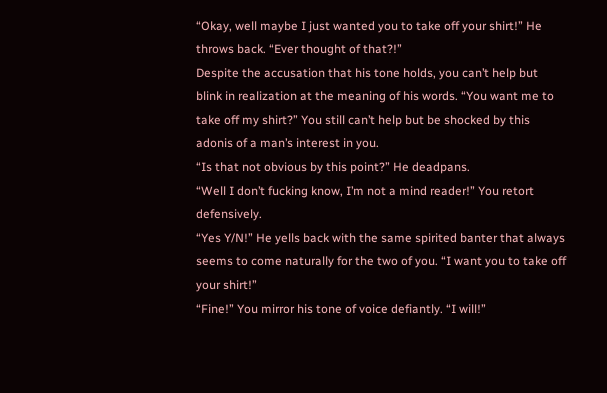“Okay, well maybe I just wanted you to take off your shirt!” He throws back. “Ever thought of that?!”
Despite the accusation that his tone holds, you can’t help but blink in realization at the meaning of his words. “You want me to take off my shirt?” You still can’t help but be shocked by this adonis of a man’s interest in you.
“Is that not obvious by this point?” He deadpans.
“Well I don’t fucking know, I’m not a mind reader!” You retort defensively.
“Yes Y/N!” He yells back with the same spirited banter that always seems to come naturally for the two of you. “I want you to take off your shirt!”
“Fine!” You mirror his tone of voice defiantly. “I will!”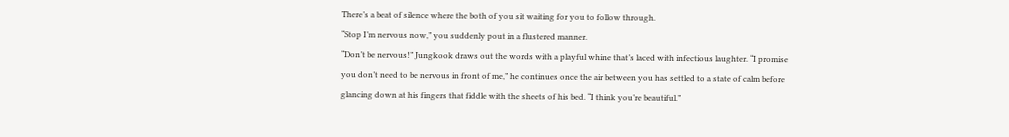There’s a beat of silence where the both of you sit waiting for you to follow through.
“Stop I’m nervous now,” you suddenly pout in a flustered manner.
“Don’t be nervous!” Jungkook draws out the words with a playful whine that’s laced with infectious laughter. “I promise you don’t need to be nervous in front of me,” he continues once the air between you has settled to a state of calm before glancing down at his fingers that fiddle with the sheets of his bed. “I think you’re beautiful.”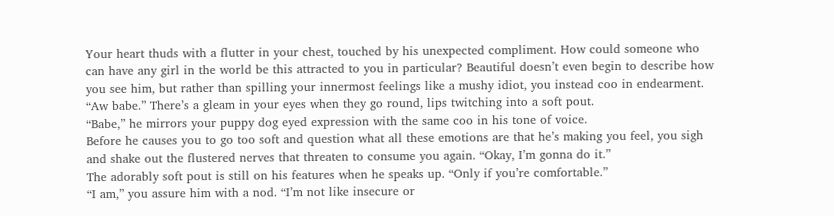Your heart thuds with a flutter in your chest, touched by his unexpected compliment. How could someone who can have any girl in the world be this attracted to you in particular? Beautiful doesn’t even begin to describe how you see him, but rather than spilling your innermost feelings like a mushy idiot, you instead coo in endearment.
“Aw babe.” There’s a gleam in your eyes when they go round, lips twitching into a soft pout.
“Babe,” he mirrors your puppy dog eyed expression with the same coo in his tone of voice.
Before he causes you to go too soft and question what all these emotions are that he’s making you feel, you sigh and shake out the flustered nerves that threaten to consume you again. “Okay, I’m gonna do it.”
The adorably soft pout is still on his features when he speaks up. “Only if you’re comfortable.”
“I am,” you assure him with a nod. “I’m not like insecure or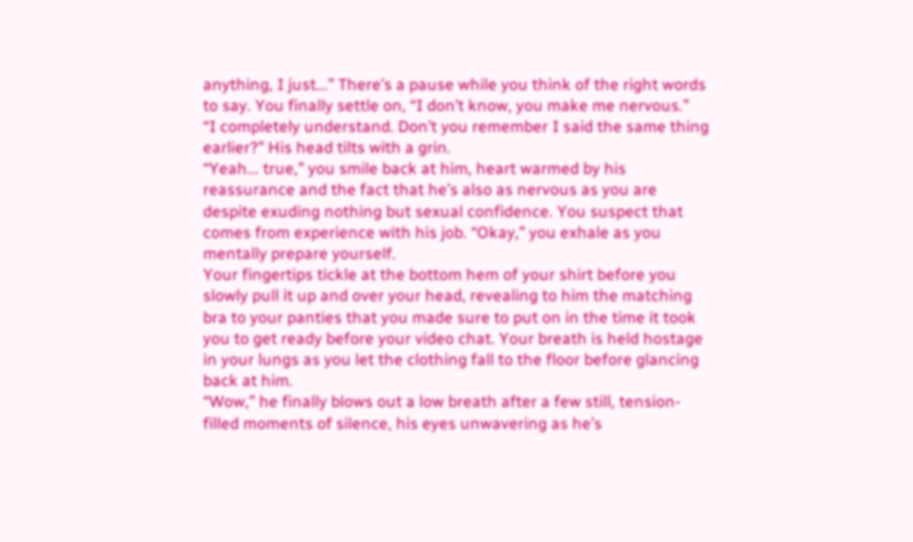anything, I just...” There’s a pause while you think of the right words to say. You finally settle on, “I don’t know, you make me nervous.”
“I completely understand. Don’t you remember I said the same thing earlier?” His head tilts with a grin.
“Yeah... true,” you smile back at him, heart warmed by his reassurance and the fact that he’s also as nervous as you are despite exuding nothing but sexual confidence. You suspect that comes from experience with his job. “Okay,” you exhale as you mentally prepare yourself.
Your fingertips tickle at the bottom hem of your shirt before you slowly pull it up and over your head, revealing to him the matching bra to your panties that you made sure to put on in the time it took you to get ready before your video chat. Your breath is held hostage in your lungs as you let the clothing fall to the floor before glancing back at him.
“Wow,” he finally blows out a low breath after a few still, tension-filled moments of silence, his eyes unwavering as he’s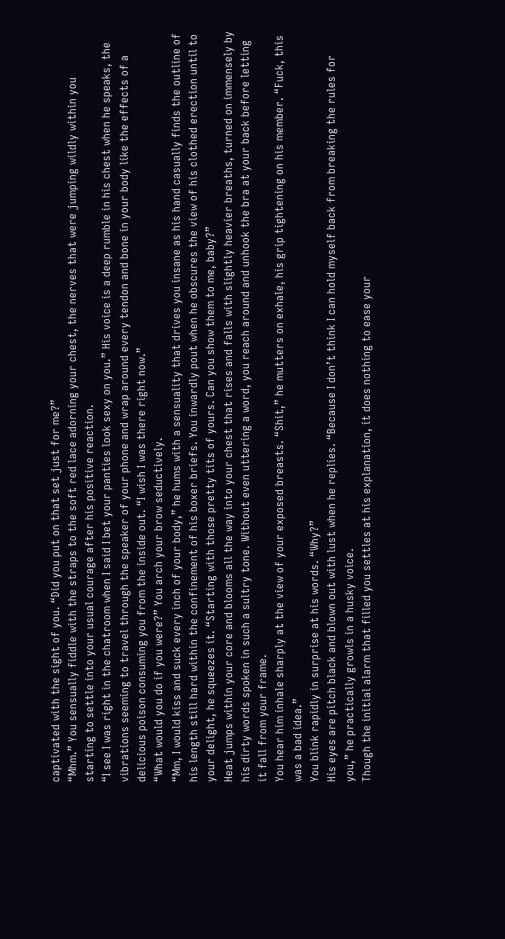captivated with the sight of you. “Did you put on that set just for me?”
“Mhm.” You sensually fiddle with the straps to the soft red lace adorning your chest, the nerves that were jumping wildly within you starting to settle into your usual courage after his positive reaction.
“I see I was right in the chatroom when I said I bet your panties look sexy on you.” His voice is a deep rumble in his chest when he speaks, the vibrations seeming to travel through the speaker of your phone and wrap around every tendon and bone in your body like the effects of a delicious poison consuming you from the inside out. “I wish I was there right now.”
“What would you do if you were?” You arch your brow seductively.
“Mm, I would kiss and suck every inch of your body,” he hums with a sensuality that drives you insane as his hand casually finds the outline of his length still hard within the confinement of his boxer briefs. You inwardly pout when he obscures the view of his clothed erection until to your delight, he squeezes it. “Starting with those pretty tits of yours. Can you show them to me, baby?”
Heat jumps within your core and blooms all the way into your chest that rises and falls with slightly heavier breaths, turned on immensely by his dirty words spoken in such a sultry tone. Without even uttering a word, you reach around and unhook the bra at your back before letting it fall from your frame.
You hear him inhale sharply at the view of your exposed breasts. “Shit,” he mutters on exhale, his grip tightening on his member. “Fuck, this was a bad idea.”
You blink rapidly in surprise at his words. “Why?”
His eyes are pitch black and blown out with lust when he replies. “Because I don’t think I can hold myself back from breaking the rules for you,” he practically growls in a husky voice.
Though the initial alarm that filled you settles at his explanation, it does nothing to ease your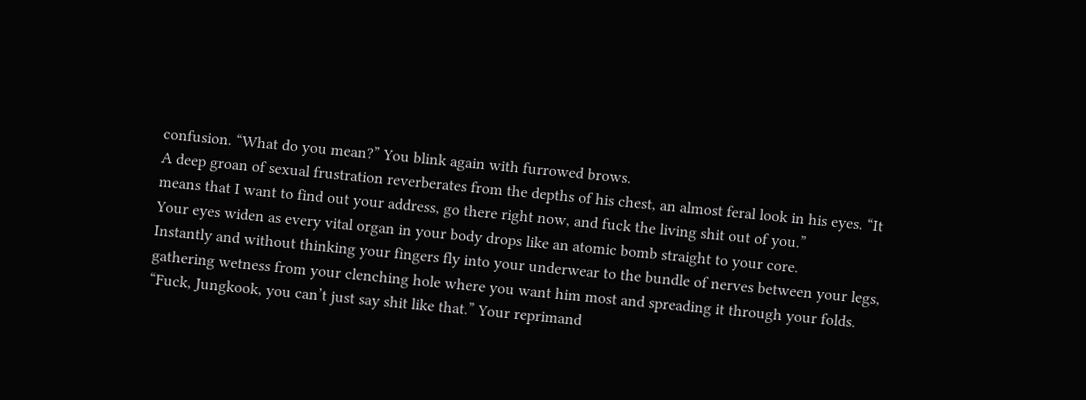confusion. “What do you mean?” You blink again with furrowed brows.
A deep groan of sexual frustration reverberates from the depths of his chest, an almost feral look in his eyes. “It means that I want to find out your address, go there right now, and fuck the living shit out of you.”
Your eyes widen as every vital organ in your body drops like an atomic bomb straight to your core.
Instantly and without thinking your fingers fly into your underwear to the bundle of nerves between your legs, gathering wetness from your clenching hole where you want him most and spreading it through your folds.
“Fuck, Jungkook, you can’t just say shit like that.” Your reprimand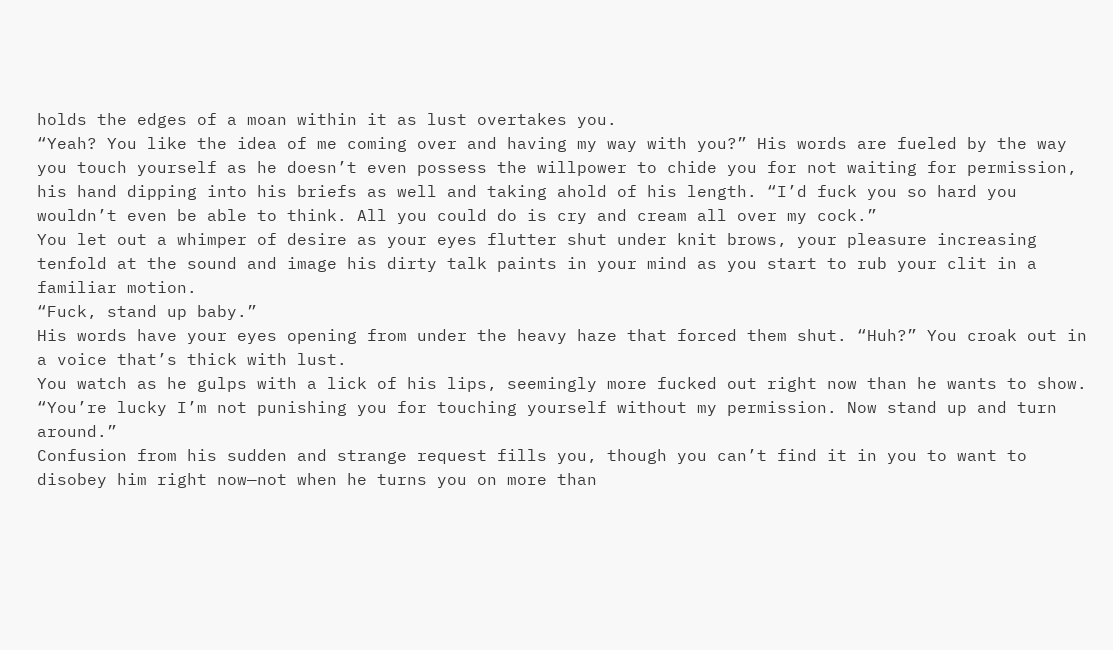holds the edges of a moan within it as lust overtakes you.
“Yeah? You like the idea of me coming over and having my way with you?” His words are fueled by the way you touch yourself as he doesn’t even possess the willpower to chide you for not waiting for permission, his hand dipping into his briefs as well and taking ahold of his length. “I’d fuck you so hard you wouldn’t even be able to think. All you could do is cry and cream all over my cock.”
You let out a whimper of desire as your eyes flutter shut under knit brows, your pleasure increasing tenfold at the sound and image his dirty talk paints in your mind as you start to rub your clit in a familiar motion.
“Fuck, stand up baby.”
His words have your eyes opening from under the heavy haze that forced them shut. “Huh?” You croak out in a voice that’s thick with lust.
You watch as he gulps with a lick of his lips, seemingly more fucked out right now than he wants to show. “You’re lucky I’m not punishing you for touching yourself without my permission. Now stand up and turn around.”
Confusion from his sudden and strange request fills you, though you can’t find it in you to want to disobey him right now—not when he turns you on more than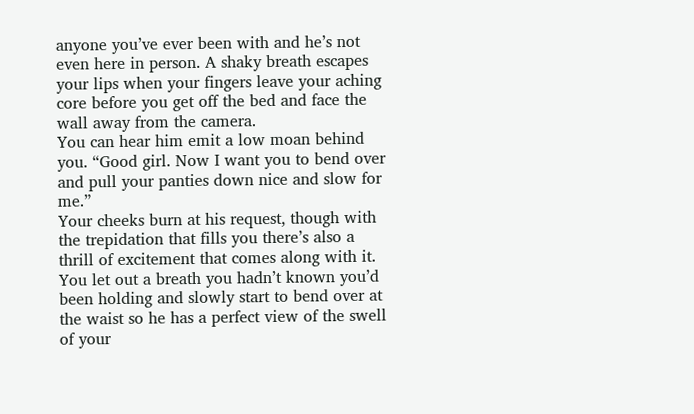anyone you’ve ever been with and he’s not even here in person. A shaky breath escapes your lips when your fingers leave your aching core before you get off the bed and face the wall away from the camera.
You can hear him emit a low moan behind you. “Good girl. Now I want you to bend over and pull your panties down nice and slow for me.”
Your cheeks burn at his request, though with the trepidation that fills you there’s also a thrill of excitement that comes along with it. You let out a breath you hadn’t known you’d been holding and slowly start to bend over at the waist so he has a perfect view of the swell of your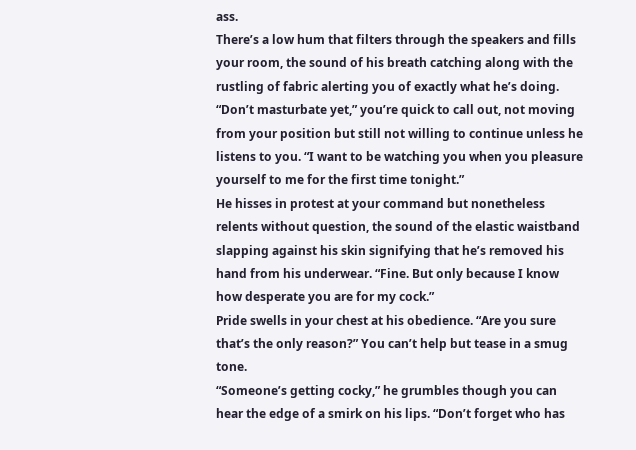ass.
There’s a low hum that filters through the speakers and fills your room, the sound of his breath catching along with the rustling of fabric alerting you of exactly what he’s doing.
“Don’t masturbate yet,” you’re quick to call out, not moving from your position but still not willing to continue unless he listens to you. “I want to be watching you when you pleasure yourself to me for the first time tonight.”
He hisses in protest at your command but nonetheless relents without question, the sound of the elastic waistband slapping against his skin signifying that he’s removed his hand from his underwear. “Fine. But only because I know how desperate you are for my cock.”
Pride swells in your chest at his obedience. “Are you sure that’s the only reason?” You can’t help but tease in a smug tone.
“Someone’s getting cocky,” he grumbles though you can hear the edge of a smirk on his lips. “Don’t forget who has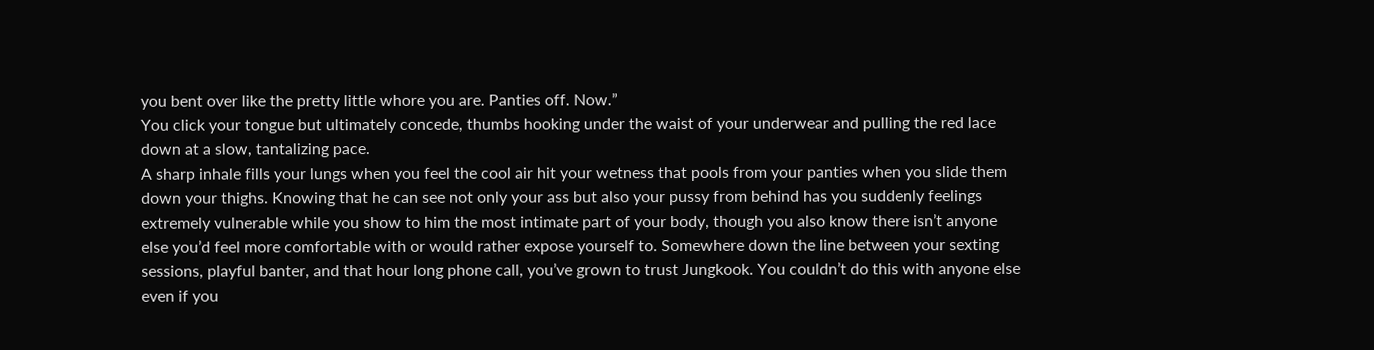you bent over like the pretty little whore you are. Panties off. Now.”
You click your tongue but ultimately concede, thumbs hooking under the waist of your underwear and pulling the red lace down at a slow, tantalizing pace.
A sharp inhale fills your lungs when you feel the cool air hit your wetness that pools from your panties when you slide them down your thighs. Knowing that he can see not only your ass but also your pussy from behind has you suddenly feelings extremely vulnerable while you show to him the most intimate part of your body, though you also know there isn’t anyone else you’d feel more comfortable with or would rather expose yourself to. Somewhere down the line between your sexting sessions, playful banter, and that hour long phone call, you’ve grown to trust Jungkook. You couldn’t do this with anyone else even if you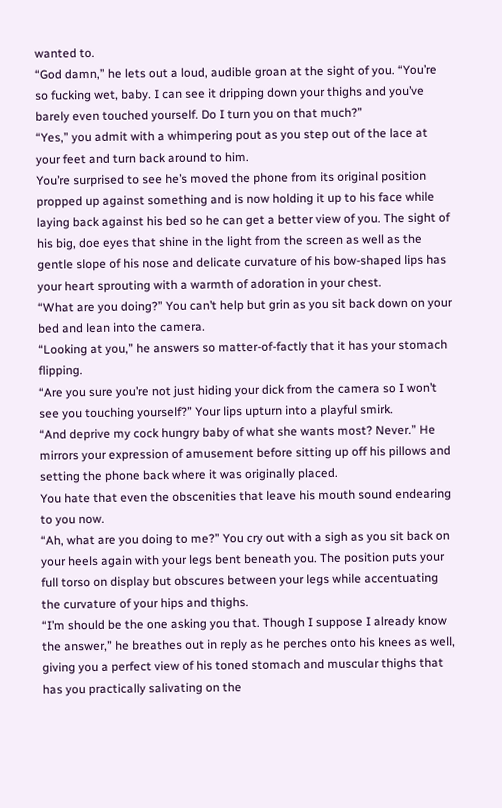wanted to.
“God damn,” he lets out a loud, audible groan at the sight of you. “You’re so fucking wet, baby. I can see it dripping down your thighs and you’ve barely even touched yourself. Do I turn you on that much?”
“Yes,” you admit with a whimpering pout as you step out of the lace at your feet and turn back around to him.
You’re surprised to see he’s moved the phone from its original position propped up against something and is now holding it up to his face while laying back against his bed so he can get a better view of you. The sight of his big, doe eyes that shine in the light from the screen as well as the gentle slope of his nose and delicate curvature of his bow-shaped lips has your heart sprouting with a warmth of adoration in your chest.
“What are you doing?” You can’t help but grin as you sit back down on your bed and lean into the camera.
“Looking at you,” he answers so matter-of-factly that it has your stomach flipping.
“Are you sure you’re not just hiding your dick from the camera so I won’t see you touching yourself?” Your lips upturn into a playful smirk.
“And deprive my cock hungry baby of what she wants most? Never.” He mirrors your expression of amusement before sitting up off his pillows and setting the phone back where it was originally placed.
You hate that even the obscenities that leave his mouth sound endearing to you now.
“Ah, what are you doing to me?” You cry out with a sigh as you sit back on your heels again with your legs bent beneath you. The position puts your full torso on display but obscures between your legs while accentuating the curvature of your hips and thighs.
“I’m should be the one asking you that. Though I suppose I already know the answer,” he breathes out in reply as he perches onto his knees as well, giving you a perfect view of his toned stomach and muscular thighs that has you practically salivating on the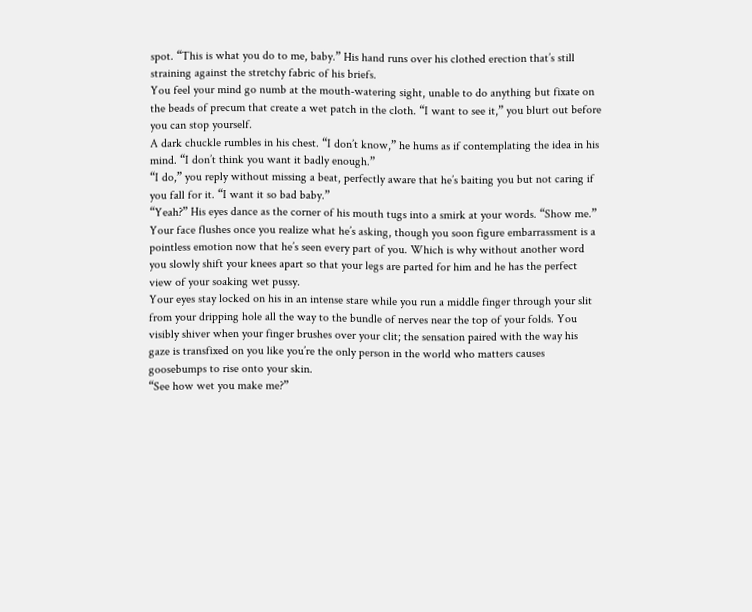spot. “This is what you do to me, baby.” His hand runs over his clothed erection that’s still straining against the stretchy fabric of his briefs.
You feel your mind go numb at the mouth-watering sight, unable to do anything but fixate on the beads of precum that create a wet patch in the cloth. “I want to see it,” you blurt out before you can stop yourself.
A dark chuckle rumbles in his chest. “I don’t know,” he hums as if contemplating the idea in his mind. “I don’t think you want it badly enough.”
“I do,” you reply without missing a beat, perfectly aware that he’s baiting you but not caring if you fall for it. “I want it so bad baby.”
“Yeah?” His eyes dance as the corner of his mouth tugs into a smirk at your words. “Show me.”
Your face flushes once you realize what he’s asking, though you soon figure embarrassment is a pointless emotion now that he’s seen every part of you. Which is why without another word you slowly shift your knees apart so that your legs are parted for him and he has the perfect view of your soaking wet pussy.
Your eyes stay locked on his in an intense stare while you run a middle finger through your slit from your dripping hole all the way to the bundle of nerves near the top of your folds. You visibly shiver when your finger brushes over your clit; the sensation paired with the way his gaze is transfixed on you like you’re the only person in the world who matters causes goosebumps to rise onto your skin.
“See how wet you make me?”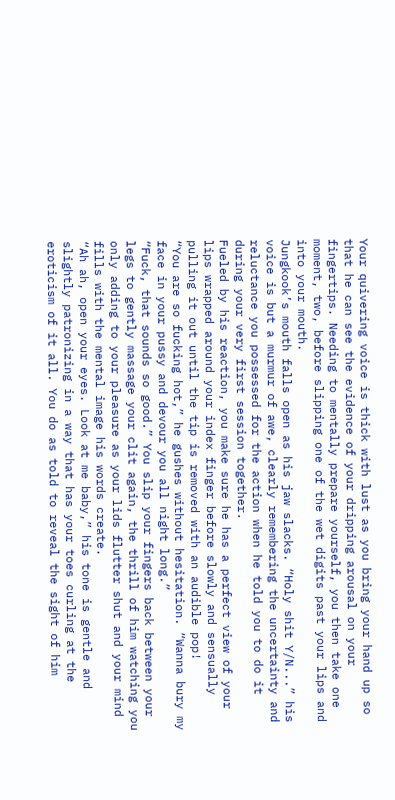Your quivering voice is thick with lust as you bring your hand up so that he can see the evidence of your dripping arousal on your fingertips. Needing to mentally prepare yourself, you then take one moment, two, before slipping one of the wet digits past your lips and into your mouth.
Jungkook’s mouth falls open as his jaw slacks. “Holy shit Y/N...” his voice is but a murmur of awe, clearly remembering the uncertainty and reluctance you possessed for the action when he told you to do it during your very first session together.
Fueled by his reaction, you make sure he has a perfect view of your lips wrapped around your index finger before slowly and sensually pulling it out until the tip is removed with an audible pop!
“You are so fucking hot,” he gushes without hesitation. “Wanna bury my face in your pussy and devour you all night long.”
“Fuck, that sounds so good.” You slip your fingers back between your legs to gently massage your clit again, the thrill of him watching you only adding to your pleasure as your lids flutter shut and your mind fills with the mental image his words create.
“Ah ah, open your eyes. Look at me baby,” his tone is gentle and slightly patronizing in a way that has your toes curling at the eroticism of it all. You do as told to reveal the sight of him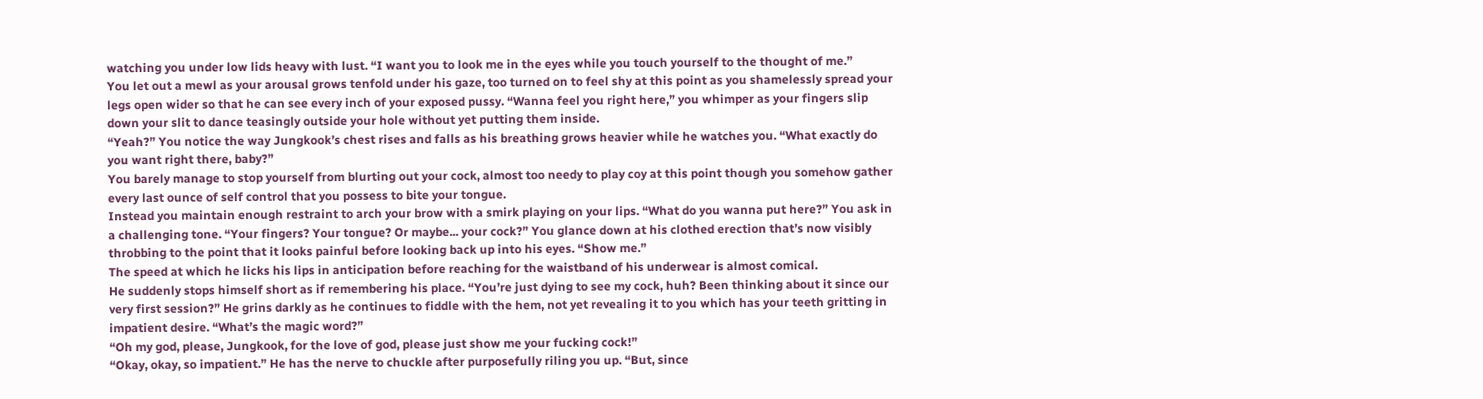watching you under low lids heavy with lust. “I want you to look me in the eyes while you touch yourself to the thought of me.”
You let out a mewl as your arousal grows tenfold under his gaze, too turned on to feel shy at this point as you shamelessly spread your legs open wider so that he can see every inch of your exposed pussy. “Wanna feel you right here,” you whimper as your fingers slip down your slit to dance teasingly outside your hole without yet putting them inside.
“Yeah?” You notice the way Jungkook’s chest rises and falls as his breathing grows heavier while he watches you. “What exactly do you want right there, baby?”
You barely manage to stop yourself from blurting out your cock, almost too needy to play coy at this point though you somehow gather every last ounce of self control that you possess to bite your tongue.
Instead you maintain enough restraint to arch your brow with a smirk playing on your lips. “What do you wanna put here?” You ask in a challenging tone. “Your fingers? Your tongue? Or maybe... your cock?” You glance down at his clothed erection that’s now visibly throbbing to the point that it looks painful before looking back up into his eyes. “Show me.”
The speed at which he licks his lips in anticipation before reaching for the waistband of his underwear is almost comical.
He suddenly stops himself short as if remembering his place. “You’re just dying to see my cock, huh? Been thinking about it since our very first session?” He grins darkly as he continues to fiddle with the hem, not yet revealing it to you which has your teeth gritting in impatient desire. “What’s the magic word?”
“Oh my god, please, Jungkook, for the love of god, please just show me your fucking cock!”
“Okay, okay, so impatient.” He has the nerve to chuckle after purposefully riling you up. “But, since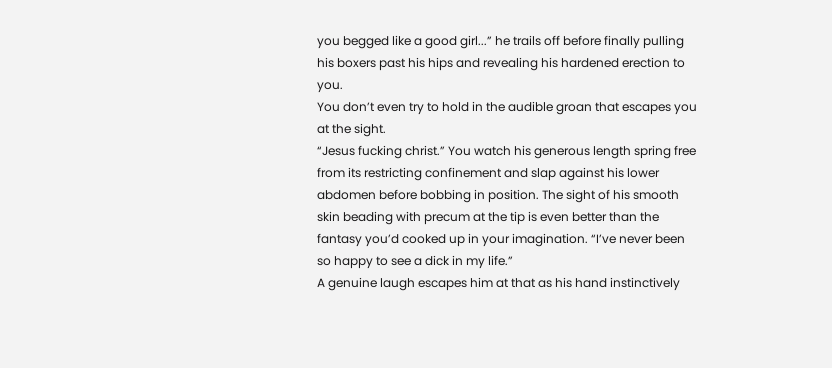you begged like a good girl...” he trails off before finally pulling his boxers past his hips and revealing his hardened erection to you.
You don’t even try to hold in the audible groan that escapes you at the sight.
“Jesus fucking christ.” You watch his generous length spring free from its restricting confinement and slap against his lower abdomen before bobbing in position. The sight of his smooth skin beading with precum at the tip is even better than the fantasy you’d cooked up in your imagination. “I’ve never been so happy to see a dick in my life.”
A genuine laugh escapes him at that as his hand instinctively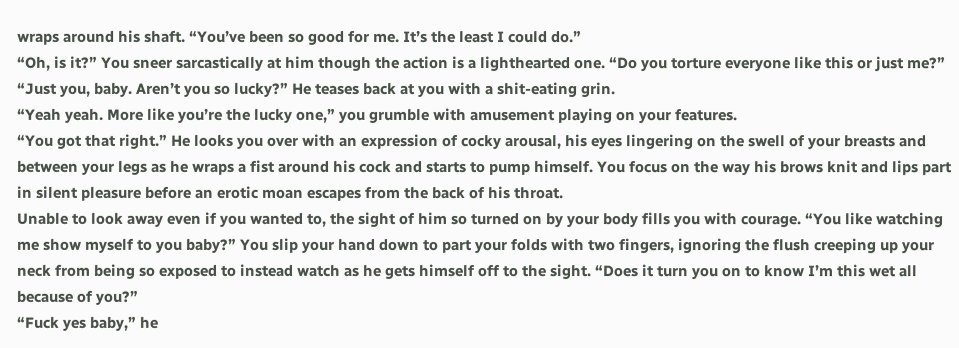wraps around his shaft. “You’ve been so good for me. It’s the least I could do.”
“Oh, is it?” You sneer sarcastically at him though the action is a lighthearted one. “Do you torture everyone like this or just me?”
“Just you, baby. Aren’t you so lucky?” He teases back at you with a shit-eating grin.
“Yeah yeah. More like you’re the lucky one,” you grumble with amusement playing on your features.
“You got that right.” He looks you over with an expression of cocky arousal, his eyes lingering on the swell of your breasts and between your legs as he wraps a fist around his cock and starts to pump himself. You focus on the way his brows knit and lips part in silent pleasure before an erotic moan escapes from the back of his throat.
Unable to look away even if you wanted to, the sight of him so turned on by your body fills you with courage. “You like watching me show myself to you baby?” You slip your hand down to part your folds with two fingers, ignoring the flush creeping up your neck from being so exposed to instead watch as he gets himself off to the sight. “Does it turn you on to know I’m this wet all because of you?”
“Fuck yes baby,” he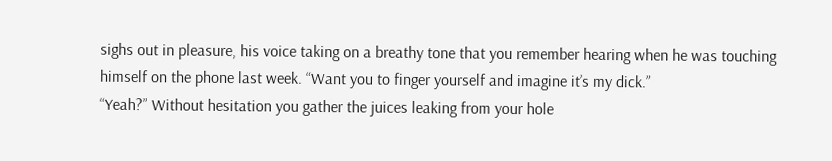sighs out in pleasure, his voice taking on a breathy tone that you remember hearing when he was touching himself on the phone last week. “Want you to finger yourself and imagine it’s my dick.”
“Yeah?” Without hesitation you gather the juices leaking from your hole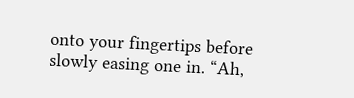onto your fingertips before slowly easing one in. “Ah,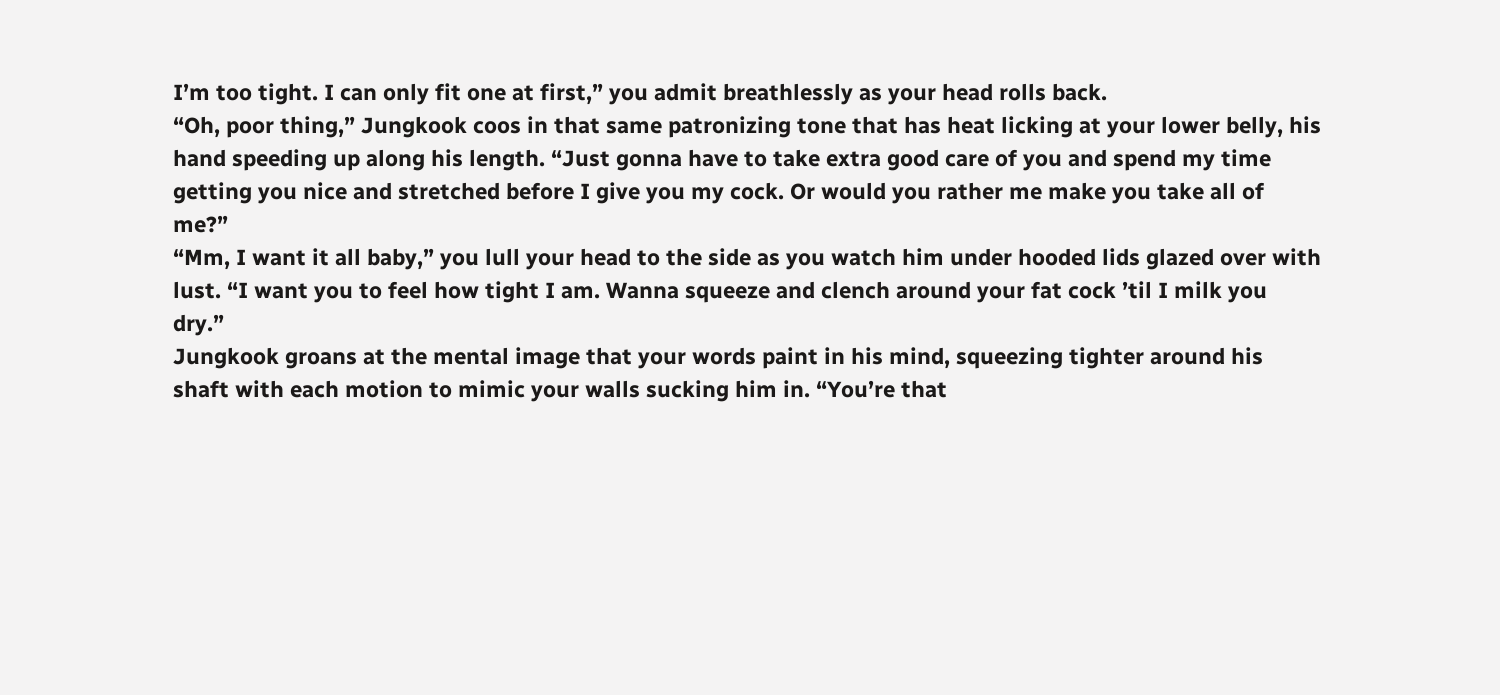I’m too tight. I can only fit one at first,” you admit breathlessly as your head rolls back.
“Oh, poor thing,” Jungkook coos in that same patronizing tone that has heat licking at your lower belly, his hand speeding up along his length. “Just gonna have to take extra good care of you and spend my time getting you nice and stretched before I give you my cock. Or would you rather me make you take all of me?”
“Mm, I want it all baby,” you lull your head to the side as you watch him under hooded lids glazed over with lust. “I want you to feel how tight I am. Wanna squeeze and clench around your fat cock ’til I milk you dry.”
Jungkook groans at the mental image that your words paint in his mind, squeezing tighter around his shaft with each motion to mimic your walls sucking him in. “You’re that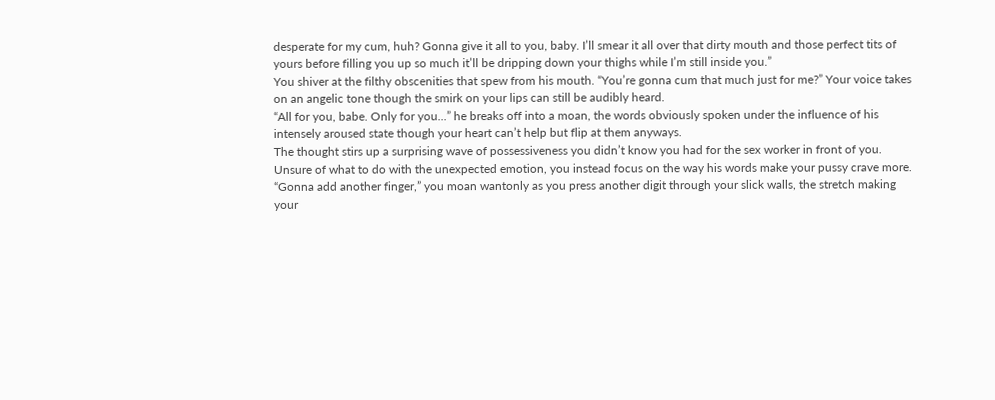desperate for my cum, huh? Gonna give it all to you, baby. I’ll smear it all over that dirty mouth and those perfect tits of yours before filling you up so much it’ll be dripping down your thighs while I’m still inside you.”
You shiver at the filthy obscenities that spew from his mouth. “You’re gonna cum that much just for me?” Your voice takes on an angelic tone though the smirk on your lips can still be audibly heard.
“All for you, babe. Only for you...” he breaks off into a moan, the words obviously spoken under the influence of his intensely aroused state though your heart can’t help but flip at them anyways.
The thought stirs up a surprising wave of possessiveness you didn’t know you had for the sex worker in front of you. Unsure of what to do with the unexpected emotion, you instead focus on the way his words make your pussy crave more.
“Gonna add another finger,” you moan wantonly as you press another digit through your slick walls, the stretch making your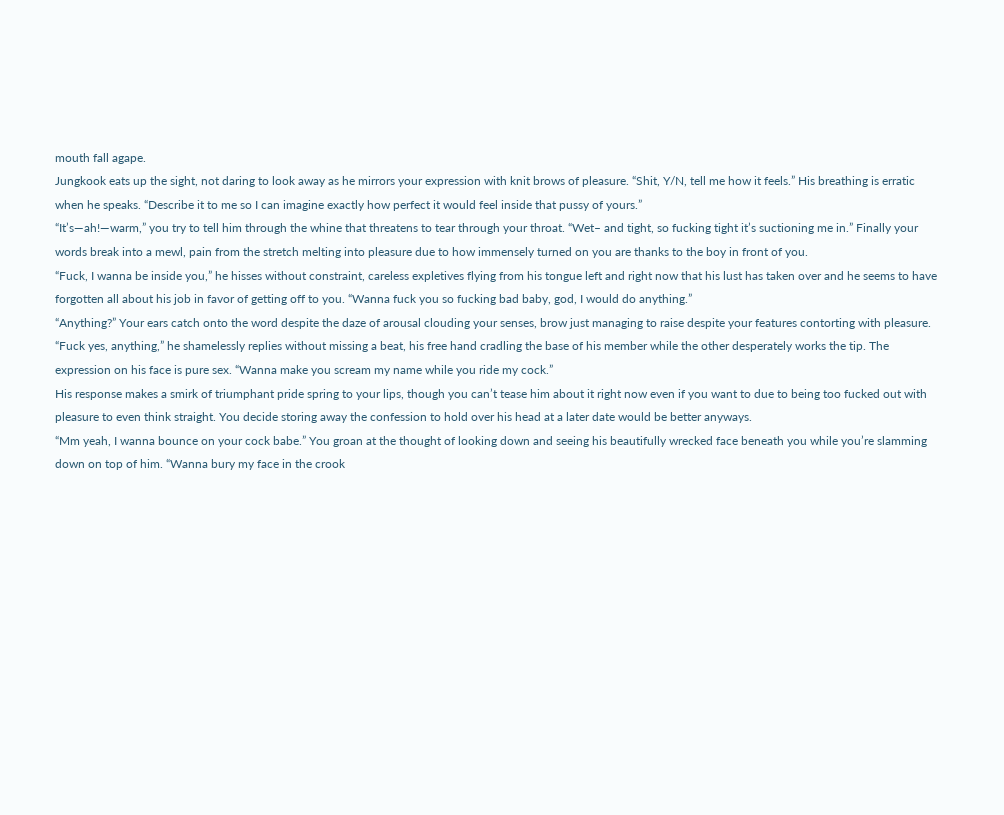mouth fall agape.
Jungkook eats up the sight, not daring to look away as he mirrors your expression with knit brows of pleasure. “Shit, Y/N, tell me how it feels.” His breathing is erratic when he speaks. “Describe it to me so I can imagine exactly how perfect it would feel inside that pussy of yours.”
“It’s—ah!—warm,” you try to tell him through the whine that threatens to tear through your throat. “Wet– and tight, so fucking tight it’s suctioning me in.” Finally your words break into a mewl, pain from the stretch melting into pleasure due to how immensely turned on you are thanks to the boy in front of you.
“Fuck, I wanna be inside you,” he hisses without constraint, careless expletives flying from his tongue left and right now that his lust has taken over and he seems to have forgotten all about his job in favor of getting off to you. “Wanna fuck you so fucking bad baby, god, I would do anything.”
“Anything?” Your ears catch onto the word despite the daze of arousal clouding your senses, brow just managing to raise despite your features contorting with pleasure.
“Fuck yes, anything,” he shamelessly replies without missing a beat, his free hand cradling the base of his member while the other desperately works the tip. The expression on his face is pure sex. “Wanna make you scream my name while you ride my cock.”
His response makes a smirk of triumphant pride spring to your lips, though you can’t tease him about it right now even if you want to due to being too fucked out with pleasure to even think straight. You decide storing away the confession to hold over his head at a later date would be better anyways.
“Mm yeah, I wanna bounce on your cock babe.” You groan at the thought of looking down and seeing his beautifully wrecked face beneath you while you’re slamming down on top of him. “Wanna bury my face in the crook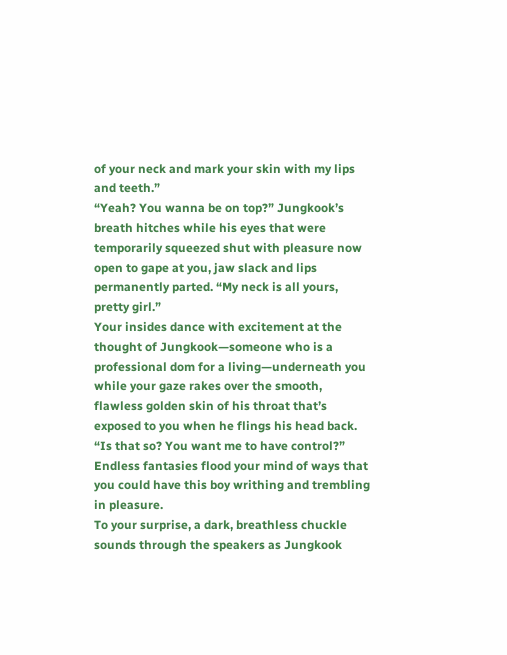of your neck and mark your skin with my lips and teeth.”
“Yeah? You wanna be on top?” Jungkook’s breath hitches while his eyes that were temporarily squeezed shut with pleasure now open to gape at you, jaw slack and lips permanently parted. “My neck is all yours, pretty girl.”
Your insides dance with excitement at the thought of Jungkook—someone who is a professional dom for a living—underneath you while your gaze rakes over the smooth, flawless golden skin of his throat that’s exposed to you when he flings his head back.
“Is that so? You want me to have control?” Endless fantasies flood your mind of ways that you could have this boy writhing and trembling in pleasure.
To your surprise, a dark, breathless chuckle sounds through the speakers as Jungkook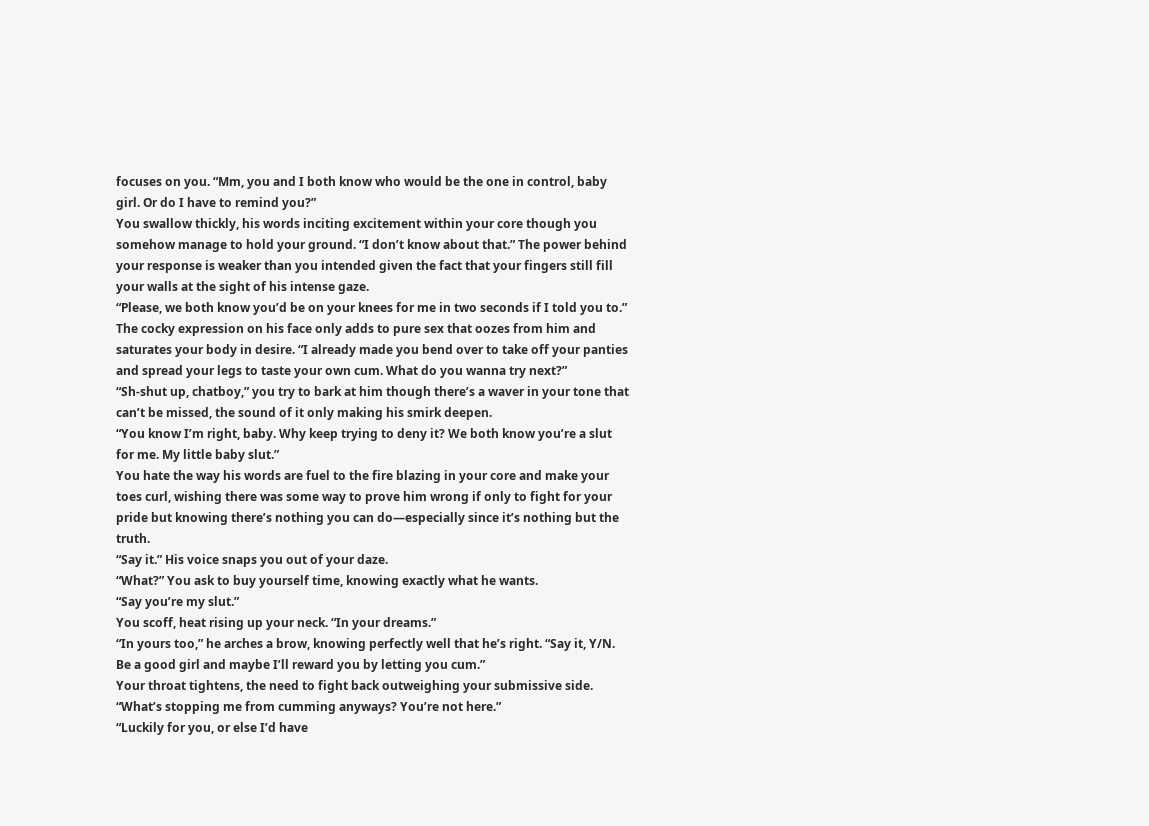focuses on you. “Mm, you and I both know who would be the one in control, baby girl. Or do I have to remind you?”
You swallow thickly, his words inciting excitement within your core though you somehow manage to hold your ground. “I don’t know about that.” The power behind your response is weaker than you intended given the fact that your fingers still fill your walls at the sight of his intense gaze.
“Please, we both know you’d be on your knees for me in two seconds if I told you to.” The cocky expression on his face only adds to pure sex that oozes from him and saturates your body in desire. “I already made you bend over to take off your panties and spread your legs to taste your own cum. What do you wanna try next?”
“Sh-shut up, chatboy,” you try to bark at him though there’s a waver in your tone that can’t be missed, the sound of it only making his smirk deepen.
“You know I’m right, baby. Why keep trying to deny it? We both know you’re a slut for me. My little baby slut.”
You hate the way his words are fuel to the fire blazing in your core and make your toes curl, wishing there was some way to prove him wrong if only to fight for your pride but knowing there’s nothing you can do—especially since it’s nothing but the truth.
“Say it.” His voice snaps you out of your daze.
“What?” You ask to buy yourself time, knowing exactly what he wants.
“Say you’re my slut.”
You scoff, heat rising up your neck. “In your dreams.”
“In yours too,” he arches a brow, knowing perfectly well that he’s right. “Say it, Y/N. Be a good girl and maybe I’ll reward you by letting you cum.”
Your throat tightens, the need to fight back outweighing your submissive side. “What’s stopping me from cumming anyways? You’re not here.”
“Luckily for you, or else I’d have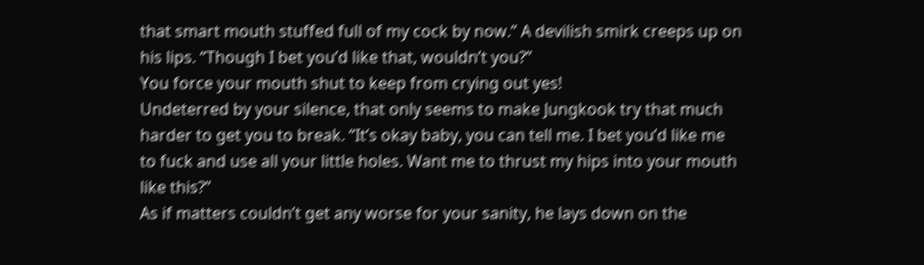that smart mouth stuffed full of my cock by now.” A devilish smirk creeps up on his lips. “Though I bet you’d like that, wouldn’t you?”
You force your mouth shut to keep from crying out yes!
Undeterred by your silence, that only seems to make Jungkook try that much harder to get you to break. “It’s okay baby, you can tell me. I bet you’d like me to fuck and use all your little holes. Want me to thrust my hips into your mouth like this?”
As if matters couldn’t get any worse for your sanity, he lays down on the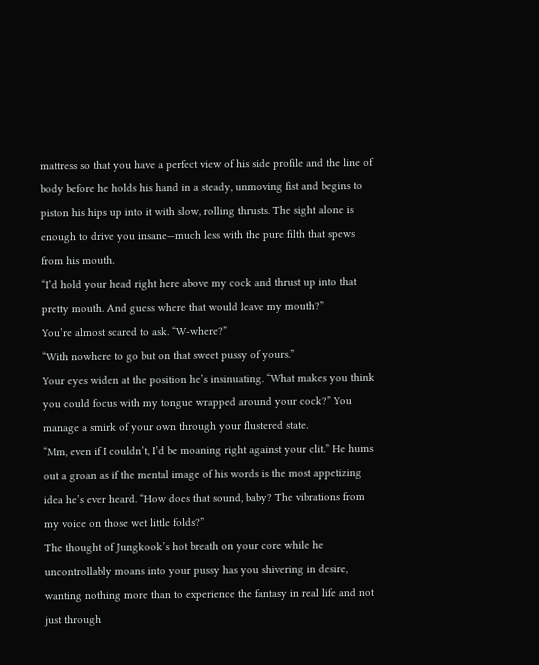mattress so that you have a perfect view of his side profile and the line of body before he holds his hand in a steady, unmoving fist and begins to piston his hips up into it with slow, rolling thrusts. The sight alone is enough to drive you insane—much less with the pure filth that spews from his mouth.
“I’d hold your head right here above my cock and thrust up into that pretty mouth. And guess where that would leave my mouth?”
You’re almost scared to ask. “W-where?”
“With nowhere to go but on that sweet pussy of yours.”
Your eyes widen at the position he’s insinuating. “What makes you think you could focus with my tongue wrapped around your cock?” You manage a smirk of your own through your flustered state.
“Mm, even if I couldn’t, I’d be moaning right against your clit.” He hums out a groan as if the mental image of his words is the most appetizing idea he’s ever heard. “How does that sound, baby? The vibrations from my voice on those wet little folds?”
The thought of Jungkook’s hot breath on your core while he uncontrollably moans into your pussy has you shivering in desire, wanting nothing more than to experience the fantasy in real life and not just through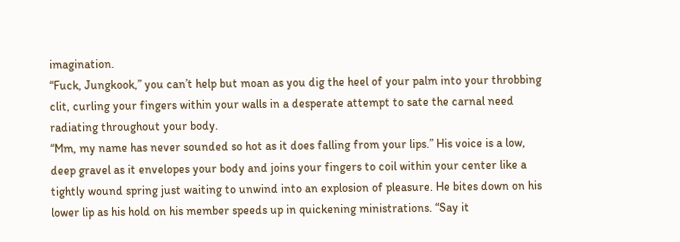imagination.
“Fuck, Jungkook,” you can’t help but moan as you dig the heel of your palm into your throbbing clit, curling your fingers within your walls in a desperate attempt to sate the carnal need radiating throughout your body.
“Mm, my name has never sounded so hot as it does falling from your lips.” His voice is a low, deep gravel as it envelopes your body and joins your fingers to coil within your center like a tightly wound spring just waiting to unwind into an explosion of pleasure. He bites down on his lower lip as his hold on his member speeds up in quickening ministrations. “Say it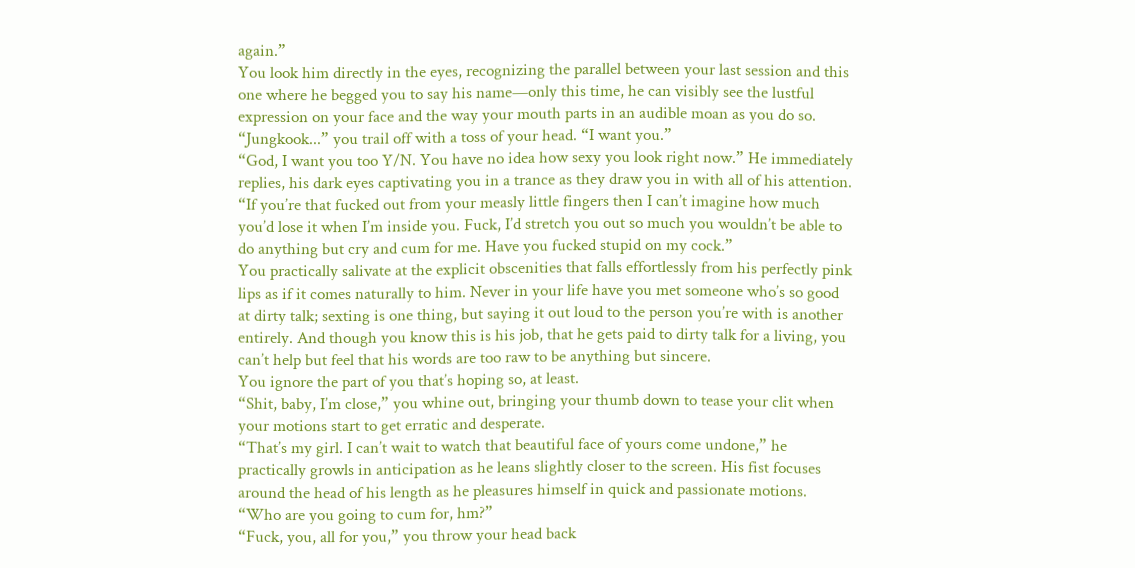again.”
You look him directly in the eyes, recognizing the parallel between your last session and this one where he begged you to say his name—only this time, he can visibly see the lustful expression on your face and the way your mouth parts in an audible moan as you do so.
“Jungkook...” you trail off with a toss of your head. “I want you.”
“God, I want you too Y/N. You have no idea how sexy you look right now.” He immediately replies, his dark eyes captivating you in a trance as they draw you in with all of his attention. “If you’re that fucked out from your measly little fingers then I can’t imagine how much you’d lose it when I’m inside you. Fuck, I’d stretch you out so much you wouldn’t be able to do anything but cry and cum for me. Have you fucked stupid on my cock.”
You practically salivate at the explicit obscenities that falls effortlessly from his perfectly pink lips as if it comes naturally to him. Never in your life have you met someone who’s so good at dirty talk; sexting is one thing, but saying it out loud to the person you’re with is another entirely. And though you know this is his job, that he gets paid to dirty talk for a living, you can’t help but feel that his words are too raw to be anything but sincere.
You ignore the part of you that’s hoping so, at least.
“Shit, baby, I’m close,” you whine out, bringing your thumb down to tease your clit when your motions start to get erratic and desperate.
“That’s my girl. I can’t wait to watch that beautiful face of yours come undone,” he practically growls in anticipation as he leans slightly closer to the screen. His fist focuses around the head of his length as he pleasures himself in quick and passionate motions. “Who are you going to cum for, hm?”
“Fuck, you, all for you,” you throw your head back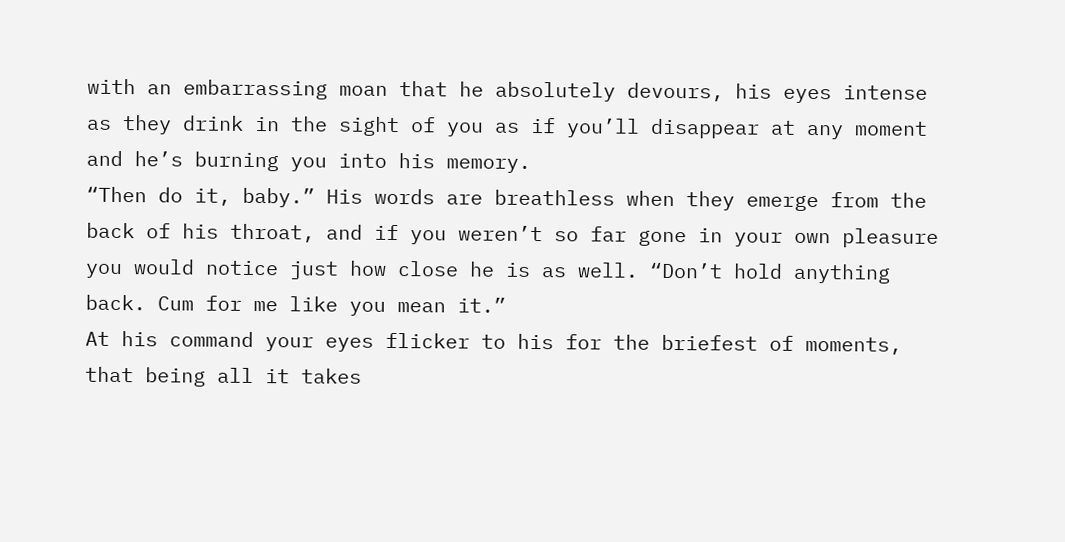with an embarrassing moan that he absolutely devours, his eyes intense as they drink in the sight of you as if you’ll disappear at any moment and he’s burning you into his memory.
“Then do it, baby.” His words are breathless when they emerge from the back of his throat, and if you weren’t so far gone in your own pleasure you would notice just how close he is as well. “Don’t hold anything back. Cum for me like you mean it.”
At his command your eyes flicker to his for the briefest of moments, that being all it takes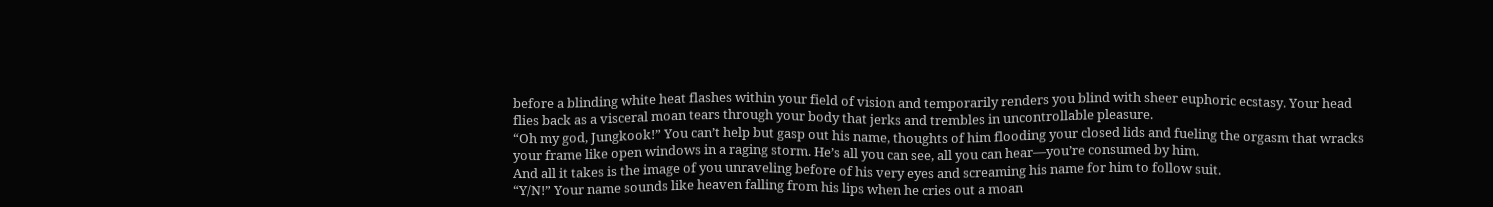before a blinding white heat flashes within your field of vision and temporarily renders you blind with sheer euphoric ecstasy. Your head flies back as a visceral moan tears through your body that jerks and trembles in uncontrollable pleasure.
“Oh my god, Jungkook!” You can’t help but gasp out his name, thoughts of him flooding your closed lids and fueling the orgasm that wracks your frame like open windows in a raging storm. He’s all you can see, all you can hear—you’re consumed by him.
And all it takes is the image of you unraveling before of his very eyes and screaming his name for him to follow suit.
“Y/N!” Your name sounds like heaven falling from his lips when he cries out a moan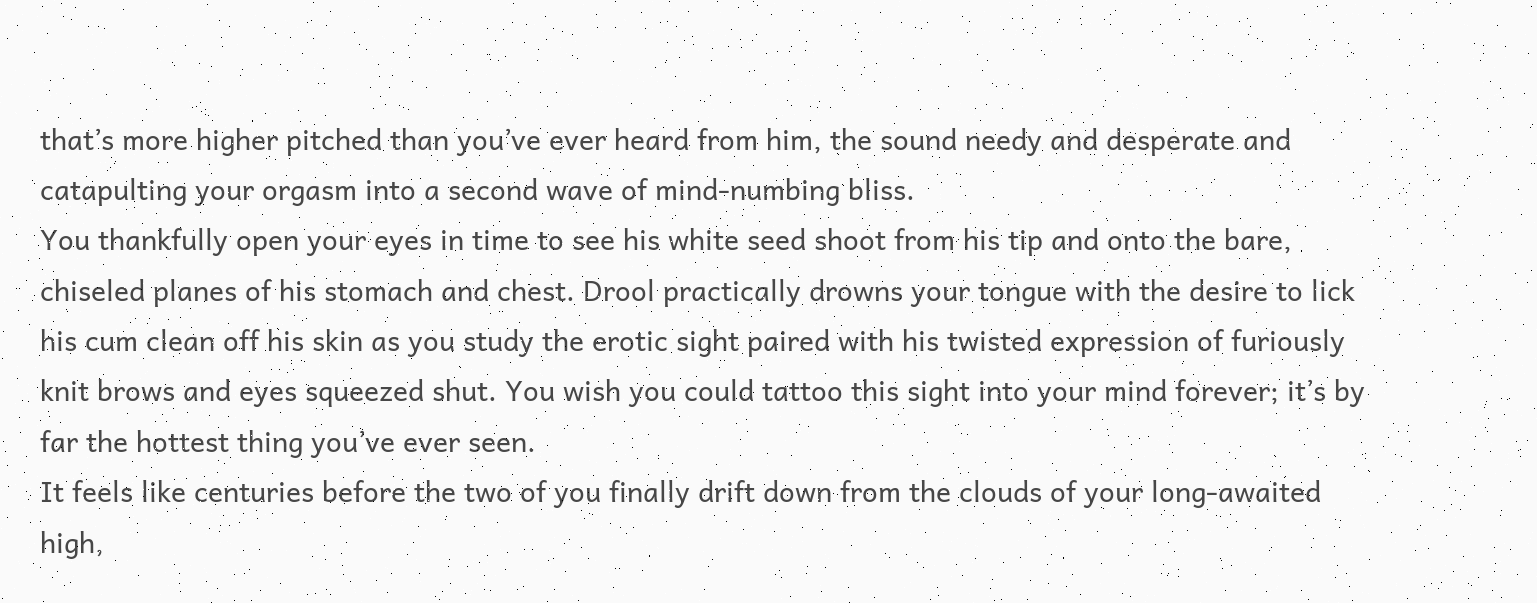that’s more higher pitched than you’ve ever heard from him, the sound needy and desperate and catapulting your orgasm into a second wave of mind-numbing bliss.
You thankfully open your eyes in time to see his white seed shoot from his tip and onto the bare, chiseled planes of his stomach and chest. Drool practically drowns your tongue with the desire to lick his cum clean off his skin as you study the erotic sight paired with his twisted expression of furiously knit brows and eyes squeezed shut. You wish you could tattoo this sight into your mind forever; it’s by far the hottest thing you’ve ever seen.
It feels like centuries before the two of you finally drift down from the clouds of your long-awaited high,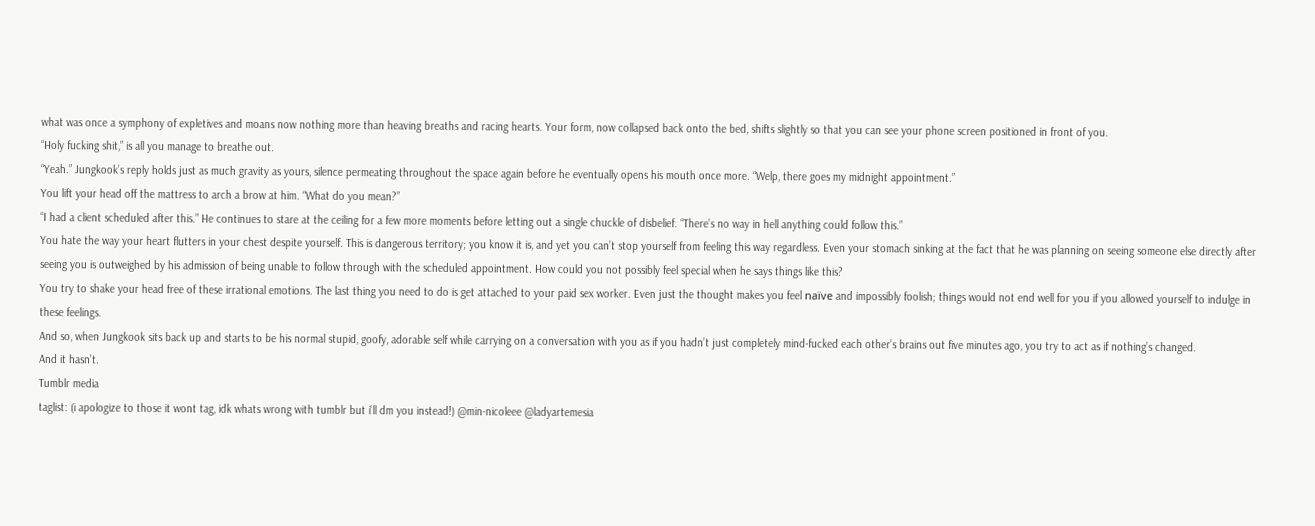what was once a symphony of expletives and moans now nothing more than heaving breaths and racing hearts. Your form, now collapsed back onto the bed, shifts slightly so that you can see your phone screen positioned in front of you.
“Holy fucking shit,” is all you manage to breathe out.
“Yeah.” Jungkook’s reply holds just as much gravity as yours, silence permeating throughout the space again before he eventually opens his mouth once more. “Welp, there goes my midnight appointment.”
You lift your head off the mattress to arch a brow at him. “What do you mean?”
“I had a client scheduled after this.” He continues to stare at the ceiling for a few more moments before letting out a single chuckle of disbelief. “There’s no way in hell anything could follow this.”
You hate the way your heart flutters in your chest despite yourself. This is dangerous territory; you know it is, and yet you can’t stop yourself from feeling this way regardless. Even your stomach sinking at the fact that he was planning on seeing someone else directly after seeing you is outweighed by his admission of being unable to follow through with the scheduled appointment. How could you not possibly feel special when he says things like this?
You try to shake your head free of these irrational emotions. The last thing you need to do is get attached to your paid sex worker. Even just the thought makes you feel naïve and impossibly foolish; things would not end well for you if you allowed yourself to indulge in these feelings.
And so, when Jungkook sits back up and starts to be his normal stupid, goofy, adorable self while carrying on a conversation with you as if you hadn’t just completely mind-fucked each other’s brains out five minutes ago, you try to act as if nothing’s changed.
And it hasn’t.
Tumblr media
taglist: (i apologize to those it wont tag, idk whats wrong with tumblr but i’ll dm you instead!) @min-nicoleee @ladyartemesia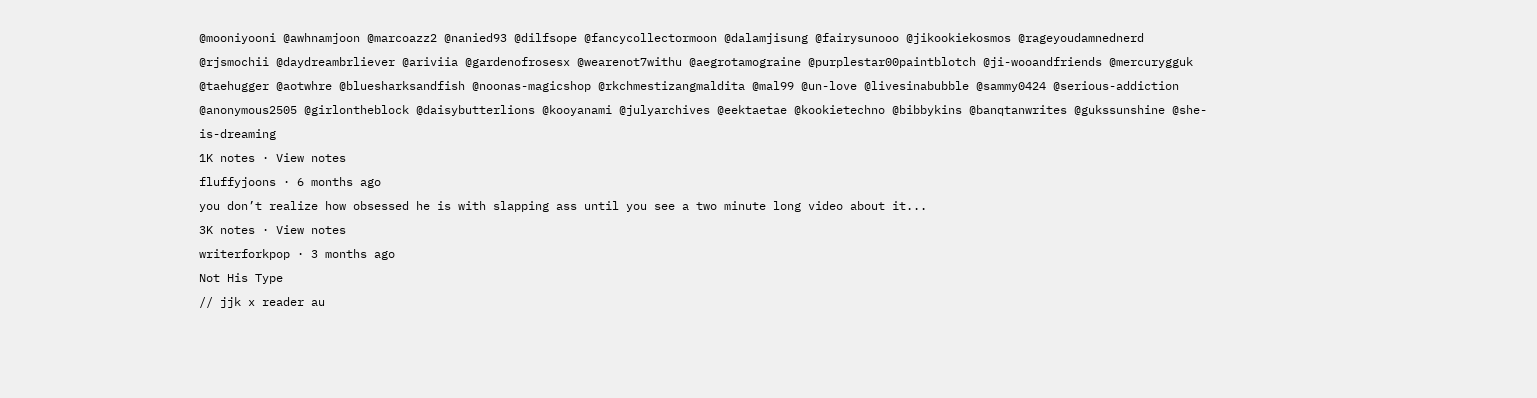@mooniyooni @awhnamjoon @marcoazz2 @nanied93 @dilfsope @fancycollectormoon @dalamjisung @fairysunooo @jikookiekosmos @rageyoudamnednerd @rjsmochii @daydreambrliever @ariviia @gardenofrosesx @wearenot7withu @aegrotamograine @purplestar00paintblotch @ji-wooandfriends @mercurygguk @taehugger @aotwhre @bluesharksandfish @noonas-magicshop @rkchmestizangmaldita @mal99 @un-love @livesinabubble @sammy0424 @serious-addiction @anonymous2505 @girlontheblock @daisybutterlions @kooyanami @julyarchives @eektaetae @kookietechno @bibbykins @banqtanwrites @gukssunshine @she-is-dreaming
1K notes · View notes
fluffyjoons · 6 months ago
you don’t realize how obsessed he is with slapping ass until you see a two minute long video about it...
3K notes · View notes
writerforkpop · 3 months ago
Not His Type
// jjk x reader au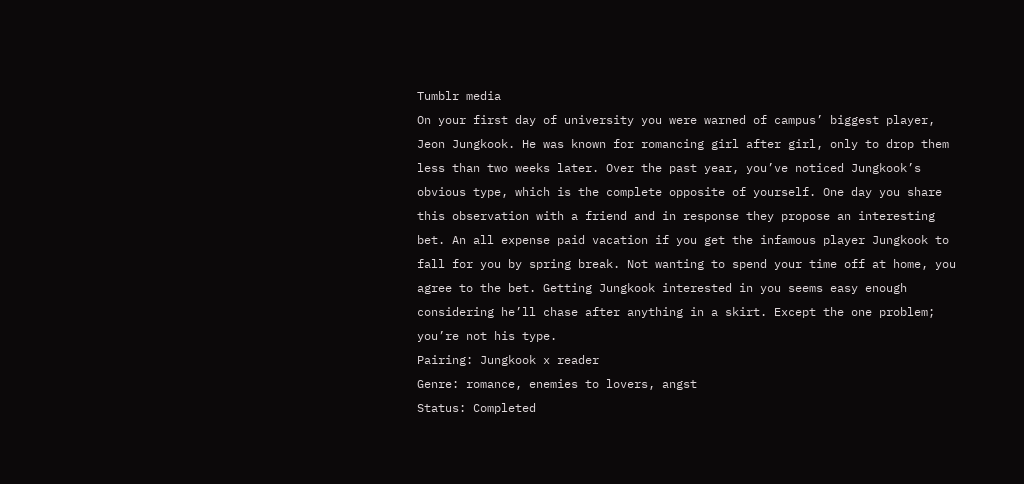Tumblr media
On your first day of university you were warned of campus’ biggest player, Jeon Jungkook. He was known for romancing girl after girl, only to drop them less than two weeks later. Over the past year, you’ve noticed Jungkook’s obvious type, which is the complete opposite of yourself. One day you share this observation with a friend and in response they propose an interesting bet. An all expense paid vacation if you get the infamous player Jungkook to fall for you by spring break. Not wanting to spend your time off at home, you agree to the bet. Getting Jungkook interested in you seems easy enough considering he’ll chase after anything in a skirt. Except the one problem; you’re not his type.
Pairing: Jungkook x reader
Genre: romance, enemies to lovers, angst
Status: Completed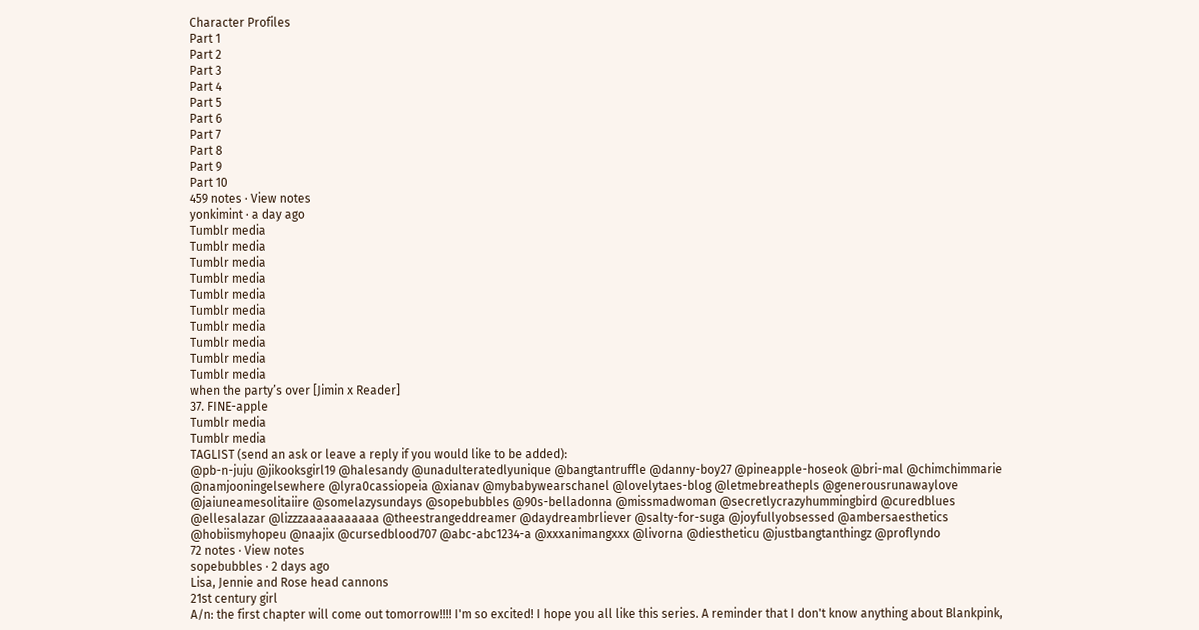Character Profiles
Part 1
Part 2
Part 3
Part 4
Part 5
Part 6
Part 7
Part 8
Part 9
Part 10
459 notes · View notes
yonkimint · a day ago
Tumblr media
Tumblr media
Tumblr media
Tumblr media
Tumblr media
Tumblr media
Tumblr media
Tumblr media
Tumblr media
Tumblr media
when the party’s over [Jimin x Reader]
37. FINE-apple
Tumblr media
Tumblr media
TAGLIST (send an ask or leave a reply if you would like to be added):
@pb-n-juju @jikooksgirl19 @halesandy @unadulteratedlyunique @bangtantruffle @danny-boy27 @pineapple-hoseok @bri-mal @chimchimmarie @namjooningelsewhere @lyra0cassiopeia @xianav @mybabywearschanel @lovelytaes-blog @letmebreathepls @generousrunawaylove @jaiuneamesolitaiire @somelazysundays @sopebubbles @90s-belladonna @missmadwoman @secretlycrazyhummingbird @curedblues @ellesalazar @lizzzaaaaaaaaaaa @theestrangeddreamer @daydreambrliever @salty-for-suga @joyfullyobsessed @ambersaesthetics @hobiismyhopeu @naajix @cursedblood707 @abc-abc1234-a @xxxanimangxxx @livorna @diestheticu @justbangtanthingz @proflyndo
72 notes · View notes
sopebubbles · 2 days ago
Lisa, Jennie and Rose head cannons
21st century girl
A/n: the first chapter will come out tomorrow!!!! I'm so excited! I hope you all like this series. A reminder that I don't know anything about Blankpink,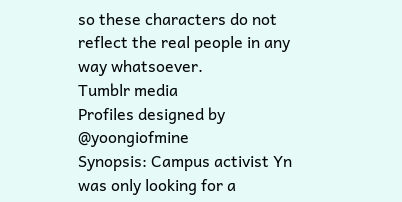so these characters do not reflect the real people in any way whatsoever.
Tumblr media
Profiles designed by @yoongiofmine
Synopsis: Campus activist Yn was only looking for a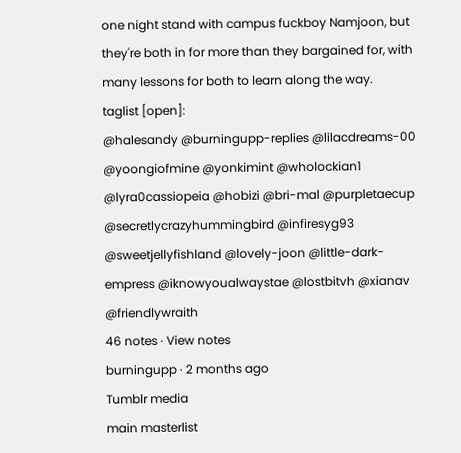one night stand with campus fuckboy Namjoon, but they're both in for more than they bargained for, with many lessons for both to learn along the way.
taglist [open]:
@halesandy @burningupp-replies @lilacdreams-00 @yoongiofmine @yonkimint @wholockian1 @lyra0cassiopeia @hobizi @bri-mal @purpletaecup @secretlycrazyhummingbird @infiresyg93 @sweetjellyfishland @lovely-joon @little-dark-empress @iknowyoualwaystae @lostbitvh @xianav @friendlywraith
46 notes · View notes
burningupp · 2 months ago
Tumblr media
main masterlist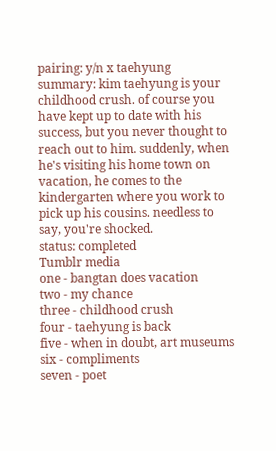pairing: y/n x taehyung
summary: kim taehyung is your childhood crush. of course you have kept up to date with his success, but you never thought to reach out to him. suddenly, when he's visiting his home town on vacation, he comes to the kindergarten where you work to pick up his cousins. needless to say, you're shocked.
status: completed
Tumblr media
one - bangtan does vacation
two - my chance
three - childhood crush
four - taehyung is back
five - when in doubt, art museums
six - compliments
seven - poet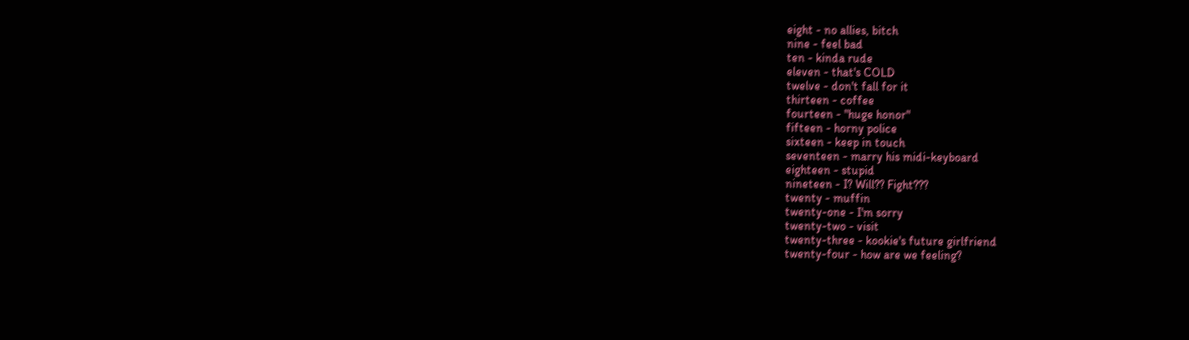eight - no allies, bitch
nine - feel bad
ten - kinda rude
eleven - that's COLD
twelve - don't fall for it
thirteen - coffee
fourteen - "huge honor"
fifteen - horny police
sixteen - keep in touch
seventeen - marry his midi-keyboard
eighteen - stupid
nineteen - I? Will?? Fight???
twenty - muffin
twenty-one - I'm sorry
twenty-two - visit
twenty-three - kookie's future girlfriend
twenty-four - how are we feeling?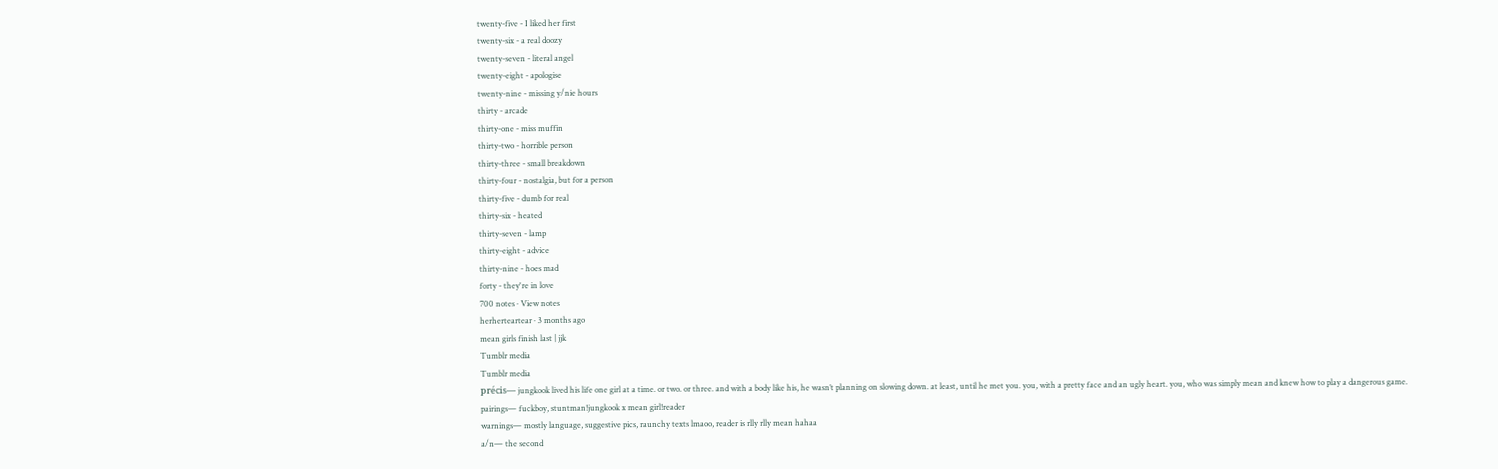twenty-five - I liked her first
twenty-six - a real doozy
twenty-seven - literal angel
twenty-eight - apologise
twenty-nine - missing y/nie hours
thirty - arcade
thirty-one - miss muffin
thirty-two - horrible person
thirty-three - small breakdown
thirty-four - nostalgia, but for a person
thirty-five - dumb for real
thirty-six - heated
thirty-seven - lamp
thirty-eight - advice
thirty-nine - hoes mad
forty - they're in love
700 notes · View notes
herherteartear · 3 months ago
mean girls finish last | jjk
Tumblr media
Tumblr media
précis— jungkook lived his life one girl at a time. or two. or three. and with a body like his, he wasn’t planning on slowing down. at least, until he met you. you, with a pretty face and an ugly heart. you, who was simply mean and knew how to play a dangerous game.
pairings— fuckboy, stuntman!jungkook x mean girl!reader
warnings— mostly language, suggestive pics, raunchy texts lmaoo, reader is rlly rlly mean hahaa
a/n— the second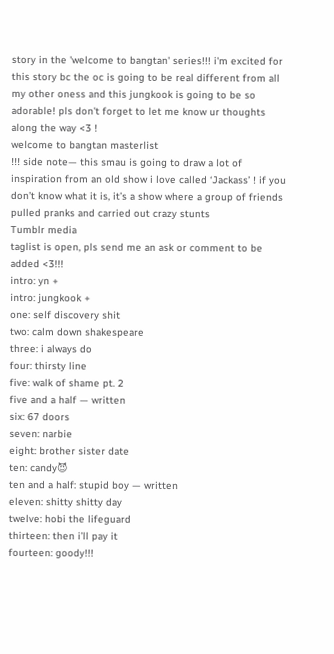story in the 'welcome to bangtan' series!!! i'm excited for this story bc the oc is going to be real different from all my other oness and this jungkook is going to be so adorable! pls don't forget to let me know ur thoughts along the way <3 !
welcome to bangtan masterlist
!!! side note— this smau is going to draw a lot of inspiration from an old show i love called ‘Jackass’ ! if you don’t know what it is, it’s a show where a group of friends pulled pranks and carried out crazy stunts
Tumblr media
taglist is open, pls send me an ask or comment to be added <3!!!
intro: yn +
intro: jungkook +
one: self discovery shit
two: calm down shakespeare
three: i always do
four: thirsty line
five: walk of shame pt. 2
five and a half — written
six: 67 doors
seven: narbie
eight: brother sister date
ten: candy😈
ten and a half: stupid boy — written
eleven: shitty shitty day
twelve: hobi the lifeguard
thirteen: then i’ll pay it
fourteen: goody!!!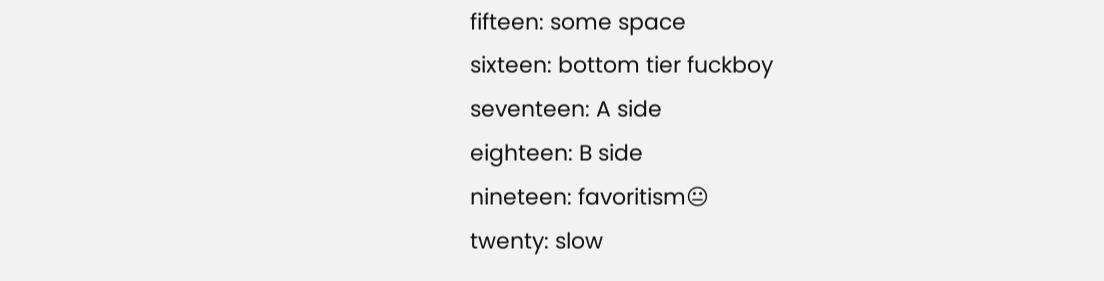fifteen: some space
sixteen: bottom tier fuckboy
seventeen: A side
eighteen: B side
nineteen: favoritism😐
twenty: slow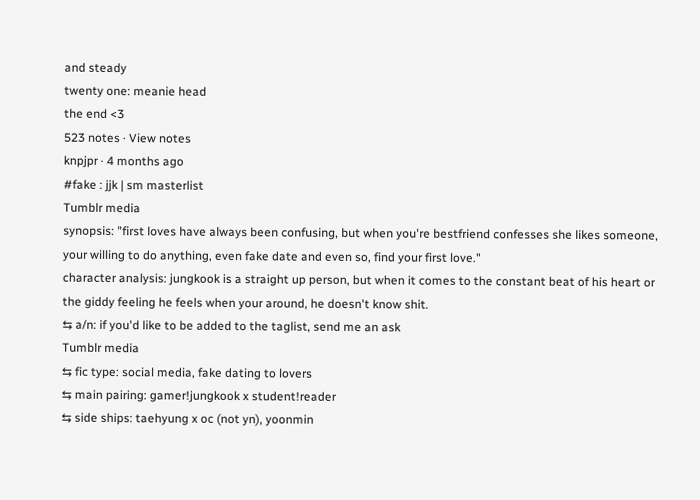and steady
twenty one: meanie head
the end <3
523 notes · View notes
knpjpr · 4 months ago
#fake : jjk | sm masterlist
Tumblr media
synopsis: "first loves have always been confusing, but when you're bestfriend confesses she likes someone, your willing to do anything, even fake date and even so, find your first love."
character analysis: jungkook is a straight up person, but when it comes to the constant beat of his heart or the giddy feeling he feels when your around, he doesn't know shit.
⇆ a/n: if you'd like to be added to the taglist, send me an ask
Tumblr media
⇆ fic type: social media, fake dating to lovers
⇆ main pairing: gamer!jungkook x student!reader
⇆ side ships: taehyung x oc (not yn), yoonmin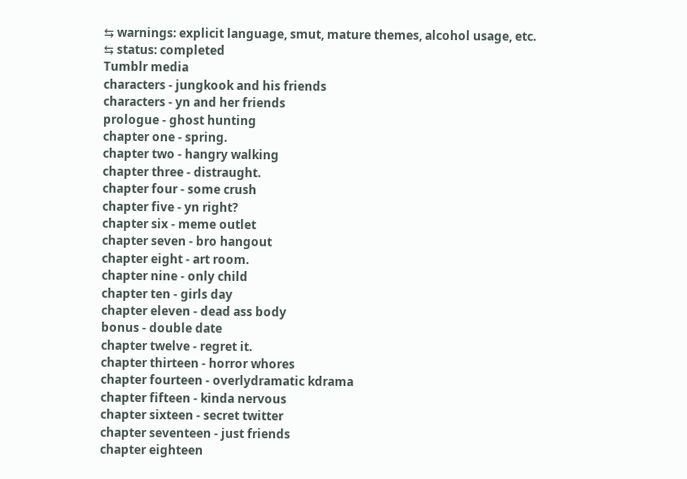⇆ warnings: explicit language, smut, mature themes, alcohol usage, etc.
⇆ status: completed
Tumblr media
characters - jungkook and his friends
characters - yn and her friends
prologue - ghost hunting
chapter one - spring.
chapter two - hangry walking
chapter three - distraught.
chapter four - some crush
chapter five - yn right?
chapter six - meme outlet
chapter seven - bro hangout
chapter eight - art room.
chapter nine - only child
chapter ten - girls day
chapter eleven - dead ass body
bonus - double date
chapter twelve - regret it.
chapter thirteen - horror whores
chapter fourteen - overlydramatic kdrama
chapter fifteen - kinda nervous
chapter sixteen - secret twitter
chapter seventeen - just friends
chapter eighteen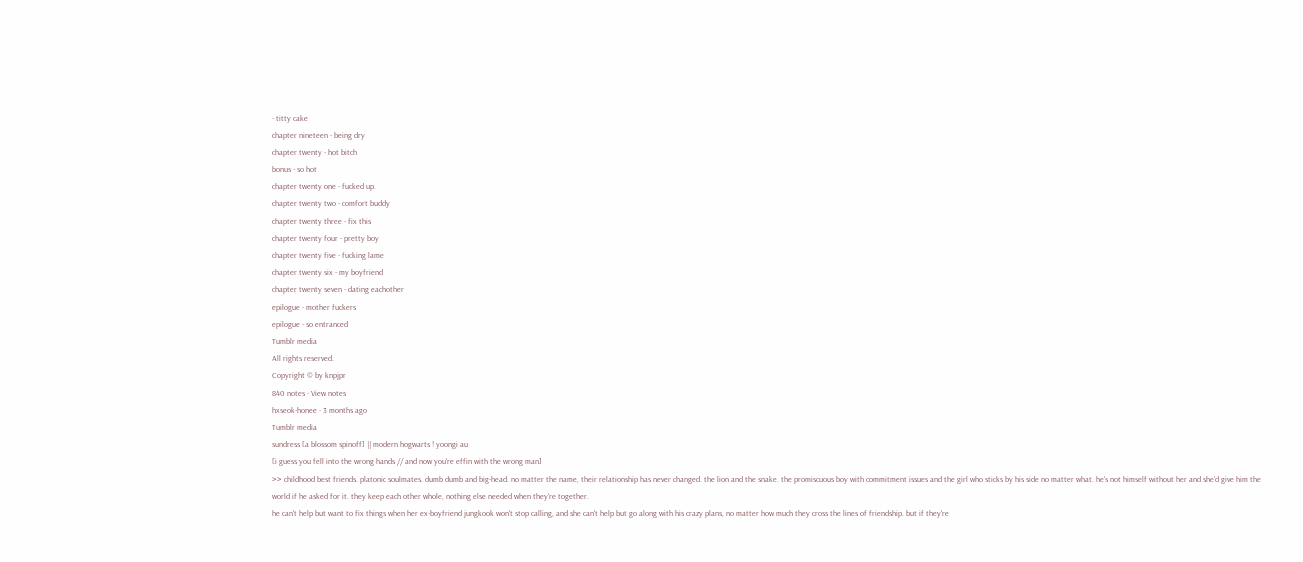- titty cake
chapter nineteen - being dry
chapter twenty - hot bitch
bonus - so hot
chapter twenty one - fucked up.
chapter twenty two - comfort buddy
chapter twenty three - fix this
chapter twenty four - pretty boy
chapter twenty five - fucking lame
chapter twenty six - my boyfriend
chapter twenty seven - dating eachother
epilogue - mother fuckers
epilogue - so entranced
Tumblr media
All rights reserved.
Copyright © by knpjpr
840 notes · View notes
hxseok-honee · 3 months ago
Tumblr media
sundress [a blossom spinoff] || modern hogwarts ! yoongi au
[i guess you fell into the wrong hands // and now you're effin with the wrong man]
>> childhood best friends. platonic soulmates. dumb dumb and big-head. no matter the name, their relationship has never changed. the lion and the snake. the promiscuous boy with commitment issues and the girl who sticks by his side no matter what. he's not himself without her and she'd give him the world if he asked for it. they keep each other whole, nothing else needed when they're together.
he can't help but want to fix things when her ex-boyfriend jungkook won't stop calling, and she can't help but go along with his crazy plans, no matter how much they cross the lines of friendship. but if they're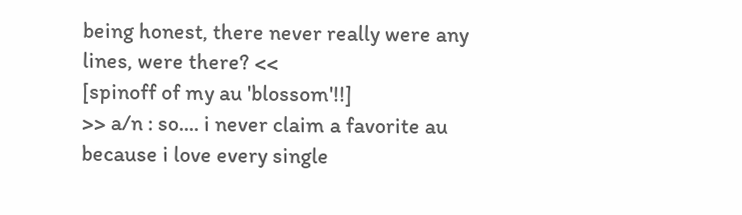being honest, there never really were any lines, were there? <<
[spinoff of my au 'blossom'!!]
>> a/n : so.... i never claim a favorite au because i love every single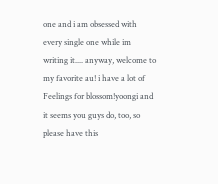one and i am obsessed with every single one while im writing it.... anyway, welcome to my favorite au! i have a lot of Feelings for blossom!yoongi and it seems you guys do, too, so please have this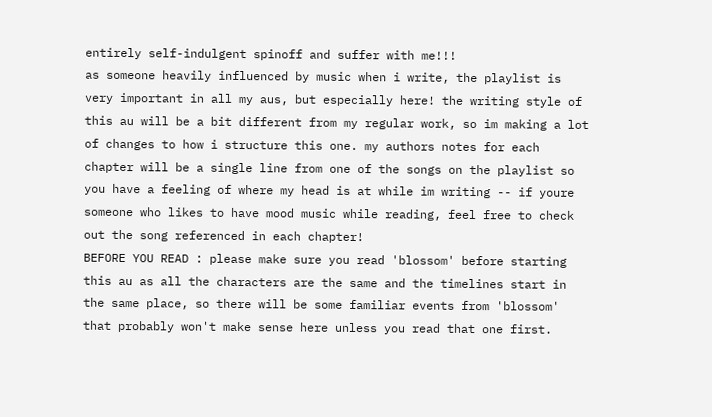entirely self-indulgent spinoff and suffer with me!!!
as someone heavily influenced by music when i write, the playlist is very important in all my aus, but especially here! the writing style of this au will be a bit different from my regular work, so im making a lot of changes to how i structure this one. my authors notes for each chapter will be a single line from one of the songs on the playlist so you have a feeling of where my head is at while im writing -- if youre someone who likes to have mood music while reading, feel free to check out the song referenced in each chapter!
BEFORE YOU READ : please make sure you read 'blossom' before starting this au as all the characters are the same and the timelines start in the same place, so there will be some familiar events from 'blossom' that probably won't make sense here unless you read that one first.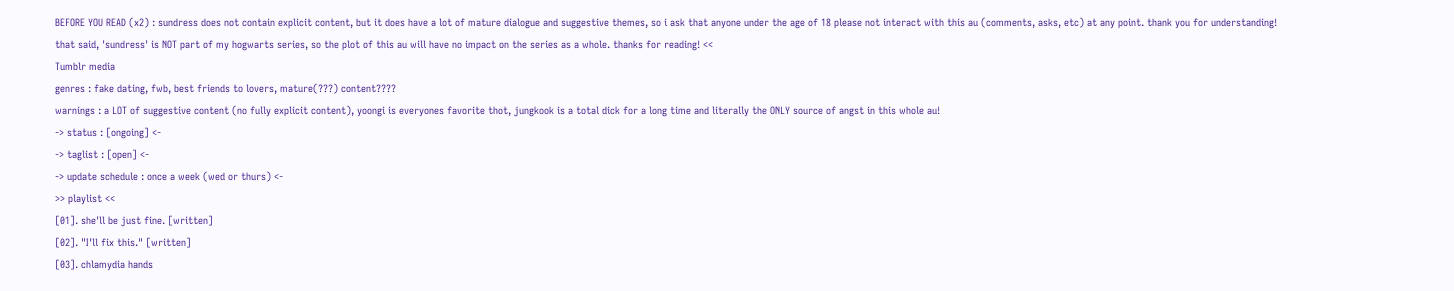BEFORE YOU READ (x2) : sundress does not contain explicit content, but it does have a lot of mature dialogue and suggestive themes, so i ask that anyone under the age of 18 please not interact with this au (comments, asks, etc) at any point. thank you for understanding!
that said, 'sundress' is NOT part of my hogwarts series, so the plot of this au will have no impact on the series as a whole. thanks for reading! <<
Tumblr media
genres : fake dating, fwb, best friends to lovers, mature(???) content????
warnings : a LOT of suggestive content (no fully explicit content), yoongi is everyones favorite thot, jungkook is a total dick for a long time and literally the ONLY source of angst in this whole au!
-> status : [ongoing] <-
-> taglist : [open] <-
-> update schedule : once a week (wed or thurs) <-
>> playlist <<
[01]. she'll be just fine. [written]
[02]. "I'll fix this." [written]
[03]. chlamydia hands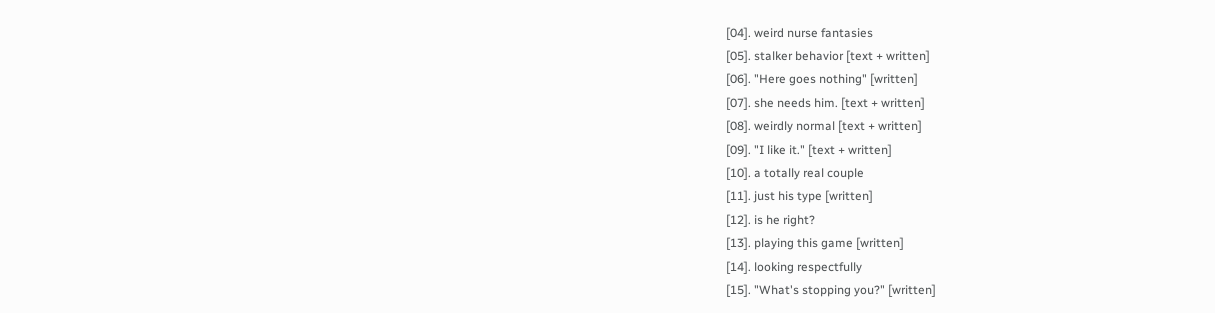[04]. weird nurse fantasies
[05]. stalker behavior [text + written]
[06]. "Here goes nothing" [written]
[07]. she needs him. [text + written]
[08]. weirdly normal [text + written]
[09]. "I like it." [text + written]
[10]. a totally real couple
[11]. just his type [written]
[12]. is he right?
[13]. playing this game [written]
[14]. looking respectfully
[15]. "What's stopping you?" [written]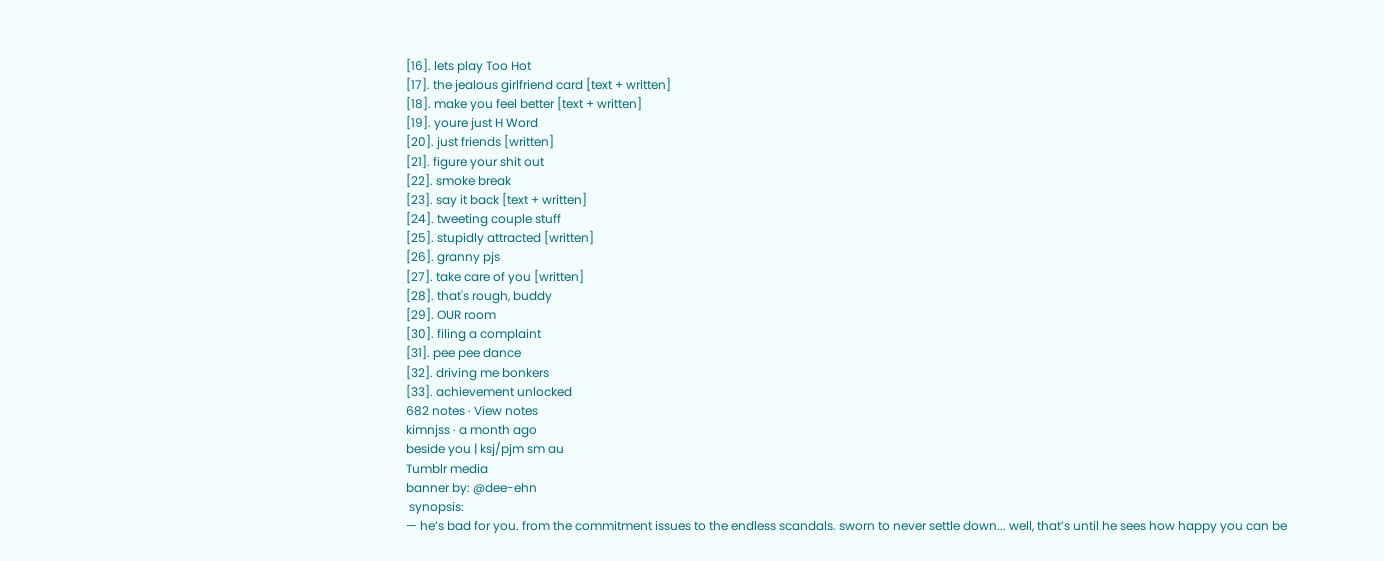[16]. lets play Too Hot
[17]. the jealous girlfriend card [text + written]
[18]. make you feel better [text + written]
[19]. youre just H Word
[20]. just friends [written]
[21]. figure your shit out
[22]. smoke break
[23]. say it back [text + written]
[24]. tweeting couple stuff
[25]. stupidly attracted [written]
[26]. granny pjs
[27]. take care of you [written]
[28]. that's rough, buddy
[29]. OUR room
[30]. filing a complaint
[31]. pee pee dance
[32]. driving me bonkers
[33]. achievement unlocked
682 notes · View notes
kimnjss · a month ago
beside you | ksj/pjm sm au
Tumblr media
banner by: @dee-ehn
 synopsis:
— he’s bad for you. from the commitment issues to the endless scandals. sworn to never settle down... well, that’s until he sees how happy you can be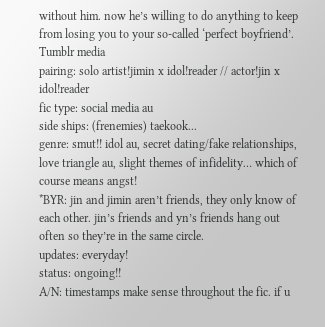without him. now he’s willing to do anything to keep from losing you to your so-called ‘perfect boyfriend’.
Tumblr media
pairing: solo artist!jimin x idol!reader // actor!jin x idol!reader
fic type: social media au
side ships: (frenemies) taekook...
genre: smut!! idol au, secret dating/fake relationships, love triangle au, slight themes of infidelity… which of course means angst!
*BYR: jin and jimin aren’t friends, they only know of each other. jin’s friends and yn’s friends hang out often so they’re in the same circle.
updates: everyday!
status: ongoing!!
A/N: timestamps make sense throughout the fic. if u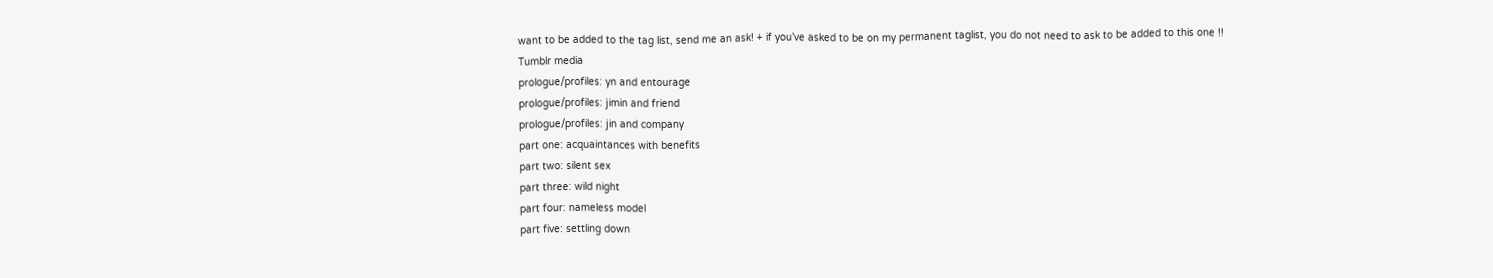want to be added to the tag list, send me an ask! + if you’ve asked to be on my permanent taglist, you do not need to ask to be added to this one !!
Tumblr media
prologue/profiles: yn and entourage
prologue/profiles: jimin and friend
prologue/profiles: jin and company
part one: acquaintances with benefits
part two: silent sex
part three: wild night
part four: nameless model
part five: settling down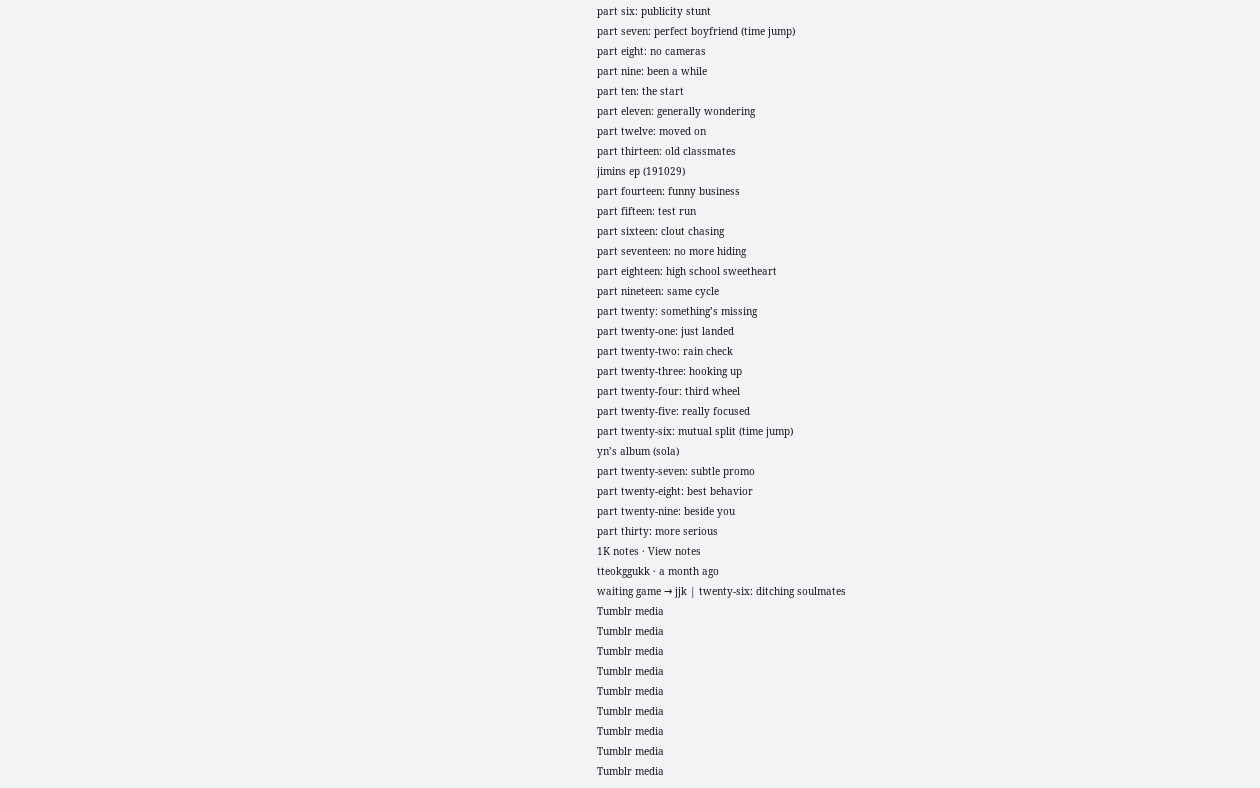part six: publicity stunt
part seven: perfect boyfriend (time jump)
part eight: no cameras
part nine: been a while
part ten: the start
part eleven: generally wondering
part twelve: moved on
part thirteen: old classmates
jimins ep (191029)
part fourteen: funny business
part fifteen: test run
part sixteen: clout chasing
part seventeen: no more hiding
part eighteen: high school sweetheart
part nineteen: same cycle
part twenty: something’s missing
part twenty-one: just landed
part twenty-two: rain check
part twenty-three: hooking up
part twenty-four: third wheel
part twenty-five: really focused
part twenty-six: mutual split (time jump)
yn’s album (sola)
part twenty-seven: subtle promo
part twenty-eight: best behavior
part twenty-nine: beside you
part thirty: more serious
1K notes · View notes
tteokggukk · a month ago
waiting game → jjk | twenty-six: ditching soulmates
Tumblr media
Tumblr media
Tumblr media
Tumblr media
Tumblr media
Tumblr media
Tumblr media
Tumblr media
Tumblr media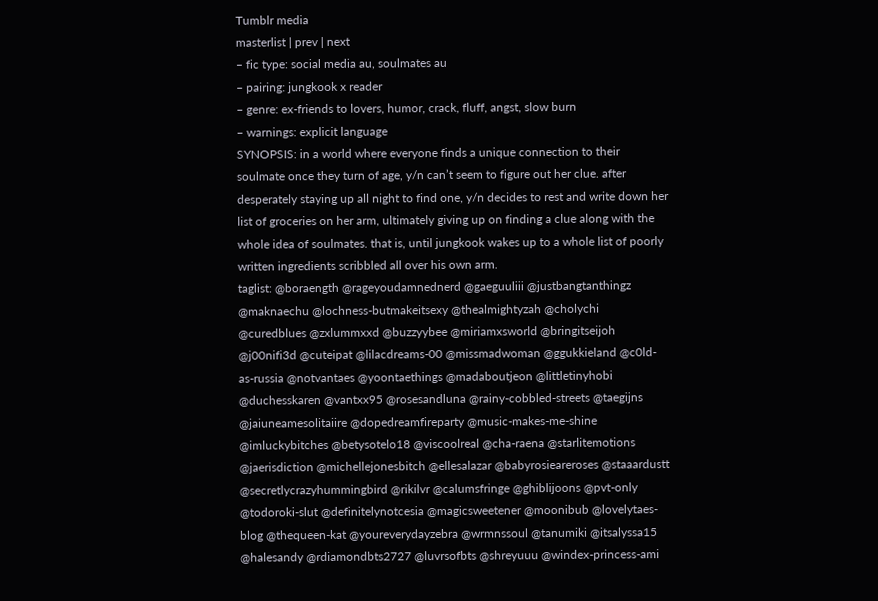Tumblr media
masterlist | prev | next
– fic type: social media au, soulmates au
– pairing: jungkook x reader
– genre: ex-friends to lovers, humor, crack, fluff, angst, slow burn
– warnings: explicit language
SYNOPSIS: in a world where everyone finds a unique connection to their soulmate once they turn of age, y/n can’t seem to figure out her clue. after desperately staying up all night to find one, y/n decides to rest and write down her list of groceries on her arm, ultimately giving up on finding a clue along with the whole idea of soulmates. that is, until jungkook wakes up to a whole list of poorly written ingredients scribbled all over his own arm.
taglist: @boraength @rageyoudamnednerd @gaeguuliii @justbangtanthingz @maknaechu @lochness-butmakeitsexy @thealmightyzah @cholychi @curedblues @zxlummxxd @buzzyybee @miriamxsworld @bringitseijoh @j00nifi3d @cuteipat @lilacdreams-00 @missmadwoman @ggukkieland @c0ld-as-russia @notvantaes @yoontaethings @madaboutjeon @littletinyhobi @duchesskaren @vantxx95 @rosesandluna @rainy-cobbled-streets @taegijns @jaiuneamesolitaiire @dopedreamfireparty @music-makes-me-shine @imluckybitches @betysotelo18 @viscoolreal @cha-raena @starlitemotions @jaerisdiction @michellejonesbitch @ellesalazar @babyrosieareroses @staaardustt @secretlycrazyhummingbird @rikilvr @calumsfringe @ghiblijoons @pvt-only @todoroki-slut @definitelynotcesia @magicsweetener @moonibub @lovelytaes-blog @thequeen-kat @youreverydayzebra @wrmnssoul @tanumiki @itsalyssa15 @halesandy @rdiamondbts2727 @luvrsofbts @shreyuuu @windex-princess-ami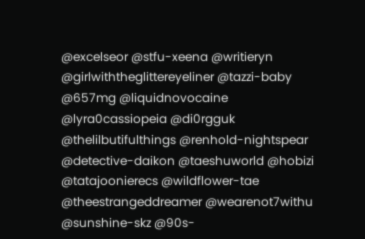@excelseor @stfu-xeena @writieryn @girlwiththeglittereyeliner @tazzi-baby @657mg @liquidnovocaine @lyra0cassiopeia @di0rgguk @thelilbutifulthings @renhold-nightspear @detective-daikon @taeshuworld @hobizi @tatajoonierecs @wildflower-tae @theestrangeddreamer @wearenot7withu @sunshine-skz @90s-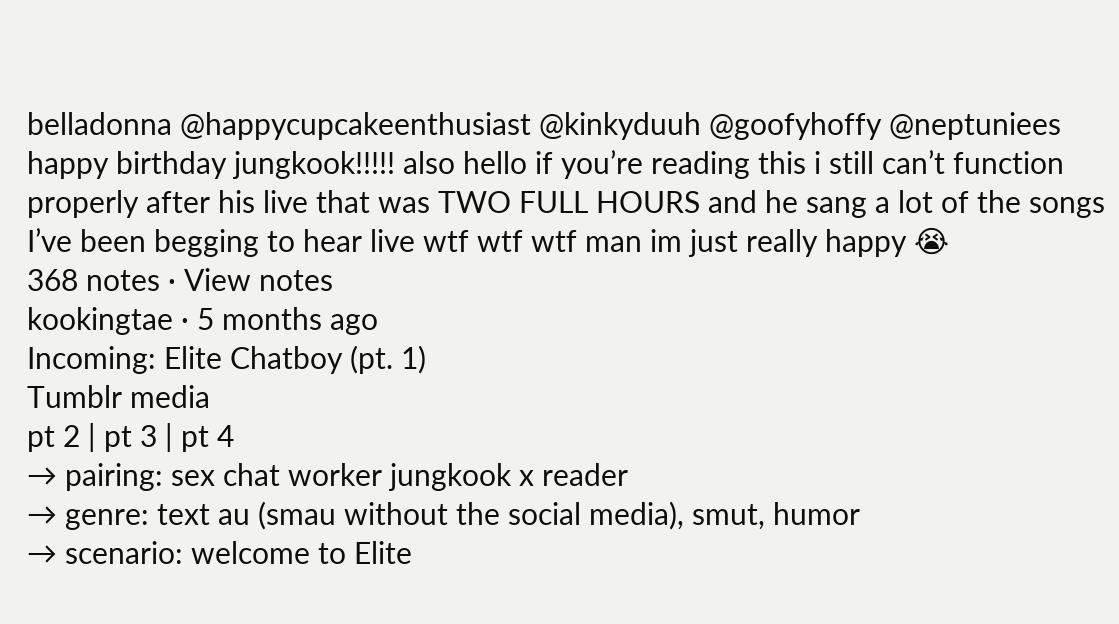belladonna @happycupcakeenthusiast @kinkyduuh @goofyhoffy @neptuniees
happy birthday jungkook!!!!! also hello if you’re reading this i still can’t function properly after his live that was TWO FULL HOURS and he sang a lot of the songs I’ve been begging to hear live wtf wtf wtf man im just really happy 😭
368 notes · View notes
kookingtae · 5 months ago
Incoming: Elite Chatboy (pt. 1)
Tumblr media
pt 2 | pt 3 | pt 4
→ pairing: sex chat worker jungkook x reader
→ genre: text au (smau without the social media), smut, humor
→ scenario: welcome to Elite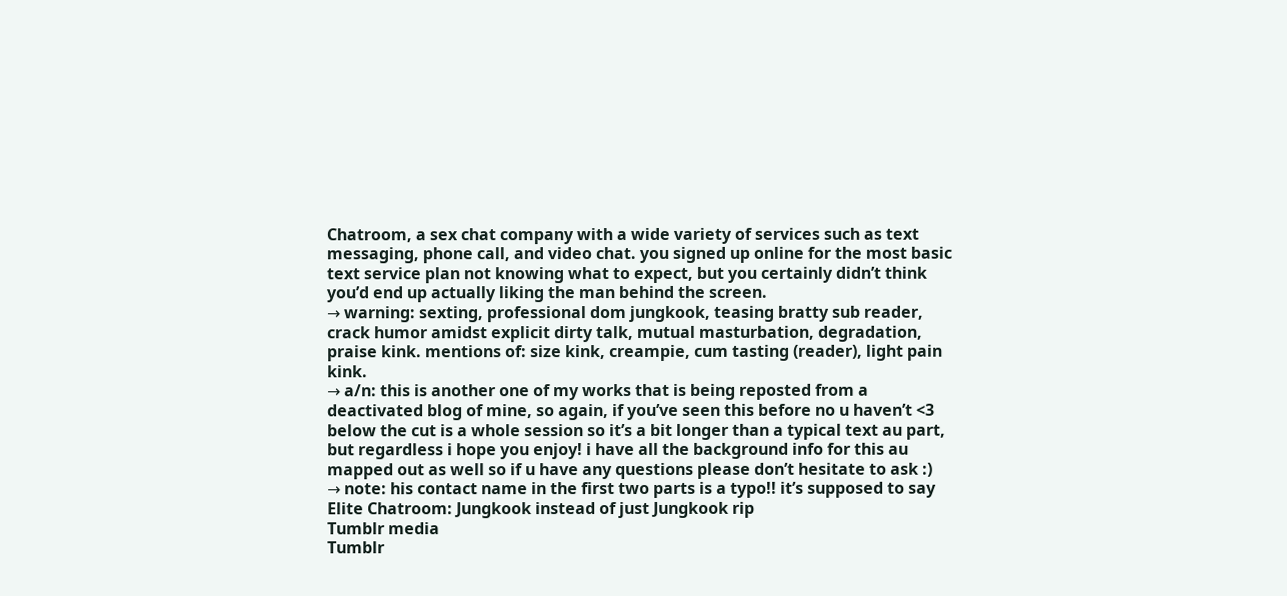Chatroom, a sex chat company with a wide variety of services such as text messaging, phone call, and video chat. you signed up online for the most basic text service plan not knowing what to expect, but you certainly didn’t think you’d end up actually liking the man behind the screen.
→ warning: sexting, professional dom jungkook, teasing bratty sub reader, crack humor amidst explicit dirty talk, mutual masturbation, degradation, praise kink. mentions of: size kink, creampie, cum tasting (reader), light pain kink.
→ a/n: this is another one of my works that is being reposted from a deactivated blog of mine, so again, if you’ve seen this before no u haven’t <3 below the cut is a whole session so it’s a bit longer than a typical text au part, but regardless i hope you enjoy! i have all the background info for this au mapped out as well so if u have any questions please don’t hesitate to ask :)
→ note: his contact name in the first two parts is a typo!! it’s supposed to say Elite Chatroom: Jungkook instead of just Jungkook rip
Tumblr media
Tumblr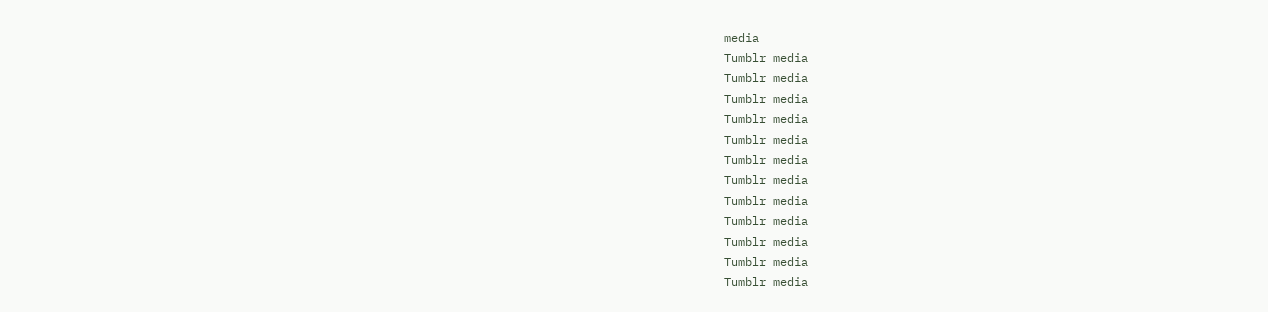media
Tumblr media
Tumblr media
Tumblr media
Tumblr media
Tumblr media
Tumblr media
Tumblr media
Tumblr media
Tumblr media
Tumblr media
Tumblr media
Tumblr media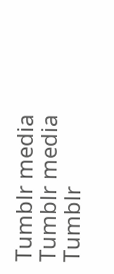Tumblr media
Tumblr media
Tumblr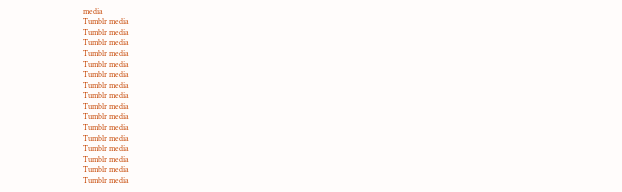media
Tumblr media
Tumblr media
Tumblr media
Tumblr media
Tumblr media
Tumblr media
Tumblr media
Tumblr media
Tumblr media
Tumblr media
Tumblr media
Tumblr media
Tumblr media
Tumblr media
Tumblr media
Tumblr media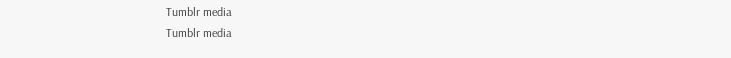Tumblr media
Tumblr media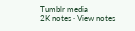Tumblr media
2K notes · View notes